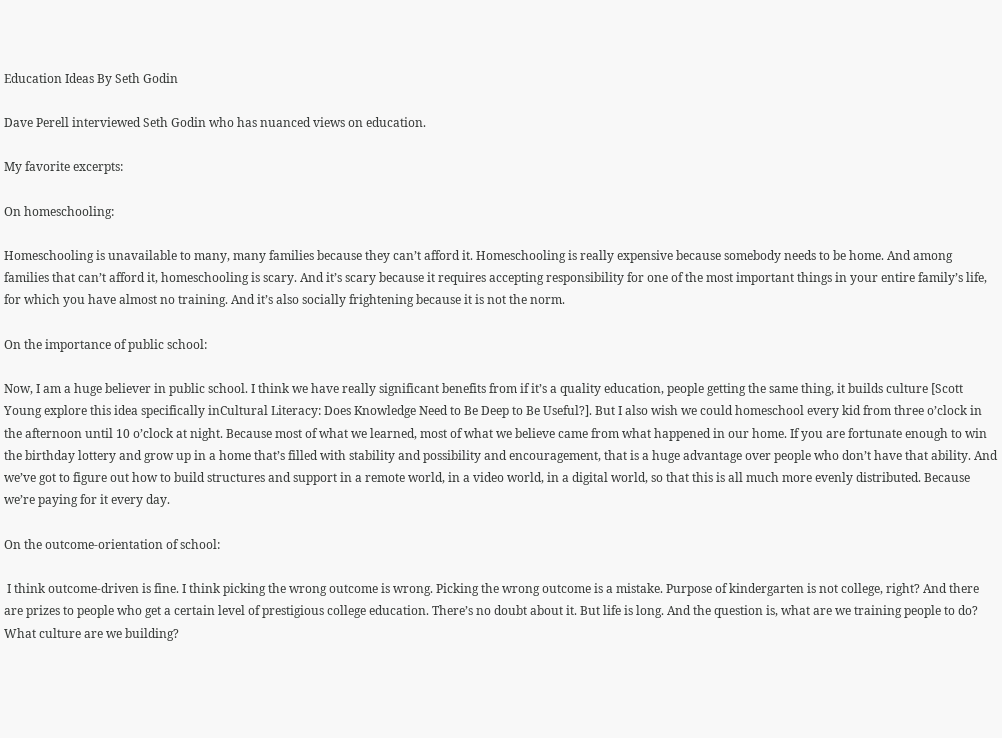Education Ideas By Seth Godin

Dave Perell interviewed Seth Godin who has nuanced views on education.

My favorite excerpts:

On homeschooling:

Homeschooling is unavailable to many, many families because they can’t afford it. Homeschooling is really expensive because somebody needs to be home. And among families that can’t afford it, homeschooling is scary. And it’s scary because it requires accepting responsibility for one of the most important things in your entire family’s life, for which you have almost no training. And it’s also socially frightening because it is not the norm.

On the importance of public school:

Now, I am a huge believer in public school. I think we have really significant benefits from if it’s a quality education, people getting the same thing, it builds culture [Scott Young explore this idea specifically inCultural Literacy: Does Knowledge Need to Be Deep to Be Useful?]. But I also wish we could homeschool every kid from three o’clock in the afternoon until 10 o’clock at night. Because most of what we learned, most of what we believe came from what happened in our home. If you are fortunate enough to win the birthday lottery and grow up in a home that’s filled with stability and possibility and encouragement, that is a huge advantage over people who don’t have that ability. And we’ve got to figure out how to build structures and support in a remote world, in a video world, in a digital world, so that this is all much more evenly distributed. Because we’re paying for it every day.

On the outcome-orientation of school:

 I think outcome-driven is fine. I think picking the wrong outcome is wrong. Picking the wrong outcome is a mistake. Purpose of kindergarten is not college, right? And there are prizes to people who get a certain level of prestigious college education. There’s no doubt about it. But life is long. And the question is, what are we training people to do? What culture are we building?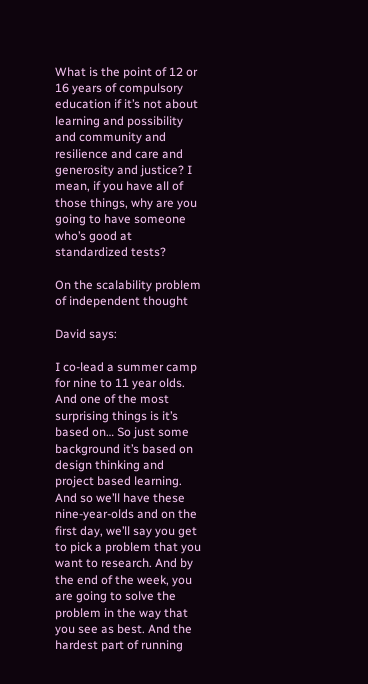What is the point of 12 or 16 years of compulsory education if it’s not about learning and possibility and community and resilience and care and generosity and justice? I mean, if you have all of those things, why are you going to have someone who’s good at standardized tests?

On the scalability problem of independent thought

David says:

I co-lead a summer camp for nine to 11 year olds. And one of the most surprising things is it’s based on… So just some background it’s based on design thinking and project based learning. And so we’ll have these nine-year-olds and on the first day, we’ll say you get to pick a problem that you want to research. And by the end of the week, you are going to solve the problem in the way that you see as best. And the hardest part of running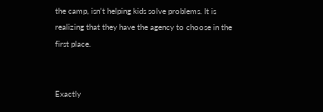the camp, isn’t helping kids solve problems. It is realizing that they have the agency to choose in the first place.


Exactly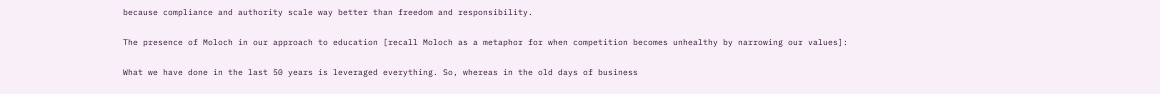because compliance and authority scale way better than freedom and responsibility.

The presence of Moloch in our approach to education [recall Moloch as a metaphor for when competition becomes unhealthy by narrowing our values]:

What we have done in the last 50 years is leveraged everything. So, whereas in the old days of business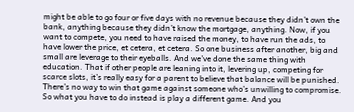might be able to go four or five days with no revenue because they didn’t own the bank, anything because they didn’t know the mortgage, anything. Now, if you want to compete, you need to have raised the money, to have run the ads, to have lower the price, et cetera, et cetera. So one business after another, big and small are leverage to their eyeballs. And we’ve done the same thing with education. That if other people are leaning into it, levering up, competing for scarce slots, it’s really easy for a parent to believe that balance will be punished. There’s no way to win that game against someone who’s unwilling to compromise. So what you have to do instead is play a different game. And you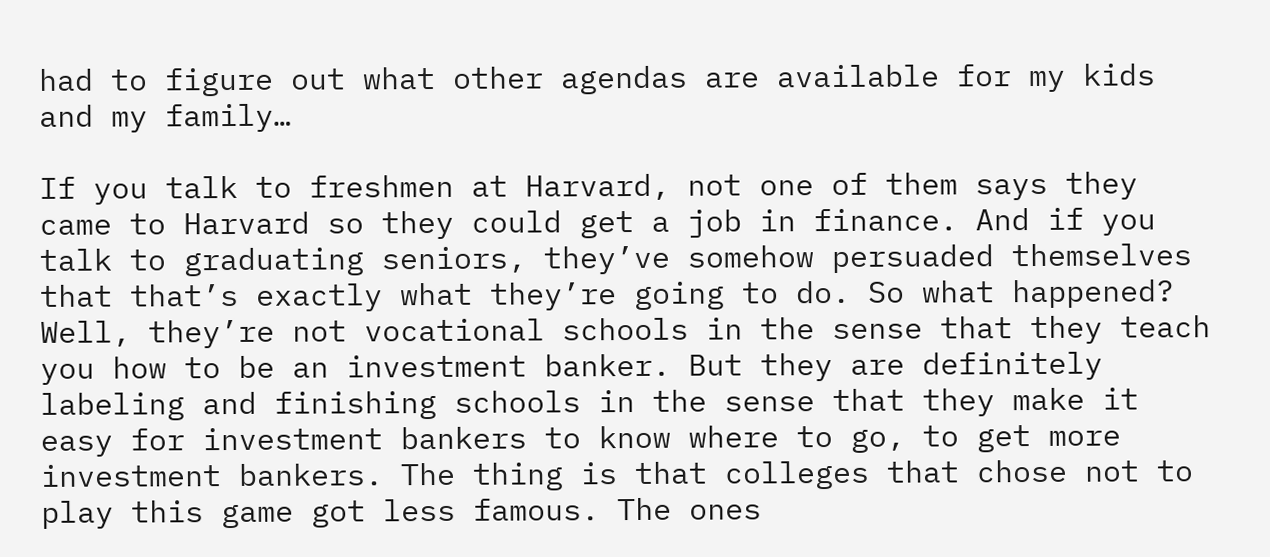had to figure out what other agendas are available for my kids and my family…

If you talk to freshmen at Harvard, not one of them says they came to Harvard so they could get a job in finance. And if you talk to graduating seniors, they’ve somehow persuaded themselves that that’s exactly what they’re going to do. So what happened? Well, they’re not vocational schools in the sense that they teach you how to be an investment banker. But they are definitely labeling and finishing schools in the sense that they make it easy for investment bankers to know where to go, to get more investment bankers. The thing is that colleges that chose not to play this game got less famous. The ones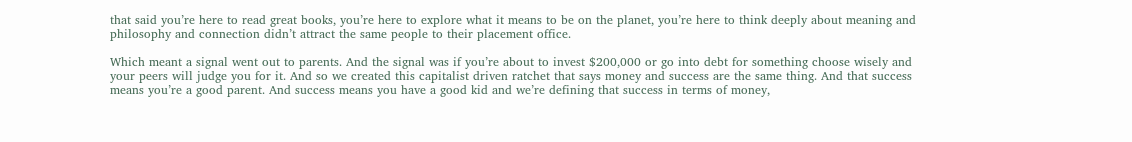that said you’re here to read great books, you’re here to explore what it means to be on the planet, you’re here to think deeply about meaning and philosophy and connection didn’t attract the same people to their placement office.

Which meant a signal went out to parents. And the signal was if you’re about to invest $200,000 or go into debt for something choose wisely and your peers will judge you for it. And so we created this capitalist driven ratchet that says money and success are the same thing. And that success means you’re a good parent. And success means you have a good kid and we’re defining that success in terms of money,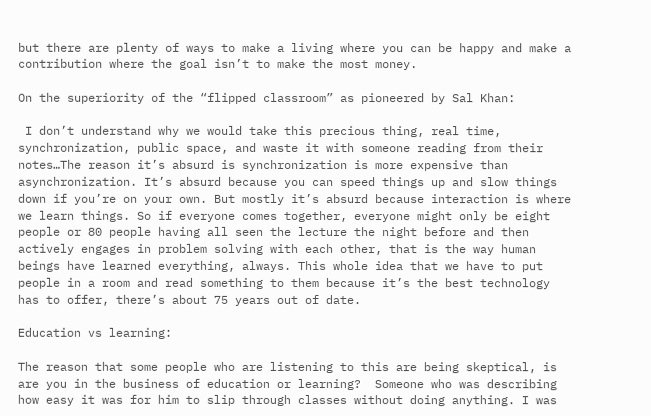but there are plenty of ways to make a living where you can be happy and make a contribution where the goal isn’t to make the most money.

On the superiority of the “flipped classroom” as pioneered by Sal Khan:

 I don’t understand why we would take this precious thing, real time, synchronization, public space, and waste it with someone reading from their notes…The reason it’s absurd is synchronization is more expensive than asynchronization. It’s absurd because you can speed things up and slow things down if you’re on your own. But mostly it’s absurd because interaction is where we learn things. So if everyone comes together, everyone might only be eight people or 80 people having all seen the lecture the night before and then actively engages in problem solving with each other, that is the way human beings have learned everything, always. This whole idea that we have to put people in a room and read something to them because it’s the best technology has to offer, there’s about 75 years out of date.

Education vs learning:

The reason that some people who are listening to this are being skeptical, is are you in the business of education or learning?  Someone who was describing how easy it was for him to slip through classes without doing anything. I was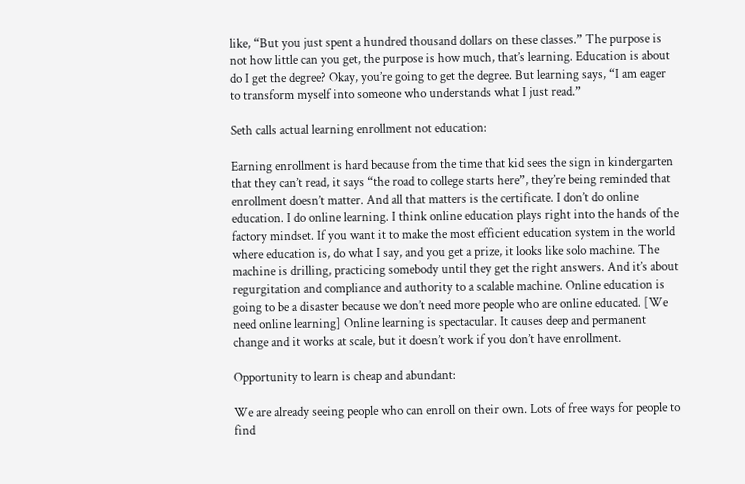like, “But you just spent a hundred thousand dollars on these classes.” The purpose is not how little can you get, the purpose is how much, that’s learning. Education is about do I get the degree? Okay, you’re going to get the degree. But learning says, “I am eager to transform myself into someone who understands what I just read.”

Seth calls actual learning enrollment not education:

Earning enrollment is hard because from the time that kid sees the sign in kindergarten that they can’t read, it says “the road to college starts here”, they’re being reminded that enrollment doesn’t matter. And all that matters is the certificate. I don’t do online education. I do online learning. I think online education plays right into the hands of the factory mindset. If you want it to make the most efficient education system in the world where education is, do what I say, and you get a prize, it looks like solo machine. The machine is drilling, practicing somebody until they get the right answers. And it’s about regurgitation and compliance and authority to a scalable machine. Online education is going to be a disaster because we don’t need more people who are online educated. [We need online learning] Online learning is spectacular. It causes deep and permanent change and it works at scale, but it doesn’t work if you don’t have enrollment.

Opportunity to learn is cheap and abundant:

We are already seeing people who can enroll on their own. Lots of free ways for people to find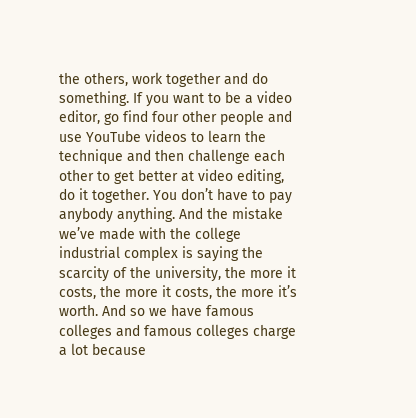the others, work together and do something. If you want to be a video editor, go find four other people and use YouTube videos to learn the technique and then challenge each other to get better at video editing, do it together. You don’t have to pay anybody anything. And the mistake we’ve made with the college industrial complex is saying the scarcity of the university, the more it costs, the more it costs, the more it’s worth. And so we have famous colleges and famous colleges charge a lot because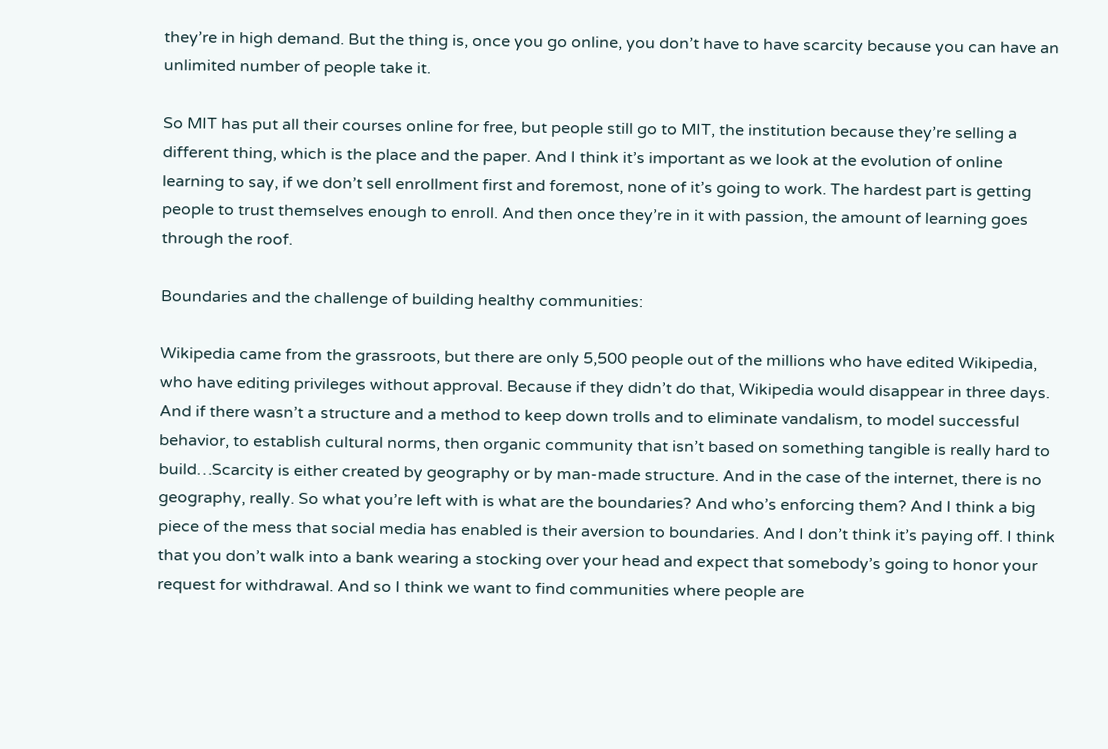they’re in high demand. But the thing is, once you go online, you don’t have to have scarcity because you can have an unlimited number of people take it.

So MIT has put all their courses online for free, but people still go to MIT, the institution because they’re selling a different thing, which is the place and the paper. And I think it’s important as we look at the evolution of online learning to say, if we don’t sell enrollment first and foremost, none of it’s going to work. The hardest part is getting people to trust themselves enough to enroll. And then once they’re in it with passion, the amount of learning goes through the roof.

Boundaries and the challenge of building healthy communities:

Wikipedia came from the grassroots, but there are only 5,500 people out of the millions who have edited Wikipedia, who have editing privileges without approval. Because if they didn’t do that, Wikipedia would disappear in three days. And if there wasn’t a structure and a method to keep down trolls and to eliminate vandalism, to model successful behavior, to establish cultural norms, then organic community that isn’t based on something tangible is really hard to build…Scarcity is either created by geography or by man-made structure. And in the case of the internet, there is no geography, really. So what you’re left with is what are the boundaries? And who’s enforcing them? And I think a big piece of the mess that social media has enabled is their aversion to boundaries. And I don’t think it’s paying off. I think that you don’t walk into a bank wearing a stocking over your head and expect that somebody’s going to honor your request for withdrawal. And so I think we want to find communities where people are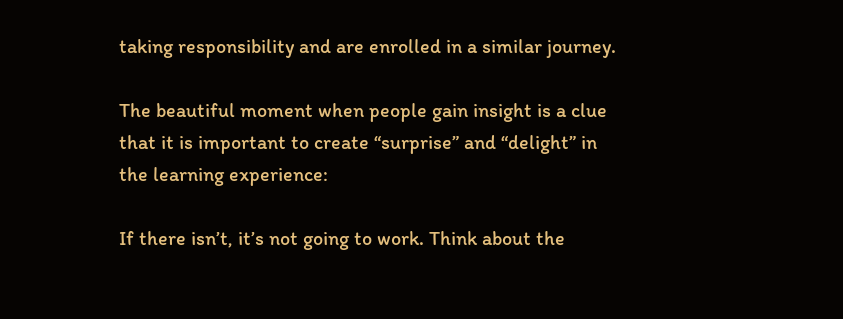taking responsibility and are enrolled in a similar journey.

The beautiful moment when people gain insight is a clue that it is important to create “surprise” and “delight” in the learning experience:

If there isn’t, it’s not going to work. Think about the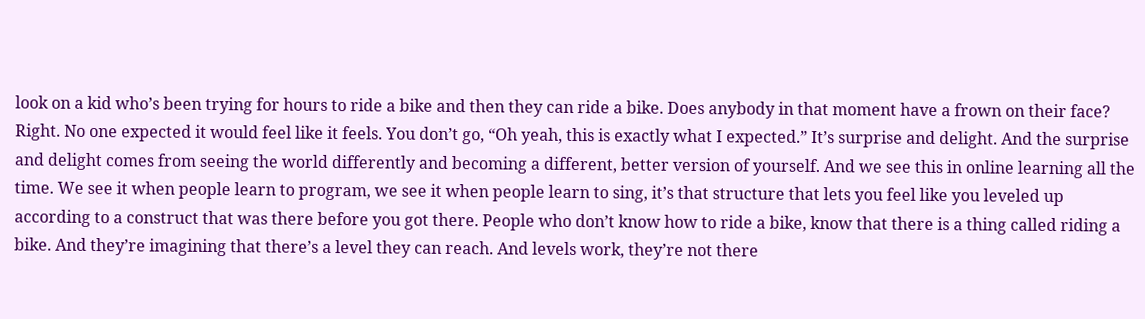look on a kid who’s been trying for hours to ride a bike and then they can ride a bike. Does anybody in that moment have a frown on their face? Right. No one expected it would feel like it feels. You don’t go, “Oh yeah, this is exactly what I expected.” It’s surprise and delight. And the surprise and delight comes from seeing the world differently and becoming a different, better version of yourself. And we see this in online learning all the time. We see it when people learn to program, we see it when people learn to sing, it’s that structure that lets you feel like you leveled up according to a construct that was there before you got there. People who don’t know how to ride a bike, know that there is a thing called riding a bike. And they’re imagining that there’s a level they can reach. And levels work, they’re not there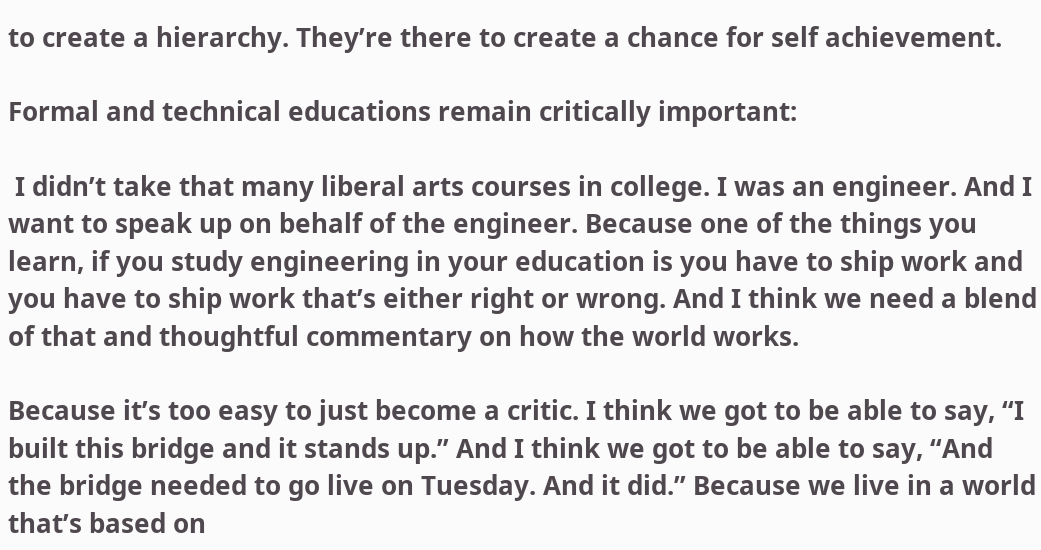to create a hierarchy. They’re there to create a chance for self achievement.

Formal and technical educations remain critically important:

 I didn’t take that many liberal arts courses in college. I was an engineer. And I want to speak up on behalf of the engineer. Because one of the things you learn, if you study engineering in your education is you have to ship work and you have to ship work that’s either right or wrong. And I think we need a blend of that and thoughtful commentary on how the world works.

Because it’s too easy to just become a critic. I think we got to be able to say, “I built this bridge and it stands up.” And I think we got to be able to say, “And the bridge needed to go live on Tuesday. And it did.” Because we live in a world that’s based on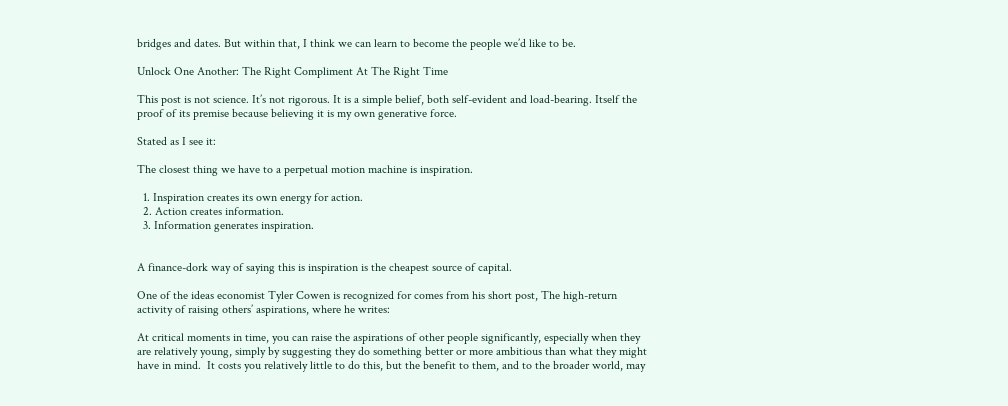bridges and dates. But within that, I think we can learn to become the people we’d like to be.

Unlock One Another: The Right Compliment At The Right Time

This post is not science. It’s not rigorous. It is a simple belief, both self-evident and load-bearing. Itself the proof of its premise because believing it is my own generative force.

Stated as I see it:

The closest thing we have to a perpetual motion machine is inspiration.

  1. Inspiration creates its own energy for action.
  2. Action creates information.
  3. Information generates inspiration.


A finance-dork way of saying this is inspiration is the cheapest source of capital.

One of the ideas economist Tyler Cowen is recognized for comes from his short post, The high-return activity of raising others’ aspirations, where he writes:

At critical moments in time, you can raise the aspirations of other people significantly, especially when they are relatively young, simply by suggesting they do something better or more ambitious than what they might have in mind.  It costs you relatively little to do this, but the benefit to them, and to the broader world, may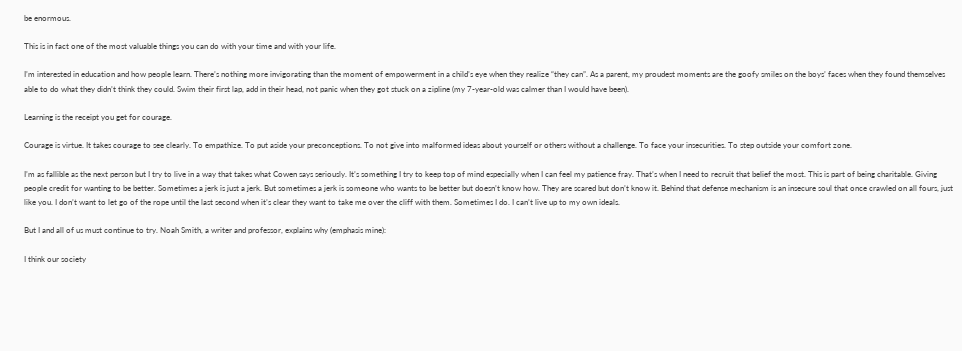be enormous.

This is in fact one of the most valuable things you can do with your time and with your life.

I’m interested in education and how people learn. There’s nothing more invigorating than the moment of empowerment in a child’s eye when they realize “they can”. As a parent, my proudest moments are the goofy smiles on the boys’ faces when they found themselves able to do what they didn’t think they could. Swim their first lap, add in their head, not panic when they got stuck on a zipline (my 7-year-old was calmer than I would have been).

Learning is the receipt you get for courage.

Courage is virtue. It takes courage to see clearly. To empathize. To put aside your preconceptions. To not give into malformed ideas about yourself or others without a challenge. To face your insecurities. To step outside your comfort zone.

I’m as fallible as the next person but I try to live in a way that takes what Cowen says seriously. It’s something I try to keep top of mind especially when I can feel my patience fray. That’s when I need to recruit that belief the most. This is part of being charitable. Giving people credit for wanting to be better. Sometimes a jerk is just a jerk. But sometimes a jerk is someone who wants to be better but doesn’t know how. They are scared but don’t know it. Behind that defense mechanism is an insecure soul that once crawled on all fours, just like you. I don’t want to let go of the rope until the last second when it’s clear they want to take me over the cliff with them. Sometimes I do. I can’t live up to my own ideals.

But I and all of us must continue to try. Noah Smith, a writer and professor, explains why (emphasis mine):

I think our society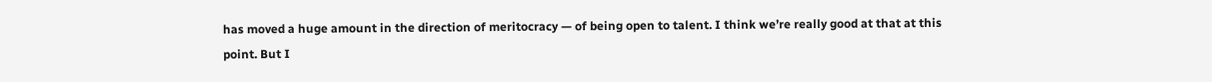has moved a huge amount in the direction of meritocracy — of being open to talent. I think we’re really good at that at this point. But I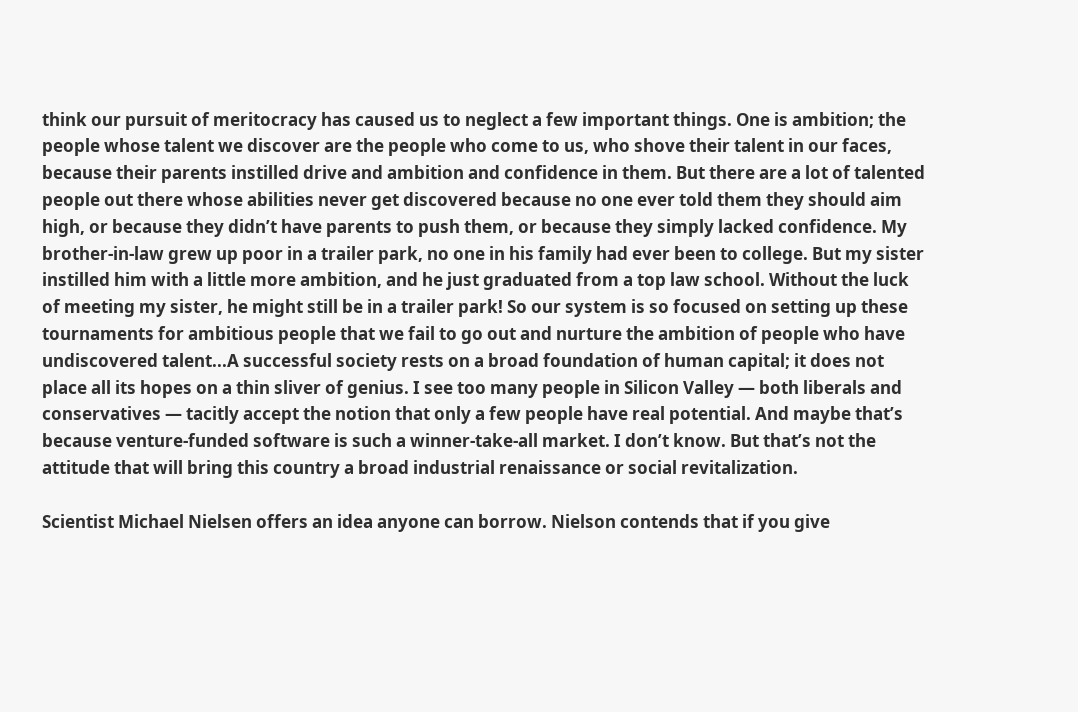think our pursuit of meritocracy has caused us to neglect a few important things. One is ambition; the people whose talent we discover are the people who come to us, who shove their talent in our faces, because their parents instilled drive and ambition and confidence in them. But there are a lot of talented people out there whose abilities never get discovered because no one ever told them they should aim high, or because they didn’t have parents to push them, or because they simply lacked confidence. My brother-in-law grew up poor in a trailer park, no one in his family had ever been to college. But my sister instilled him with a little more ambition, and he just graduated from a top law school. Without the luck of meeting my sister, he might still be in a trailer park! So our system is so focused on setting up these tournaments for ambitious people that we fail to go out and nurture the ambition of people who have undiscovered talent...A successful society rests on a broad foundation of human capital; it does not place all its hopes on a thin sliver of genius. I see too many people in Silicon Valley — both liberals and conservatives — tacitly accept the notion that only a few people have real potential. And maybe that’s because venture-funded software is such a winner-take-all market. I don’t know. But that’s not the attitude that will bring this country a broad industrial renaissance or social revitalization.

Scientist Michael Nielsen offers an idea anyone can borrow. Nielson contends that if you give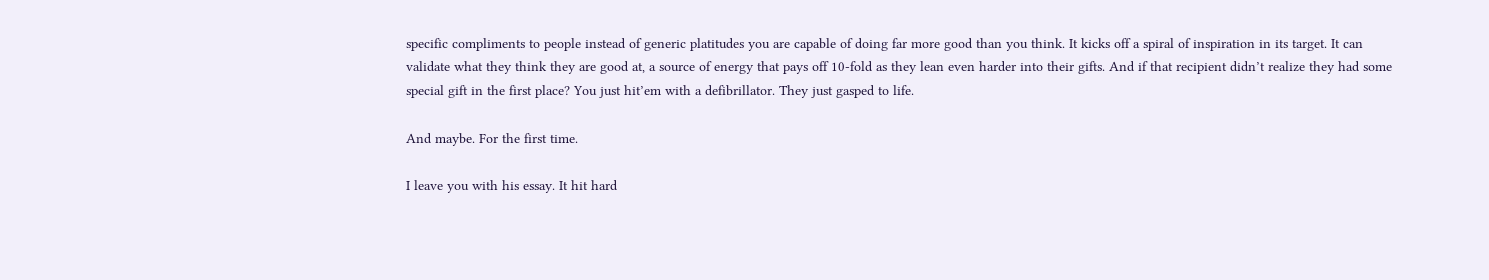specific compliments to people instead of generic platitudes you are capable of doing far more good than you think. It kicks off a spiral of inspiration in its target. It can validate what they think they are good at, a source of energy that pays off 10-fold as they lean even harder into their gifts. And if that recipient didn’t realize they had some special gift in the first place? You just hit’em with a defibrillator. They just gasped to life.

And maybe. For the first time.

I leave you with his essay. It hit hard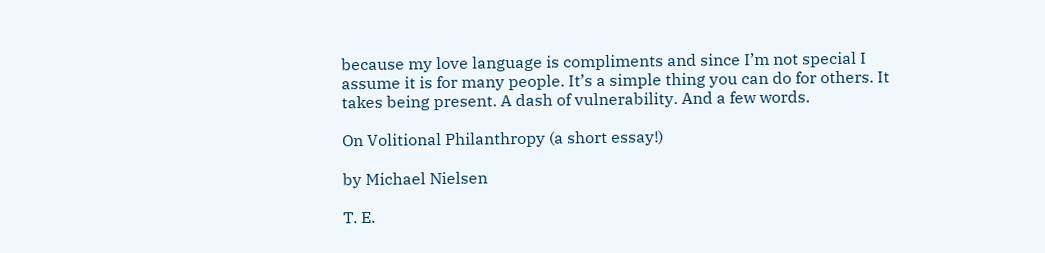because my love language is compliments and since I’m not special I assume it is for many people. It’s a simple thing you can do for others. It takes being present. A dash of vulnerability. And a few words.

On Volitional Philanthropy (a short essay!)

by Michael Nielsen

T. E.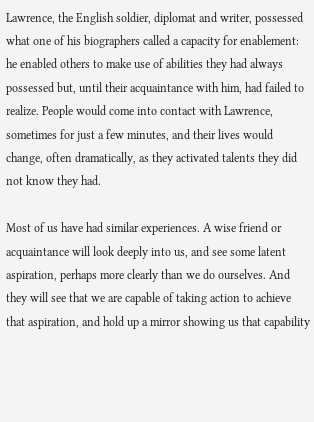Lawrence, the English soldier, diplomat and writer, possessed what one of his biographers called a capacity for enablement: he enabled others to make use of abilities they had always possessed but, until their acquaintance with him, had failed to realize. People would come into contact with Lawrence, sometimes for just a few minutes, and their lives would change, often dramatically, as they activated talents they did not know they had.

Most of us have had similar experiences. A wise friend or acquaintance will look deeply into us, and see some latent aspiration, perhaps more clearly than we do ourselves. And they will see that we are capable of taking action to achieve that aspiration, and hold up a mirror showing us that capability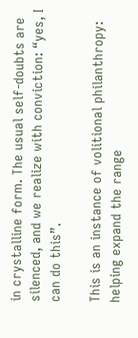in crystalline form. The usual self-doubts are silenced, and we realize with conviction: “yes, I can do this”.

This is an instance of volitional philanthropy: helping expand the range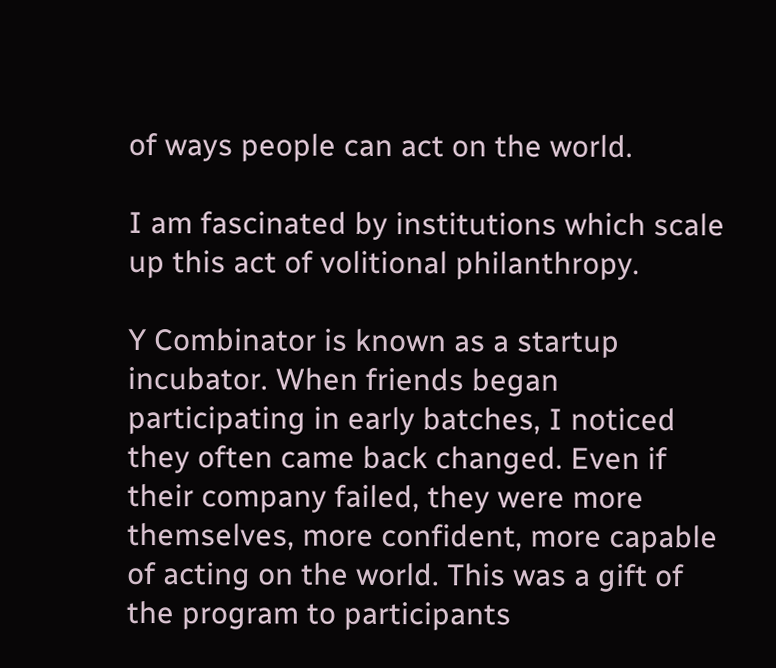of ways people can act on the world.

I am fascinated by institutions which scale up this act of volitional philanthropy.

Y Combinator is known as a startup incubator. When friends began participating in early batches, I noticed they often came back changed. Even if their company failed, they were more themselves, more confident, more capable of acting on the world. This was a gift of the program to participants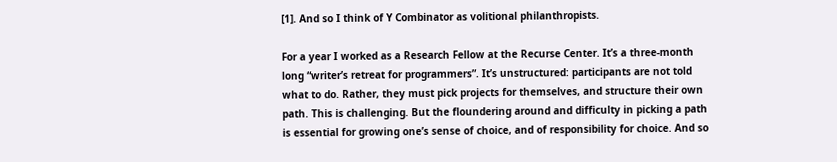[1]. And so I think of Y Combinator as volitional philanthropists.

For a year I worked as a Research Fellow at the Recurse Center. It’s a three-month long “writer’s retreat for programmers”. It’s unstructured: participants are not told what to do. Rather, they must pick projects for themselves, and structure their own path. This is challenging. But the floundering around and difficulty in picking a path is essential for growing one’s sense of choice, and of responsibility for choice. And so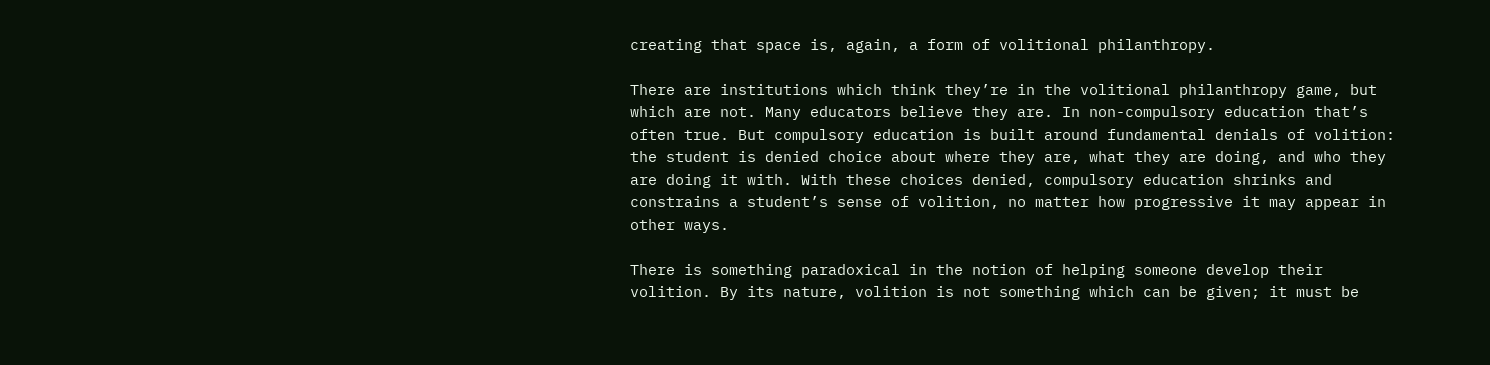creating that space is, again, a form of volitional philanthropy.

There are institutions which think they’re in the volitional philanthropy game, but which are not. Many educators believe they are. In non-compulsory education that’s often true. But compulsory education is built around fundamental denials of volition: the student is denied choice about where they are, what they are doing, and who they are doing it with. With these choices denied, compulsory education shrinks and constrains a student’s sense of volition, no matter how progressive it may appear in other ways.

There is something paradoxical in the notion of helping someone develop their volition. By its nature, volition is not something which can be given; it must be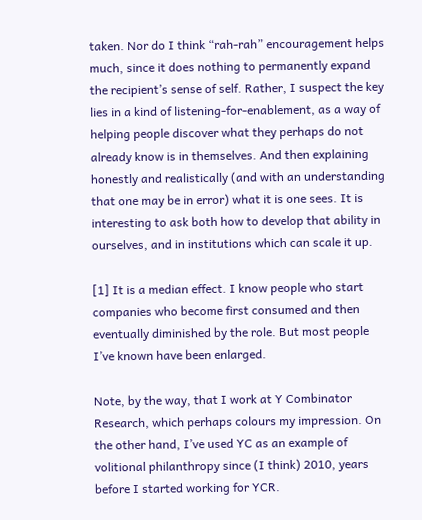taken. Nor do I think “rah-rah” encouragement helps much, since it does nothing to permanently expand the recipient’s sense of self. Rather, I suspect the key lies in a kind of listening-for-enablement, as a way of helping people discover what they perhaps do not already know is in themselves. And then explaining honestly and realistically (and with an understanding that one may be in error) what it is one sees. It is interesting to ask both how to develop that ability in ourselves, and in institutions which can scale it up.

[1] It is a median effect. I know people who start companies who become first consumed and then eventually diminished by the role. But most people I’ve known have been enlarged.

Note, by the way, that I work at Y Combinator Research, which perhaps colours my impression. On the other hand, I’ve used YC as an example of volitional philanthropy since (I think) 2010, years before I started working for YCR.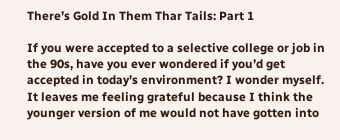There’s Gold In Them Thar Tails: Part 1

If you were accepted to a selective college or job in the 90s, have you ever wondered if you’d get accepted in today’s environment? I wonder myself. It leaves me feeling grateful because I think the younger version of me would not have gotten into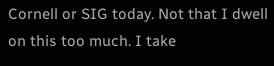Cornell or SIG today. Not that I dwell on this too much. I take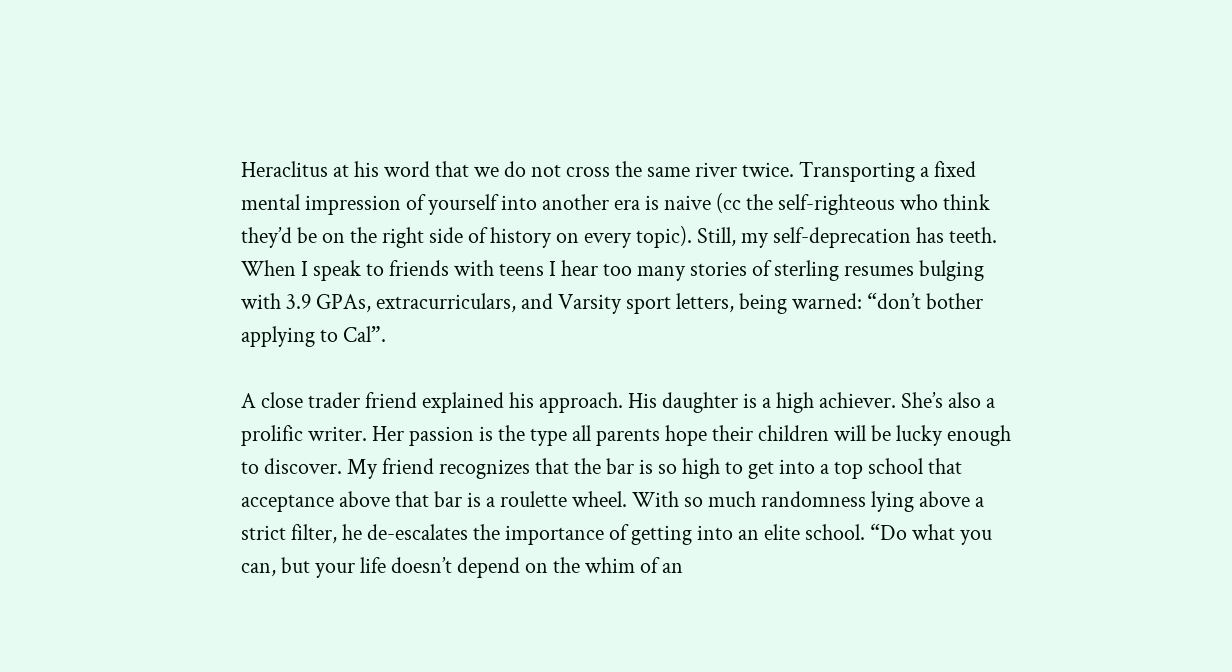Heraclitus at his word that we do not cross the same river twice. Transporting a fixed mental impression of yourself into another era is naive (cc the self-righteous who think they’d be on the right side of history on every topic). Still, my self-deprecation has teeth. When I speak to friends with teens I hear too many stories of sterling resumes bulging with 3.9 GPAs, extracurriculars, and Varsity sport letters, being warned: “don’t bother applying to Cal”.

A close trader friend explained his approach. His daughter is a high achiever. She’s also a prolific writer. Her passion is the type all parents hope their children will be lucky enough to discover. My friend recognizes that the bar is so high to get into a top school that acceptance above that bar is a roulette wheel. With so much randomness lying above a strict filter, he de-escalates the importance of getting into an elite school. “Do what you can, but your life doesn’t depend on the whim of an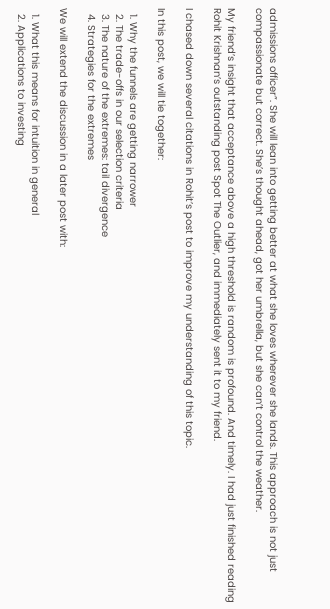admissions officer”. She will lean into getting better at what she loves wherever she lands. This approach is not just compassionate but correct. She’s thought ahead, got her umbrella, but she can’t control the weather.

My friend’s insight that acceptance above a high threshold is random is profound. And timely. I had just finished reading Rohit Krishnan’s outstanding post Spot The Outlier, and immediately sent it to my friend.

I chased down several citations in Rohit’s post to improve my understanding of this topic.

In this post, we will tie together:

  1. Why the funnels are getting narrower
  2. The trade-offs in our selection criteria
  3. The nature of the extremes: tail divergence
  4. Strategies for the extremes

We will extend the discussion in a later post with:

  1. What this means for intuition in general
  2. Applications to investing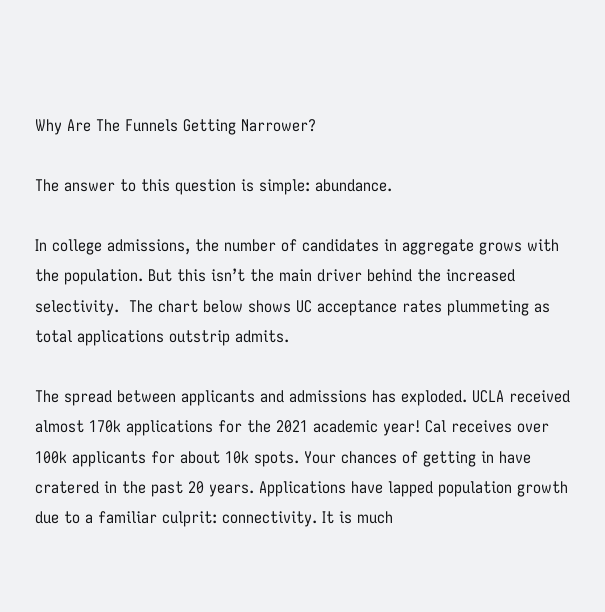Why Are The Funnels Getting Narrower?

The answer to this question is simple: abundance.

In college admissions, the number of candidates in aggregate grows with the population. But this isn’t the main driver behind the increased selectivity.  The chart below shows UC acceptance rates plummeting as total applications outstrip admits.

The spread between applicants and admissions has exploded. UCLA received almost 170k applications for the 2021 academic year! Cal receives over 100k applicants for about 10k spots. Your chances of getting in have cratered in the past 20 years. Applications have lapped population growth due to a familiar culprit: connectivity. It is much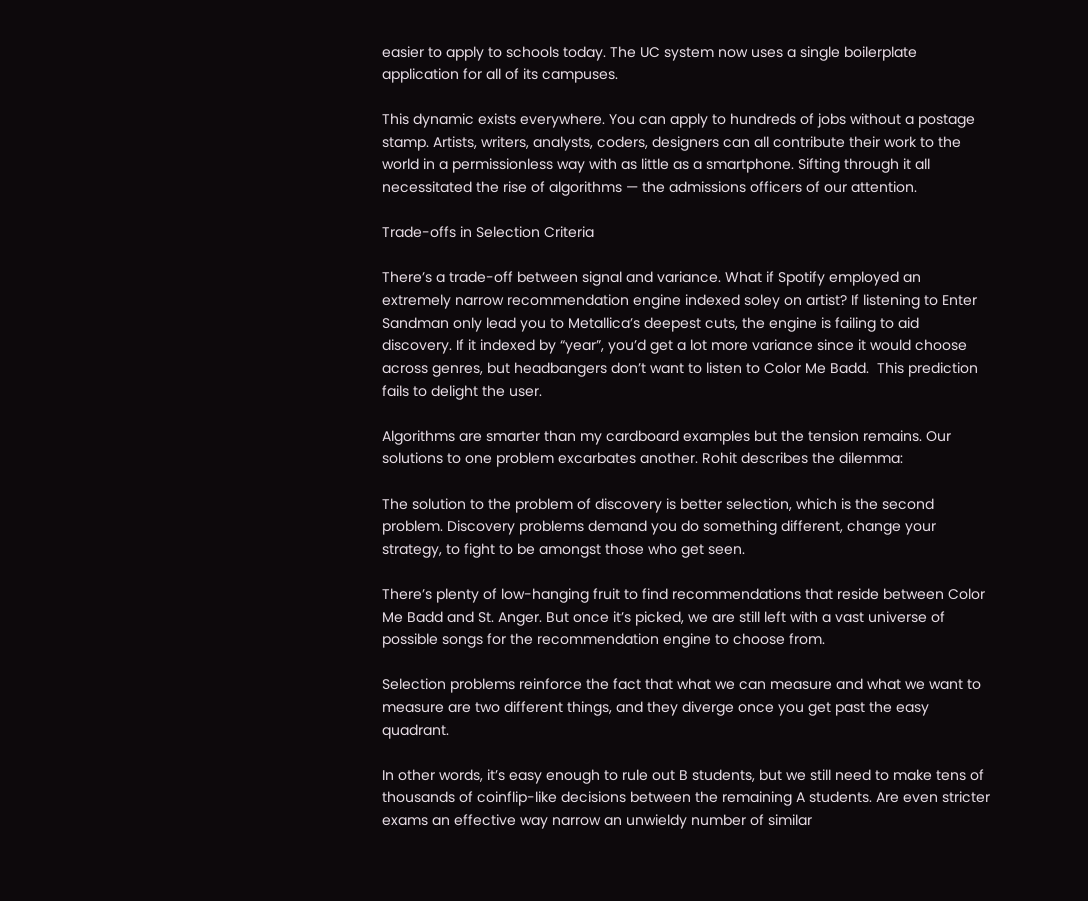easier to apply to schools today. The UC system now uses a single boilerplate application for all of its campuses.

This dynamic exists everywhere. You can apply to hundreds of jobs without a postage stamp. Artists, writers, analysts, coders, designers can all contribute their work to the world in a permissionless way with as little as a smartphone. Sifting through it all necessitated the rise of algorithms — the admissions officers of our attention.

Trade-offs in Selection Criteria

There’s a trade-off between signal and variance. What if Spotify employed an extremely narrow recommendation engine indexed soley on artist? If listening to Enter Sandman only lead you to Metallica’s deepest cuts, the engine is failing to aid discovery. If it indexed by “year”, you’d get a lot more variance since it would choose across genres, but headbangers don’t want to listen to Color Me Badd.  This prediction fails to delight the user.

Algorithms are smarter than my cardboard examples but the tension remains. Our solutions to one problem excarbates another. Rohit describes the dilemma:

The solution to the problem of discovery is better selection, which is the second problem. Discovery problems demand you do something different, change your strategy, to fight to be amongst those who get seen.

There’s plenty of low-hanging fruit to find recommendations that reside between Color Me Badd and St. Anger. But once it’s picked, we are still left with a vast universe of possible songs for the recommendation engine to choose from.

Selection problems reinforce the fact that what we can measure and what we want to measure are two different things, and they diverge once you get past the easy quadrant.

In other words, it’s easy enough to rule out B students, but we still need to make tens of thousands of coinflip-like decisions between the remaining A students. Are even stricter exams an effective way narrow an unwieldy number of similar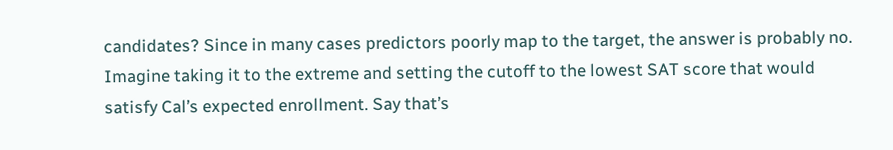candidates? Since in many cases predictors poorly map to the target, the answer is probably no. Imagine taking it to the extreme and setting the cutoff to the lowest SAT score that would satisfy Cal’s expected enrollment. Say that’s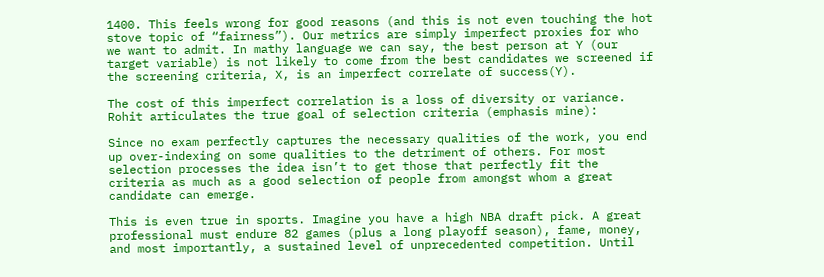1400. This feels wrong for good reasons (and this is not even touching the hot stove topic of “fairness”). Our metrics are simply imperfect proxies for who we want to admit. In mathy language we can say, the best person at Y (our target variable) is not likely to come from the best candidates we screened if the screening criteria, X, is an imperfect correlate of success(Y).

The cost of this imperfect correlation is a loss of diversity or variance. Rohit articulates the true goal of selection criteria (emphasis mine):

Since no exam perfectly captures the necessary qualities of the work, you end up over-indexing on some qualities to the detriment of others. For most selection processes the idea isn’t to get those that perfectly fit the criteria as much as a good selection of people from amongst whom a great candidate can emerge.

This is even true in sports. Imagine you have a high NBA draft pick. A great professional must endure 82 games (plus a long playoff season), fame, money, and most importantly, a sustained level of unprecedented competition. Until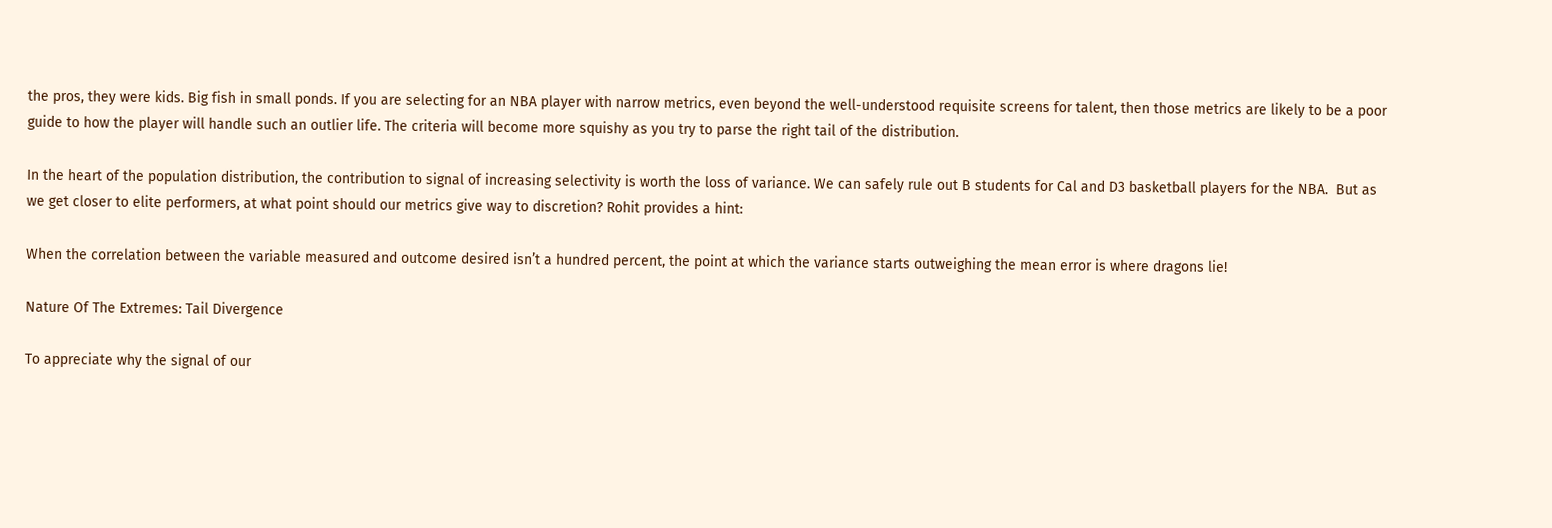the pros, they were kids. Big fish in small ponds. If you are selecting for an NBA player with narrow metrics, even beyond the well-understood requisite screens for talent, then those metrics are likely to be a poor guide to how the player will handle such an outlier life. The criteria will become more squishy as you try to parse the right tail of the distribution.

In the heart of the population distribution, the contribution to signal of increasing selectivity is worth the loss of variance. We can safely rule out B students for Cal and D3 basketball players for the NBA.  But as we get closer to elite performers, at what point should our metrics give way to discretion? Rohit provides a hint:

When the correlation between the variable measured and outcome desired isn’t a hundred percent, the point at which the variance starts outweighing the mean error is where dragons lie!

Nature Of The Extremes: Tail Divergence

To appreciate why the signal of our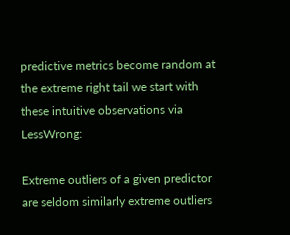predictive metrics become random at the extreme right tail we start with these intuitive observations via LessWrong:

Extreme outliers of a given predictor are seldom similarly extreme outliers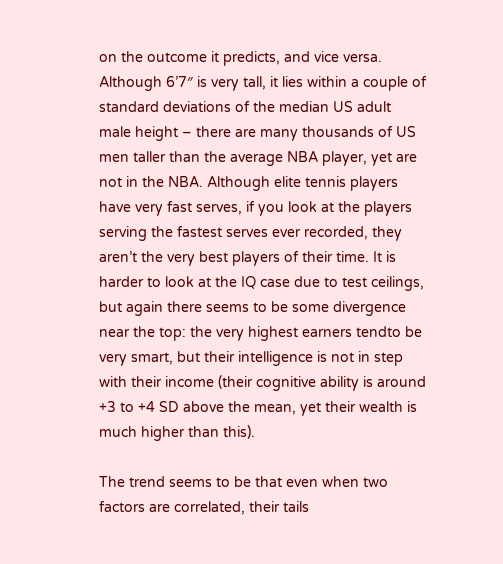on the outcome it predicts, and vice versa. Although 6’7″ is very tall, it lies within a couple of standard deviations of the median US adult male height – there are many thousands of US men taller than the average NBA player, yet are not in the NBA. Although elite tennis players have very fast serves, if you look at the players serving the fastest serves ever recorded, they aren’t the very best players of their time. It is harder to look at the IQ case due to test ceilings, but again there seems to be some divergence near the top: the very highest earners tendto be very smart, but their intelligence is not in step with their income (their cognitive ability is around +3 to +4 SD above the mean, yet their wealth is much higher than this).

The trend seems to be that even when two factors are correlated, their tails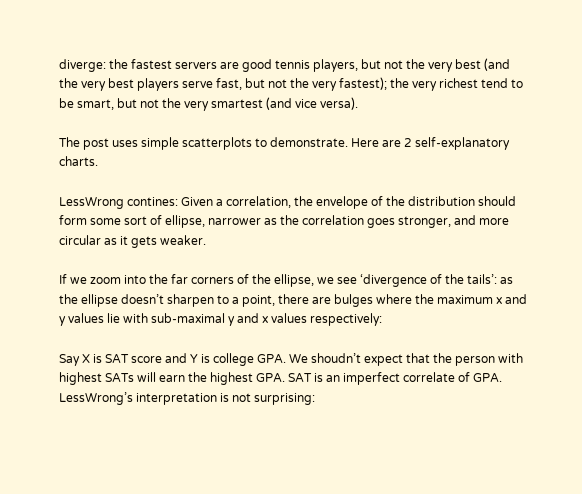diverge: the fastest servers are good tennis players, but not the very best (and the very best players serve fast, but not the very fastest); the very richest tend to be smart, but not the very smartest (and vice versa).

The post uses simple scatterplots to demonstrate. Here are 2 self-explanatory charts.

LessWrong contines: Given a correlation, the envelope of the distribution should form some sort of ellipse, narrower as the correlation goes stronger, and more circular as it gets weaker.

If we zoom into the far corners of the ellipse, we see ‘divergence of the tails’: as the ellipse doesn’t sharpen to a point, there are bulges where the maximum x and y values lie with sub-maximal y and x values respectively:

Say X is SAT score and Y is college GPA. We shoudn’t expect that the person with highest SATs will earn the highest GPA. SAT is an imperfect correlate of GPA. LessWrong’s interpretation is not surprising: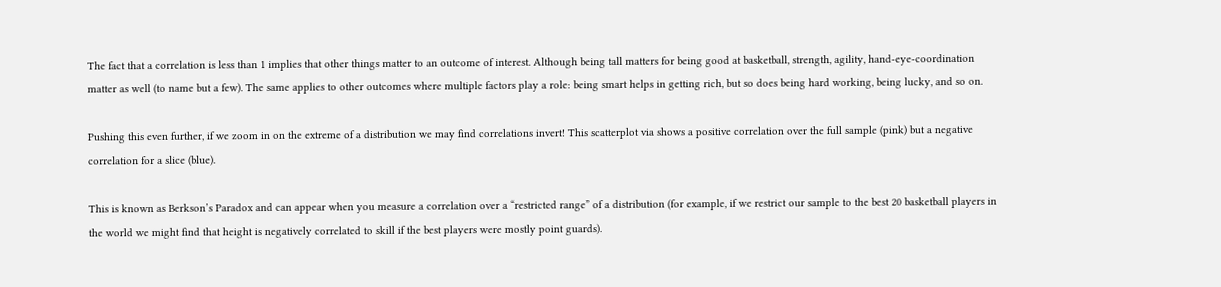The fact that a correlation is less than 1 implies that other things matter to an outcome of interest. Although being tall matters for being good at basketball, strength, agility, hand-eye-coordination matter as well (to name but a few). The same applies to other outcomes where multiple factors play a role: being smart helps in getting rich, but so does being hard working, being lucky, and so on.

Pushing this even further, if we zoom in on the extreme of a distribution we may find correlations invert! This scatterplot via shows a positive correlation over the full sample (pink) but a negative correlation for a slice (blue).

This is known as Berkson’s Paradox and can appear when you measure a correlation over a “restricted range” of a distribution (for example, if we restrict our sample to the best 20 basketball players in the world we might find that height is negatively correlated to skill if the best players were mostly point guards).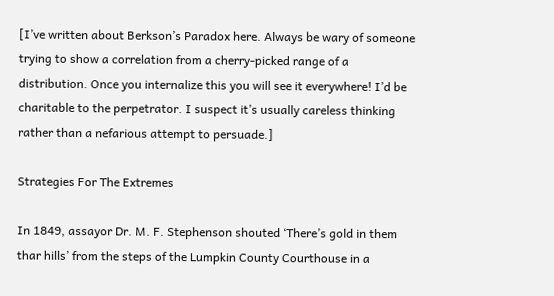[I’ve written about Berkson’s Paradox here. Always be wary of someone trying to show a correlation from a cherry-picked range of a distribution. Once you internalize this you will see it everywhere! I’d be charitable to the perpetrator. I suspect it’s usually careless thinking rather than a nefarious attempt to persuade.]

Strategies For The Extremes

In 1849, assayor Dr. M. F. Stephenson shouted ‘There’s gold in them thar hills’ from the steps of the Lumpkin County Courthouse in a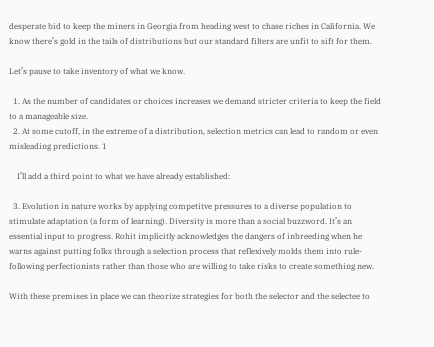desperate bid to keep the miners in Georgia from heading west to chase riches in California. We know there’s gold in the tails of distributions but our standard filters are unfit to sift for them.

Let’s pause to take inventory of what we know.

  1. As the number of candidates or choices increases we demand stricter criteria to keep the field to a manageable size.
  2. At some cutoff, in the extreme of a distribution, selection metrics can lead to random or even misleading predictions. 1

    I’ll add a third point to what we have already established:

  3. Evolution in nature works by applying competitve pressures to a diverse population to stimulate adaptation (a form of learning). Diversity is more than a social buzzword. It’s an essential input to progress. Rohit implicitly acknowledges the dangers of inbreeding when he warns against putting folks through a selection process that reflexively molds them into rule-following perfectionists rather than those who are willing to take risks to create something new.

With these premises in place we can theorize strategies for both the selector and the selectee to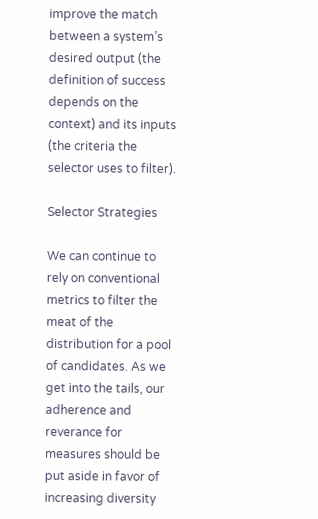improve the match between a system’s desired output (the definition of success depends on the context) and its inputs (the criteria the selector uses to filter).

Selector Strategies

We can continue to rely on conventional metrics to filter the meat of the distribution for a pool of candidates. As we get into the tails, our adherence and reverance for measures should be put aside in favor of increasing diversity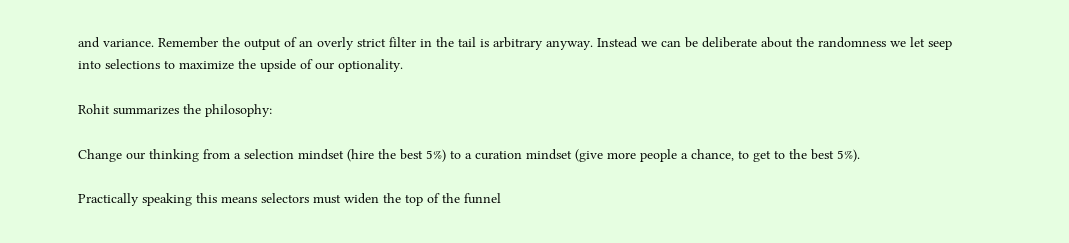and variance. Remember the output of an overly strict filter in the tail is arbitrary anyway. Instead we can be deliberate about the randomness we let seep into selections to maximize the upside of our optionality.

Rohit summarizes the philosophy:

Change our thinking from a selection mindset (hire the best 5%) to a curation mindset (give more people a chance, to get to the best 5%).

Practically speaking this means selectors must widen the top of the funnel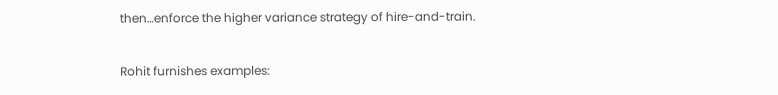then…enforce the higher variance strategy of hire-and-train.

Rohit furnishes examples: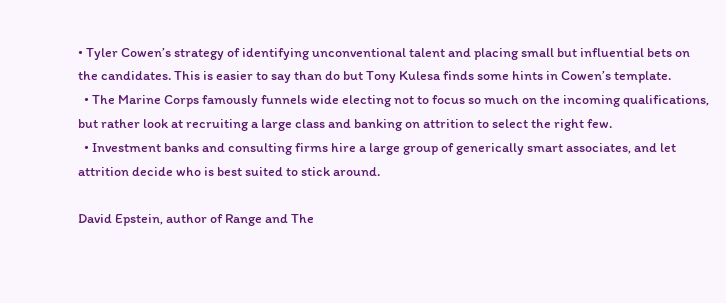• Tyler Cowen’s strategy of identifying unconventional talent and placing small but influential bets on the candidates. This is easier to say than do but Tony Kulesa finds some hints in Cowen’s template.
  • The Marine Corps famously funnels wide electing not to focus so much on the incoming qualifications, but rather look at recruiting a large class and banking on attrition to select the right few.
  • Investment banks and consulting firms hire a large group of generically smart associates, and let attrition decide who is best suited to stick around.

David Epstein, author of Range and The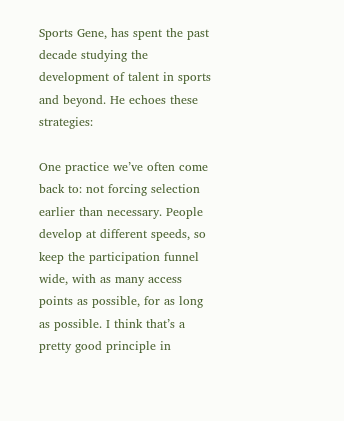Sports Gene, has spent the past decade studying the development of talent in sports and beyond. He echoes these strategies:

One practice we’ve often come back to: not forcing selection earlier than necessary. People develop at different speeds, so keep the participation funnel wide, with as many access points as possible, for as long as possible. I think that’s a pretty good principle in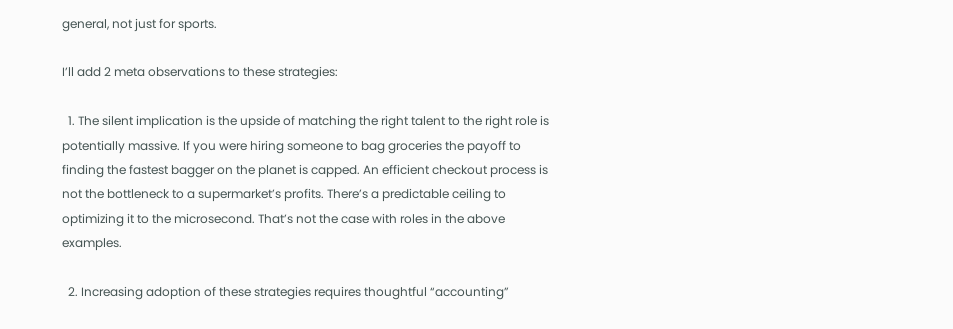general, not just for sports.

I’ll add 2 meta observations to these strategies:

  1. The silent implication is the upside of matching the right talent to the right role is potentially massive. If you were hiring someone to bag groceries the payoff to finding the fastest bagger on the planet is capped. An efficient checkout process is not the bottleneck to a supermarket’s profits. There’s a predictable ceiling to optimizing it to the microsecond. That’s not the case with roles in the above examples.

  2. Increasing adoption of these strategies requires thoughtful “accounting”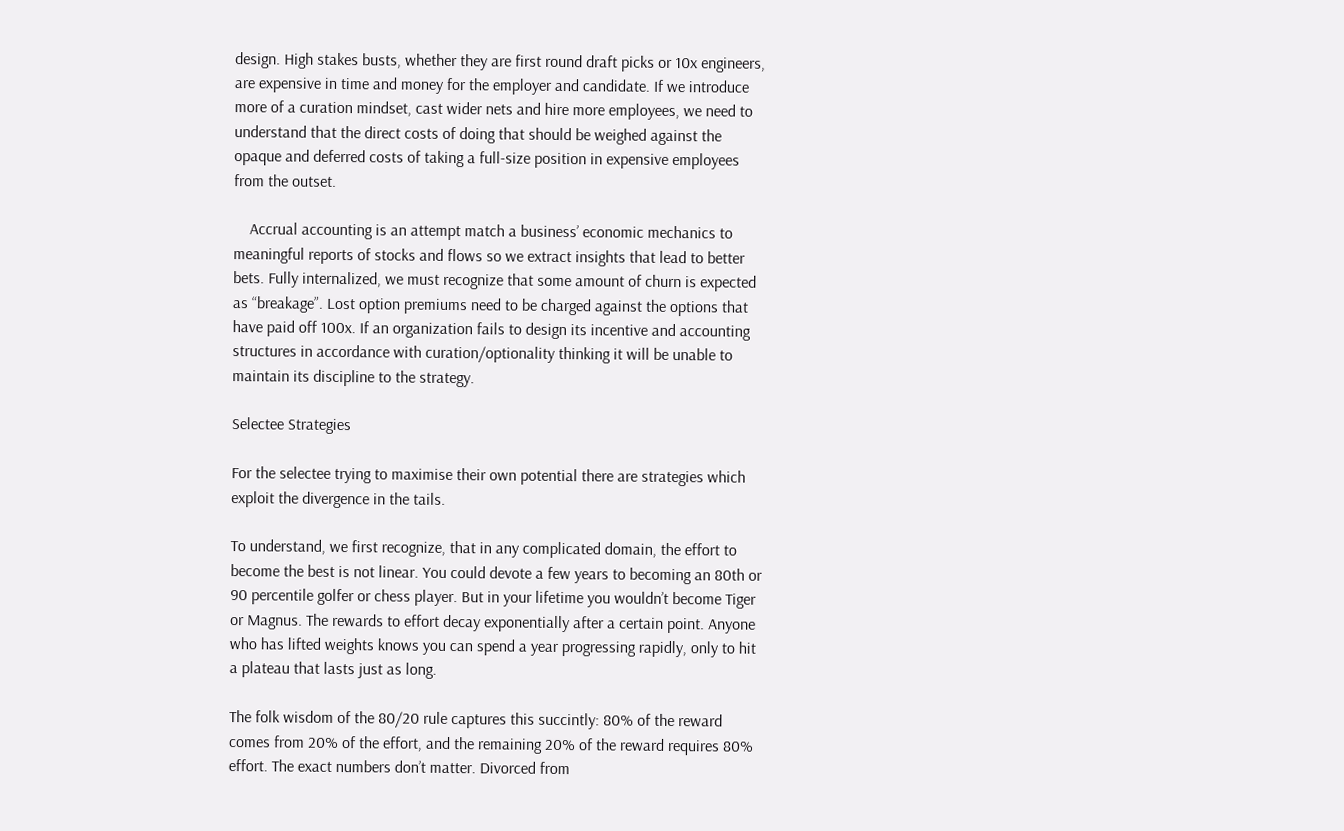design. High stakes busts, whether they are first round draft picks or 10x engineers, are expensive in time and money for the employer and candidate. If we introduce more of a curation mindset, cast wider nets and hire more employees, we need to understand that the direct costs of doing that should be weighed against the opaque and deferred costs of taking a full-size position in expensive employees from the outset.

    Accrual accounting is an attempt match a business’ economic mechanics to meaningful reports of stocks and flows so we extract insights that lead to better bets. Fully internalized, we must recognize that some amount of churn is expected as “breakage”. Lost option premiums need to be charged against the options that have paid off 100x. If an organization fails to design its incentive and accounting structures in accordance with curation/optionality thinking it will be unable to maintain its discipline to the strategy.

Selectee Strategies

For the selectee trying to maximise their own potential there are strategies which exploit the divergence in the tails.

To understand, we first recognize, that in any complicated domain, the effort to become the best is not linear. You could devote a few years to becoming an 80th or 90 percentile golfer or chess player. But in your lifetime you wouldn’t become Tiger or Magnus. The rewards to effort decay exponentially after a certain point. Anyone who has lifted weights knows you can spend a year progressing rapidly, only to hit a plateau that lasts just as long.

The folk wisdom of the 80/20 rule captures this succintly: 80% of the reward comes from 20% of the effort, and the remaining 20% of the reward requires 80% effort. The exact numbers don’t matter. Divorced from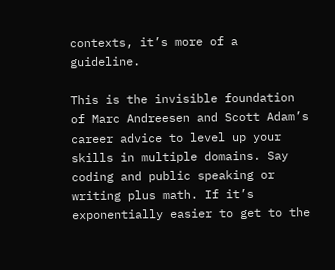contexts, it’s more of a guideline.

This is the invisible foundation of Marc Andreesen and Scott Adam’s career advice to level up your skills in multiple domains. Say coding and public speaking or writing plus math. If it’s exponentially easier to get to the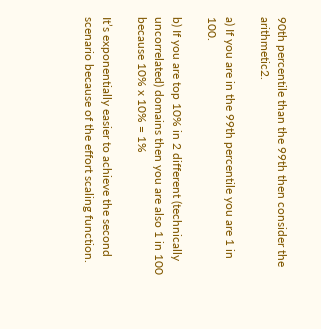90th percentile than the 99th then consider the arithmetic2.

a) If you are in the 99th percentile you are 1 in 100.

b) If you are top 10% in 2 different (technically uncorrelated) domains then you are also 1 in 100 because 10% x 10% = 1%

It’s exponentially easier to achieve the second scenario because of the effort scaling function.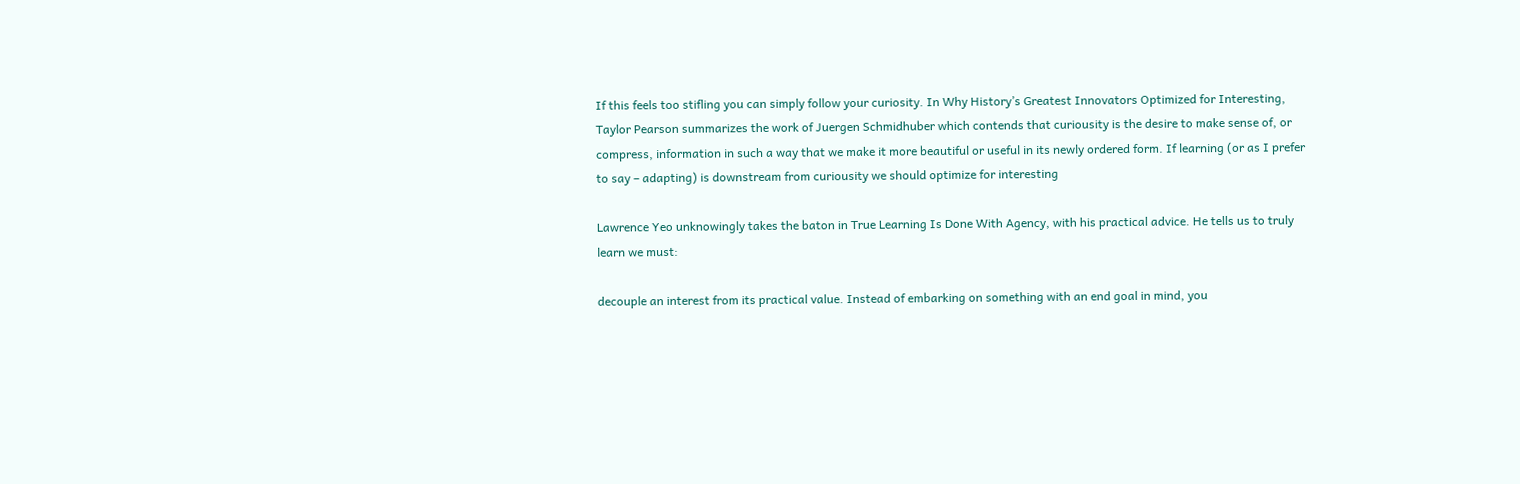If this feels too stifling you can simply follow your curiosity. In Why History’s Greatest Innovators Optimized for Interesting, Taylor Pearson summarizes the work of Juergen Schmidhuber which contends that curiousity is the desire to make sense of, or compress, information in such a way that we make it more beautiful or useful in its newly ordered form. If learning (or as I prefer to say – adapting) is downstream from curiousity we should optimize for interesting

Lawrence Yeo unknowingly takes the baton in True Learning Is Done With Agency, with his practical advice. He tells us to truly learn we must:

decouple an interest from its practical value. Instead of embarking on something with an end goal in mind, you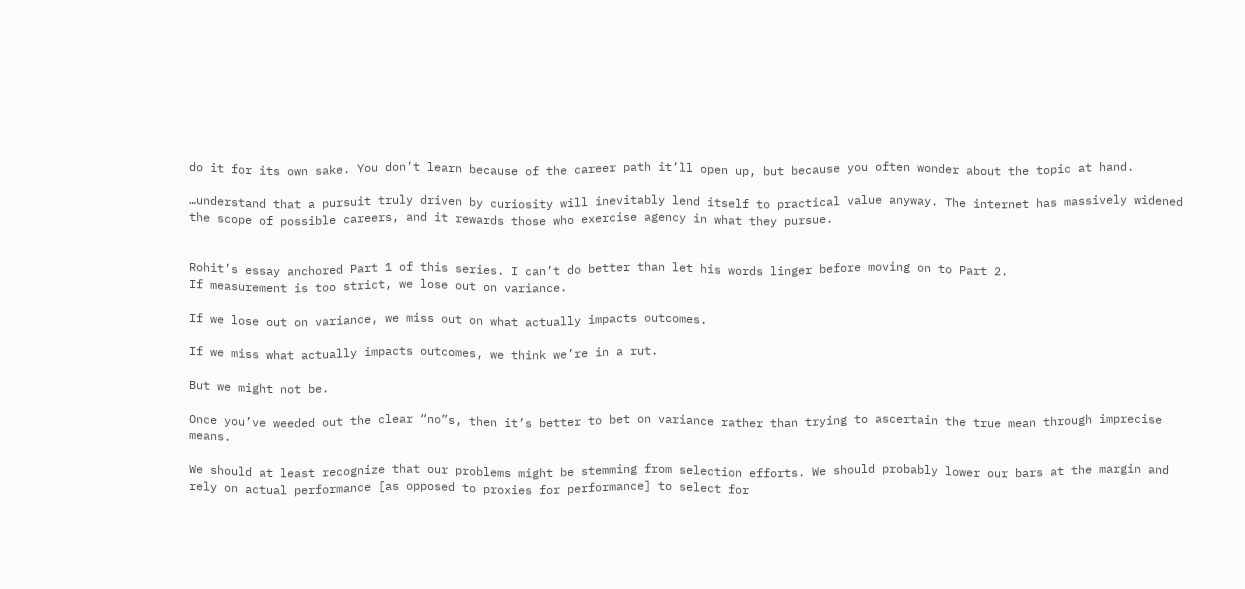do it for its own sake. You don’t learn because of the career path it’ll open up, but because you often wonder about the topic at hand.

…understand that a pursuit truly driven by curiosity will inevitably lend itself to practical value anyway. The internet has massively widened the scope of possible careers, and it rewards those who exercise agency in what they pursue.


Rohit’s essay anchored Part 1 of this series. I can’t do better than let his words linger before moving on to Part 2.
If measurement is too strict, we lose out on variance.

If we lose out on variance, we miss out on what actually impacts outcomes.

If we miss what actually impacts outcomes, we think we’re in a rut.

But we might not be.

Once you’ve weeded out the clear “no”s, then it’s better to bet on variance rather than trying to ascertain the true mean through imprecise means.

We should at least recognize that our problems might be stemming from selection efforts. We should probably lower our bars at the margin and rely on actual performance [as opposed to proxies for performance] to select for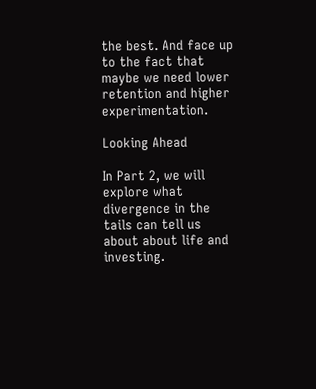the best. And face up to the fact that maybe we need lower retention and higher experimentation.

Looking Ahead

In Part 2, we will explore what divergence in the tails can tell us about about life and investing.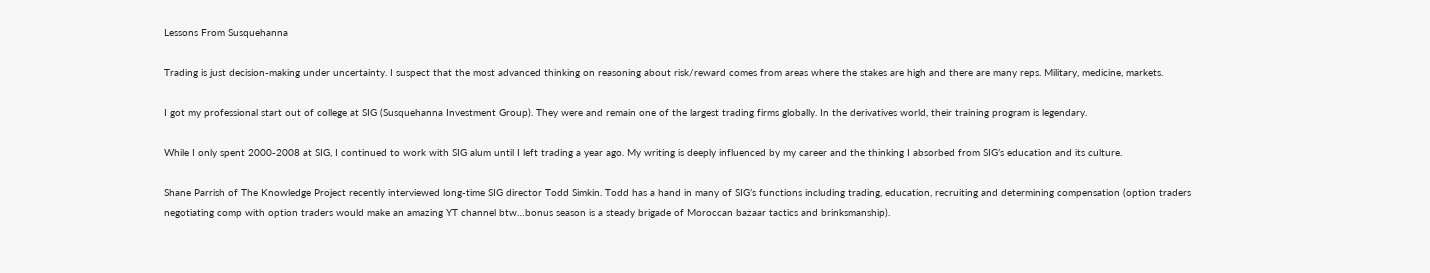Lessons From Susquehanna

Trading is just decision-making under uncertainty. I suspect that the most advanced thinking on reasoning about risk/reward comes from areas where the stakes are high and there are many reps. Military, medicine, markets.

I got my professional start out of college at SIG (Susquehanna Investment Group). They were and remain one of the largest trading firms globally. In the derivatives world, their training program is legendary.

While I only spent 2000-2008 at SIG, I continued to work with SIG alum until I left trading a year ago. My writing is deeply influenced by my career and the thinking I absorbed from SIG’s education and its culture.

Shane Parrish of The Knowledge Project recently interviewed long-time SIG director Todd Simkin. Todd has a hand in many of SIG’s functions including trading, education, recruiting and determining compensation (option traders negotiating comp with option traders would make an amazing YT channel btw…bonus season is a steady brigade of Moroccan bazaar tactics and brinksmanship).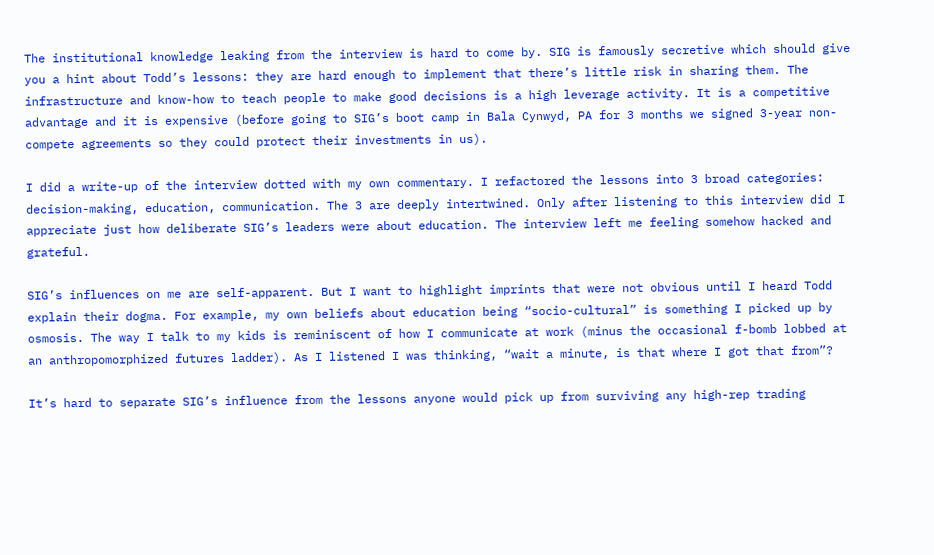The institutional knowledge leaking from the interview is hard to come by. SIG is famously secretive which should give you a hint about Todd’s lessons: they are hard enough to implement that there’s little risk in sharing them. The infrastructure and know-how to teach people to make good decisions is a high leverage activity. It is a competitive advantage and it is expensive (before going to SIG’s boot camp in Bala Cynwyd, PA for 3 months we signed 3-year non-compete agreements so they could protect their investments in us).

I did a write-up of the interview dotted with my own commentary. I refactored the lessons into 3 broad categories: decision-making, education, communication. The 3 are deeply intertwined. Only after listening to this interview did I appreciate just how deliberate SIG’s leaders were about education. The interview left me feeling somehow hacked and grateful.

SIG’s influences on me are self-apparent. But I want to highlight imprints that were not obvious until I heard Todd explain their dogma. For example, my own beliefs about education being “socio-cultural” is something I picked up by osmosis. The way I talk to my kids is reminiscent of how I communicate at work (minus the occasional f-bomb lobbed at an anthropomorphized futures ladder). As I listened I was thinking, “wait a minute, is that where I got that from”?

It’s hard to separate SIG’s influence from the lessons anyone would pick up from surviving any high-rep trading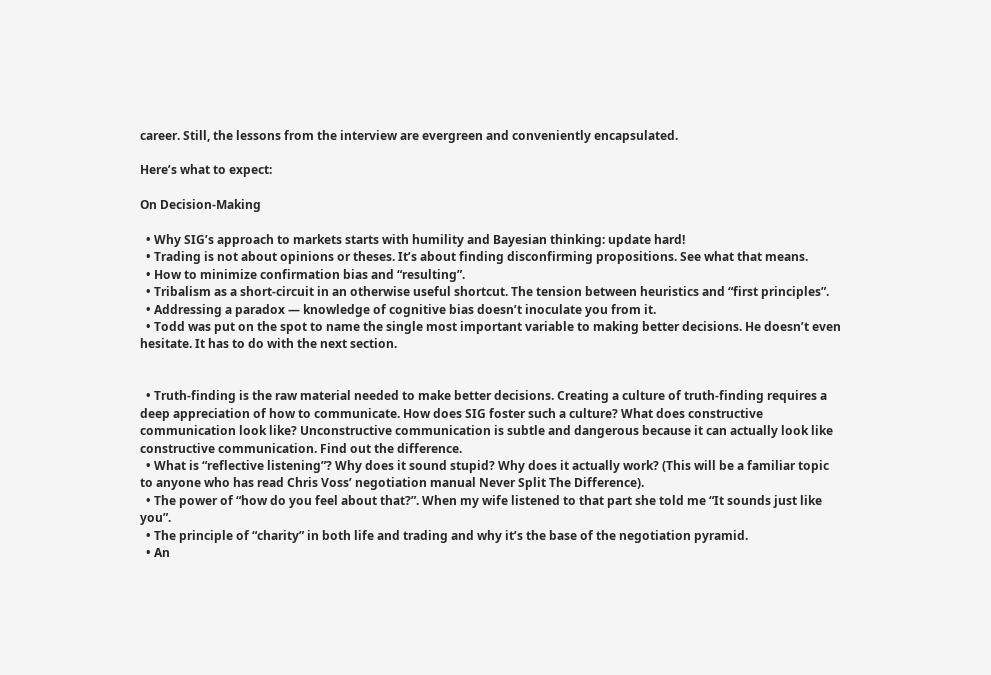career. Still, the lessons from the interview are evergreen and conveniently encapsulated.

Here’s what to expect:

On Decision-Making

  • Why SIG’s approach to markets starts with humility and Bayesian thinking: update hard!
  • Trading is not about opinions or theses. It’s about finding disconfirming propositions. See what that means.
  • How to minimize confirmation bias and “resulting”.
  • Tribalism as a short-circuit in an otherwise useful shortcut. The tension between heuristics and “first principles”.
  • Addressing a paradox — knowledge of cognitive bias doesn’t inoculate you from it.
  • Todd was put on the spot to name the single most important variable to making better decisions. He doesn’t even hesitate. It has to do with the next section.


  • Truth-finding is the raw material needed to make better decisions. Creating a culture of truth-finding requires a deep appreciation of how to communicate. How does SIG foster such a culture? What does constructive communication look like? Unconstructive communication is subtle and dangerous because it can actually look like constructive communication. Find out the difference.
  • What is “reflective listening”? Why does it sound stupid? Why does it actually work? (This will be a familiar topic to anyone who has read Chris Voss’ negotiation manual Never Split The Difference).
  • The power of “how do you feel about that?”. When my wife listened to that part she told me “It sounds just like you”.
  • The principle of “charity” in both life and trading and why it’s the base of the negotiation pyramid.
  • An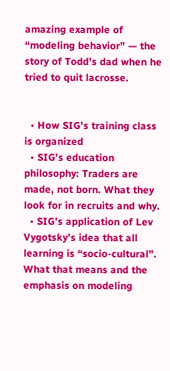amazing example of “modeling behavior” — the story of Todd’s dad when he tried to quit lacrosse.


  • How SIG’s training class is organized
  • SIG’s education philosophy: Traders are made, not born. What they look for in recruits and why.
  • SIG’s application of Lev Vygotsky’s idea that all learning is “socio-cultural”. What that means and the emphasis on modeling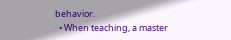behavior.
  • When teaching, a master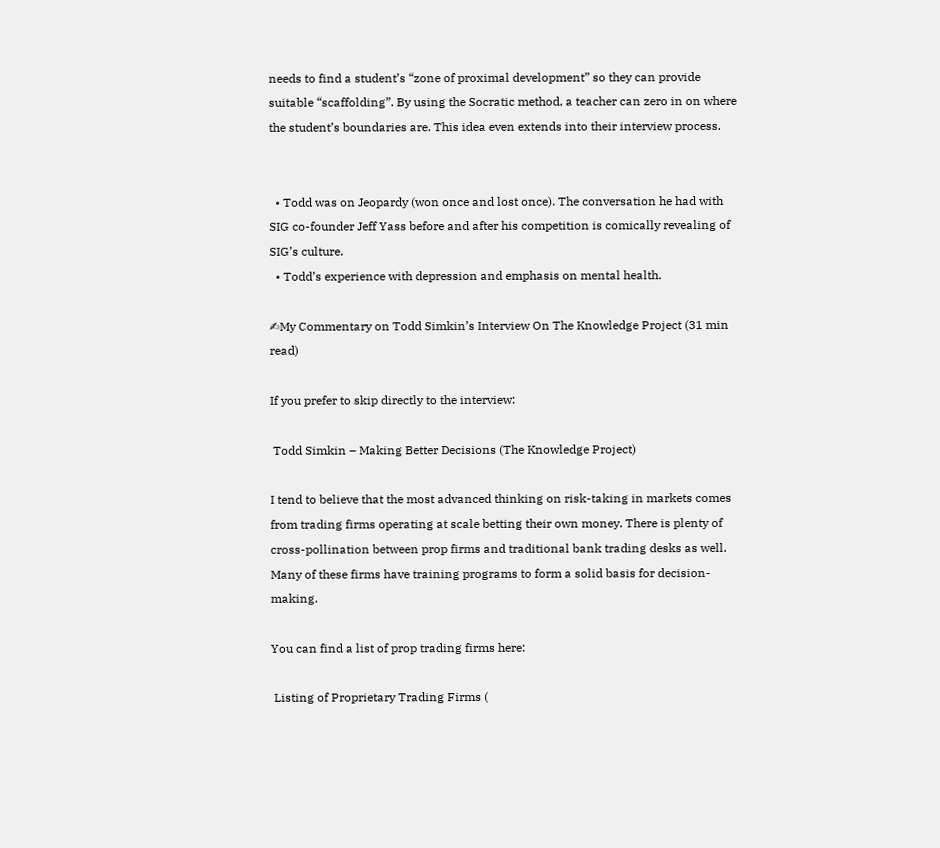needs to find a student’s “zone of proximal development” so they can provide suitable “scaffolding”. By using the Socratic method, a teacher can zero in on where the student’s boundaries are. This idea even extends into their interview process.


  • Todd was on Jeopardy (won once and lost once). The conversation he had with SIG co-founder Jeff Yass before and after his competition is comically revealing of SIG’s culture.
  • Todd’s experience with depression and emphasis on mental health.

✍My Commentary on Todd Simkin’s Interview On The Knowledge Project (31 min read)

If you prefer to skip directly to the interview:

 Todd Simkin – Making Better Decisions (The Knowledge Project)

I tend to believe that the most advanced thinking on risk-taking in markets comes from trading firms operating at scale betting their own money. There is plenty of cross-pollination between prop firms and traditional bank trading desks as well. Many of these firms have training programs to form a solid basis for decision-making.

You can find a list of prop trading firms here:

 Listing of Proprietary Trading Firms (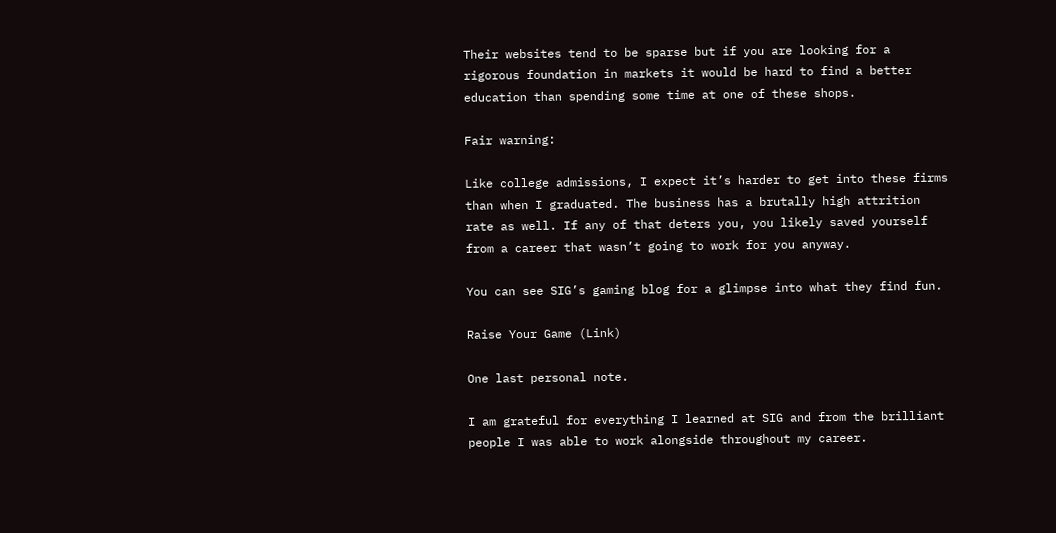Their websites tend to be sparse but if you are looking for a rigorous foundation in markets it would be hard to find a better education than spending some time at one of these shops.

Fair warning:

Like college admissions, I expect it’s harder to get into these firms than when I graduated. The business has a brutally high attrition rate as well. If any of that deters you, you likely saved yourself from a career that wasn’t going to work for you anyway.

You can see SIG’s gaming blog for a glimpse into what they find fun.

Raise Your Game (Link)

One last personal note.

I am grateful for everything I learned at SIG and from the brilliant people I was able to work alongside throughout my career.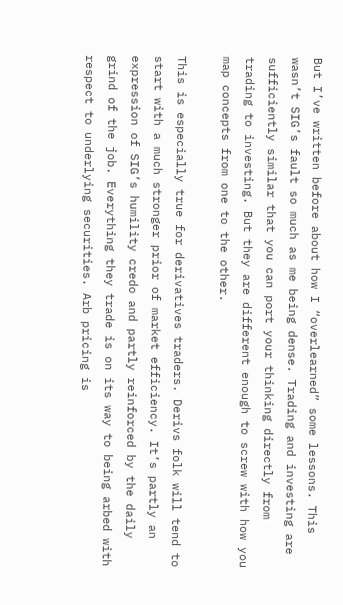But I’ve written before about how I “overlearned” some lessons. This wasn’t SIG’s fault so much as me being dense. Trading and investing are sufficiently similar that you can port your thinking directly from trading to investing. But they are different enough to screw with how you map concepts from one to the other.

This is especially true for derivatives traders. Derivs folk will tend to start with a much stronger prior of market efficiency. It’s partly an expression of SIG’s humility credo and partly reinforced by the daily grind of the job. Everything they trade is on its way to being arbed with respect to underlying securities. Arb pricing is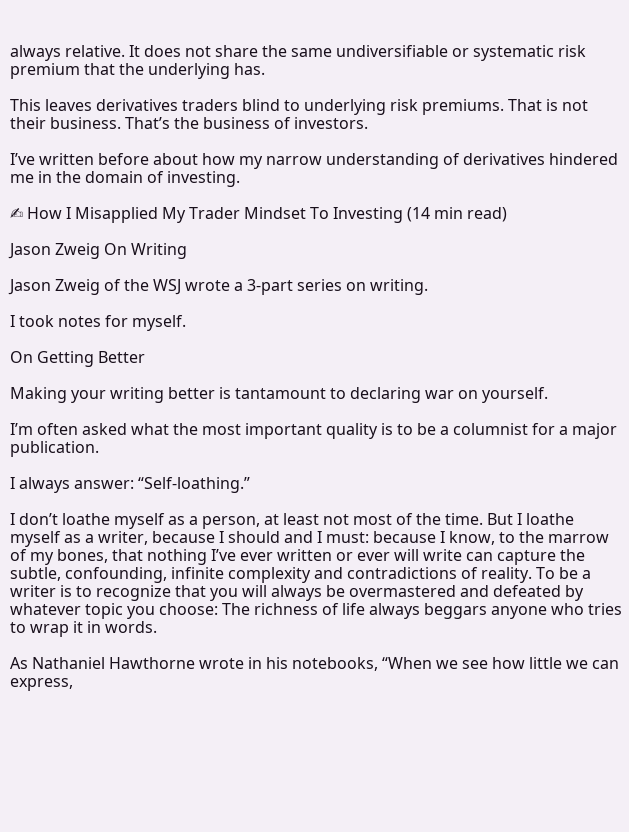always relative. It does not share the same undiversifiable or systematic risk premium that the underlying has.

This leaves derivatives traders blind to underlying risk premiums. That is not their business. That’s the business of investors.

I’ve written before about how my narrow understanding of derivatives hindered me in the domain of investing.

✍ How I Misapplied My Trader Mindset To Investing (14 min read)

Jason Zweig On Writing

Jason Zweig of the WSJ wrote a 3-part series on writing.

I took notes for myself.

On Getting Better

Making your writing better is tantamount to declaring war on yourself.

I’m often asked what the most important quality is to be a columnist for a major publication.

I always answer: “Self-loathing.”

I don’t loathe myself as a person, at least not most of the time. But I loathe myself as a writer, because I should and I must: because I know, to the marrow of my bones, that nothing I’ve ever written or ever will write can capture the subtle, confounding, infinite complexity and contradictions of reality. To be a writer is to recognize that you will always be overmastered and defeated by whatever topic you choose: The richness of life always beggars anyone who tries to wrap it in words.

As Nathaniel Hawthorne wrote in his notebooks, “When we see how little we can express,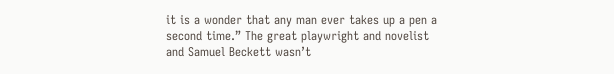it is a wonder that any man ever takes up a pen a second time.” The great playwright and novelist and Samuel Beckett wasn’t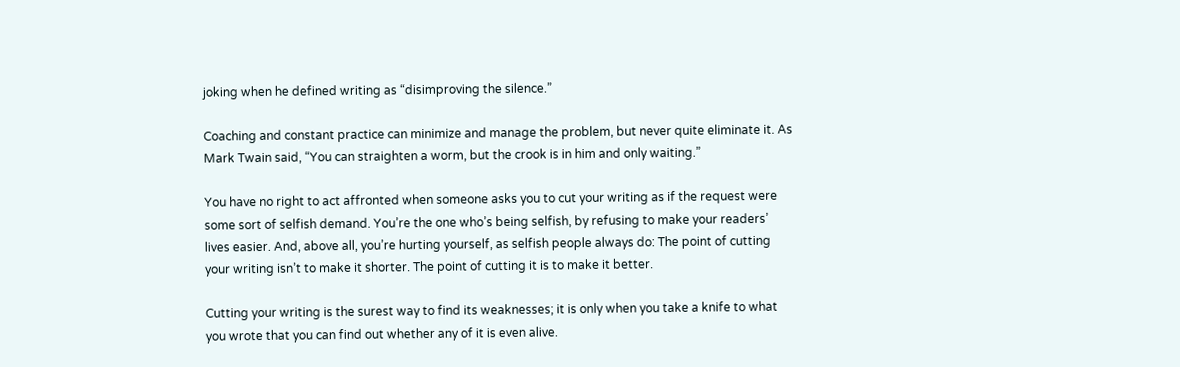joking when he defined writing as “disimproving the silence.”

Coaching and constant practice can minimize and manage the problem, but never quite eliminate it. As Mark Twain said, “You can straighten a worm, but the crook is in him and only waiting.”

You have no right to act affronted when someone asks you to cut your writing as if the request were some sort of selfish demand. You’re the one who’s being selfish, by refusing to make your readers’ lives easier. And, above all, you’re hurting yourself, as selfish people always do: The point of cutting your writing isn’t to make it shorter. The point of cutting it is to make it better.

Cutting your writing is the surest way to find its weaknesses; it is only when you take a knife to what you wrote that you can find out whether any of it is even alive.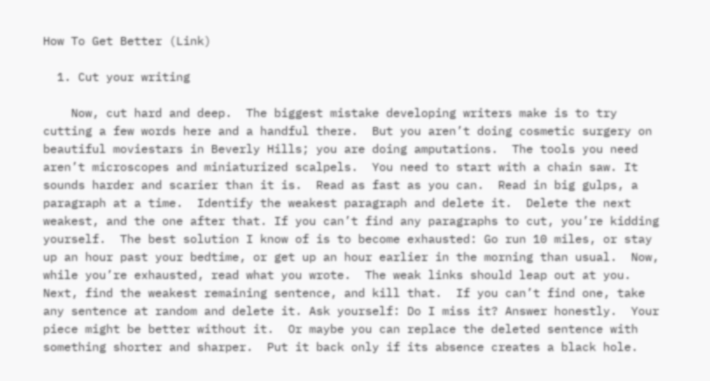How To Get Better (Link)

  1. Cut your writing

    Now, cut hard and deep.  The biggest mistake developing writers make is to try cutting a few words here and a handful there.  But you aren’t doing cosmetic surgery on beautiful moviestars in Beverly Hills; you are doing amputations.  The tools you need aren’t microscopes and miniaturized scalpels.  You need to start with a chain saw. It sounds harder and scarier than it is.  Read as fast as you can.  Read in big gulps, a paragraph at a time.  Identify the weakest paragraph and delete it.  Delete the next weakest, and the one after that. If you can’t find any paragraphs to cut, you’re kidding yourself.  The best solution I know of is to become exhausted: Go run 10 miles, or stay up an hour past your bedtime, or get up an hour earlier in the morning than usual.  Now, while you’re exhausted, read what you wrote.  The weak links should leap out at you. Next, find the weakest remaining sentence, and kill that.  If you can’t find one, take any sentence at random and delete it. Ask yourself: Do I miss it? Answer honestly.  Your piece might be better without it.  Or maybe you can replace the deleted sentence with something shorter and sharper.  Put it back only if its absence creates a black hole.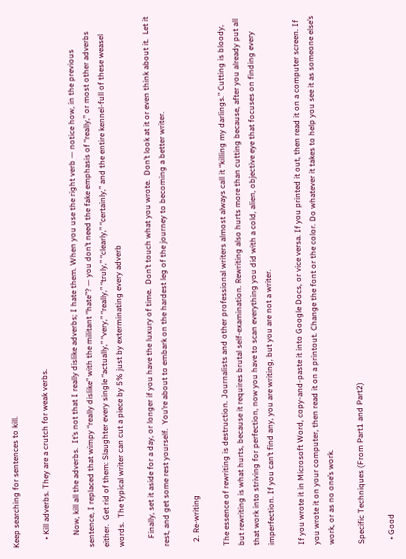Keep searching for sentences to kill.

    • Kill adverbs. They are a crutch for weak verbs.

      Now, kill all the adverbs.  It’s not that I really dislike adverbs; I hate them. When you use the right verb — notice how, in the previous sentence, I replaced that wimpy “really dislike” with the militant “hate”? — you don’t need the fake emphasis of “really,” or most other adverbs either.  Get rid of them: Slaughter every single “actually,” “very,” “really,” “truly,” “clearly,” “certainly,” and the entire kennel-full of these weasel words.  The typical writer can cut a piece by 5% just by exterminating every adverb

    Finally, set it aside for a day, or longer if you have the luxury of time.  Don’t touch what you wrote.  Don’t look at it or even think about it.  Let it rest, and get some rest yourself.  You’re about to embark on the hardest leg of the journey to becoming a better writer.

  2. Re-writing

The essence of rewriting is destruction. Journalists and other professional writers almost always call it “killing my darlings.” Cutting is bloody, but rewriting is what hurts, because it requires brutal self-examination. Rewriting also hurts more than cutting because, after you already put all that work into striving for perfection, now you have to scan everything you did with a cold, alien, objective eye that focuses on finding every imperfection. If you can’t find any, you are writing, but you are not a writer.

If you wrote it in Microsoft Word, copy-and-paste it into Google Docs, or vice versa. If you printed it out, then read it on a computer screen. If you wrote it on your computer, then read it on a printout. Change the font or the color. Do whatever it takes to help you see it as someone else’s work, or as no one’s work.

Specific Techniques (From Part1 and Part2)

  • Good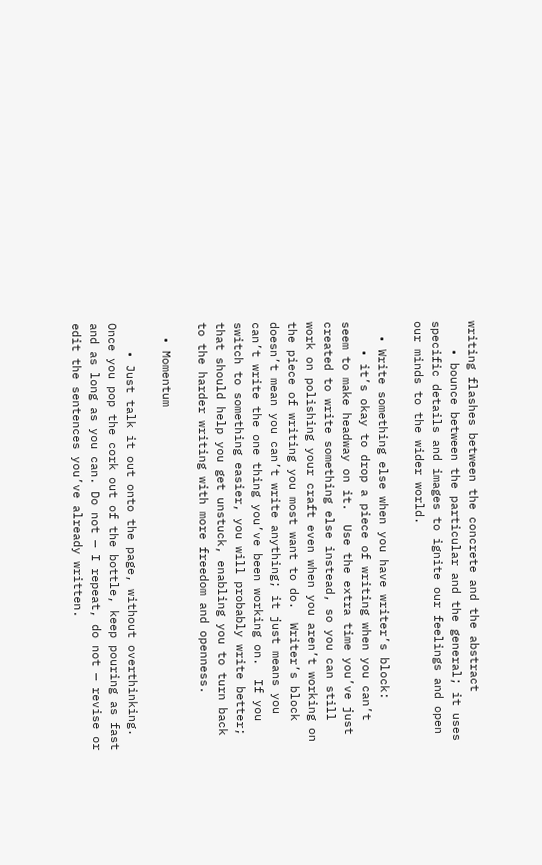writing flashes between the concrete and the abstract
    • bounce between the particular and the general; it uses specific details and images to ignite our feelings and open our minds to the wider world.

  • Write something else when you have writer’s block:
    • it’s okay to drop a piece of writing when you can’t seem to make headway on it.  Use the extra time you’ve just created to write something else instead, so you can still work on polishing your craft even when you aren’t working on the piece of writing you most want to do.  Writer’s block doesn’t mean you can’t write anything; it just means you can’t write the one thing you’ve been working on.  If you switch to something easier, you will probably write better; that should help you get unstuck, enabling you to turn back to the harder writing with more freedom and openness.

  • Momentum

    • Just talk it out onto the page, without overthinking. Once you pop the cork out of the bottle, keep pouring as fast and as long as you can. Do not — I repeat, do not — revise or edit the sentences you’ve already written.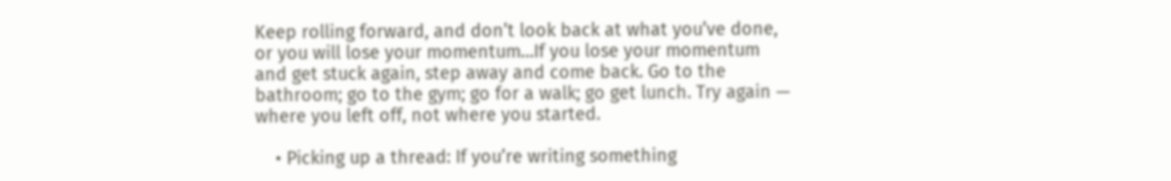Keep rolling forward, and don’t look back at what you’ve done, or you will lose your momentum…If you lose your momentum and get stuck again, step away and come back. Go to the bathroom; go to the gym; go for a walk; go get lunch. Try again — where you left off, not where you started.

    • Picking up a thread: If you’re writing something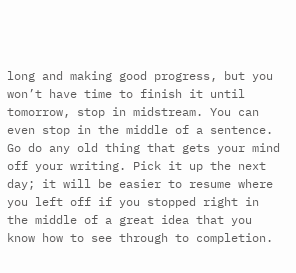long and making good progress, but you won’t have time to finish it until tomorrow, stop in midstream. You can even stop in the middle of a sentence. Go do any old thing that gets your mind off your writing. Pick it up the next day; it will be easier to resume where you left off if you stopped right in the middle of a great idea that you know how to see through to completion.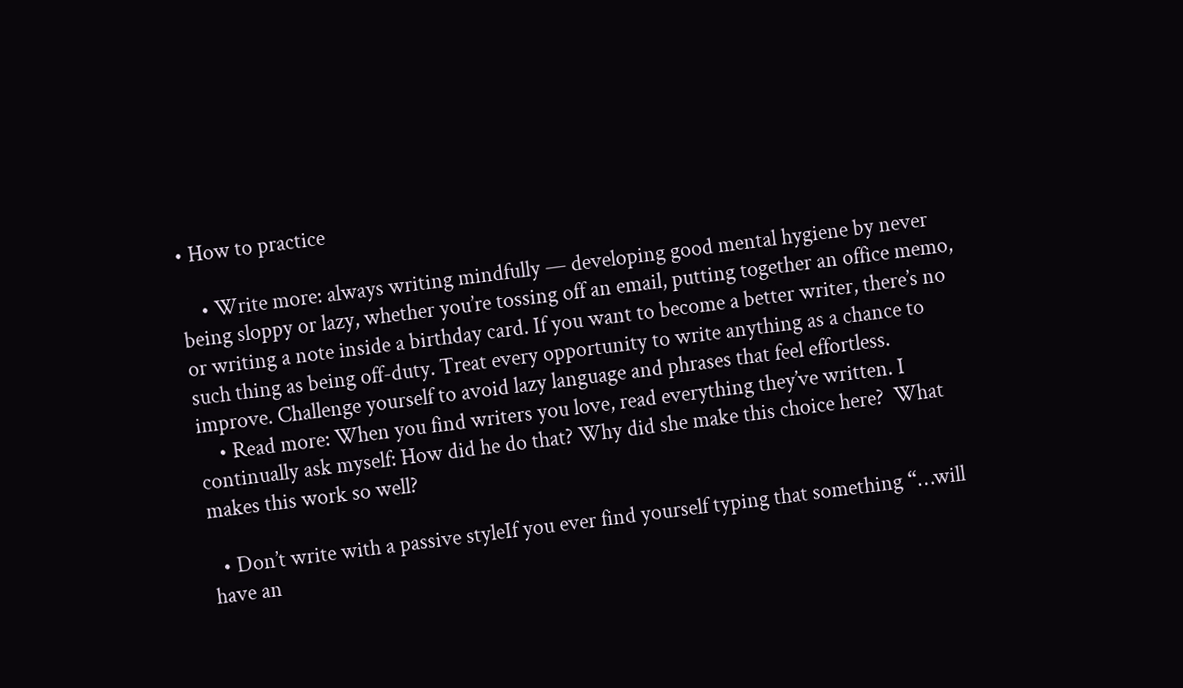• How to practice

    • Write more: always writing mindfully — developing good mental hygiene by never being sloppy or lazy, whether you’re tossing off an email, putting together an office memo, or writing a note inside a birthday card. If you want to become a better writer, there’s no such thing as being off-duty. Treat every opportunity to write anything as a chance to improve. Challenge yourself to avoid lazy language and phrases that feel effortless.
    • Read more: When you find writers you love, read everything they’ve written. I continually ask myself: How did he do that? Why did she make this choice here?  What makes this work so well?

  • Don’t write with a passive styleIf you ever find yourself typing that something “…will have an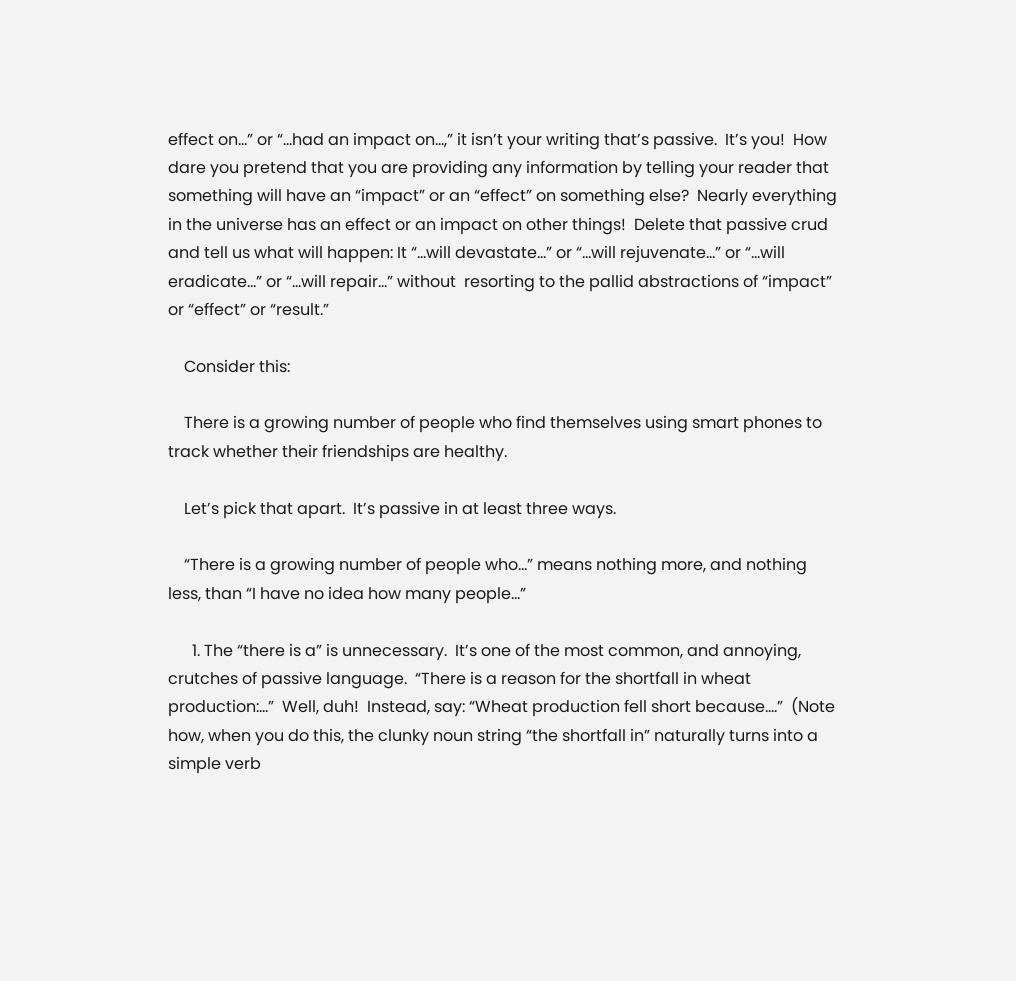effect on…” or “…had an impact on…,” it isn’t your writing that’s passive.  It’s you!  How dare you pretend that you are providing any information by telling your reader that something will have an “impact” or an “effect” on something else?  Nearly everything in the universe has an effect or an impact on other things!  Delete that passive crud and tell us what will happen: It “…will devastate…” or “…will rejuvenate…” or “…will eradicate…” or “…will repair…” without  resorting to the pallid abstractions of “impact” or “effect” or “result.”

    Consider this:

    There is a growing number of people who find themselves using smart phones to track whether their friendships are healthy.

    Let’s pick that apart.  It’s passive in at least three ways.

    “There is a growing number of people who…” means nothing more, and nothing less, than “I have no idea how many people…”

      1. The “there is a” is unnecessary.  It’s one of the most common, and annoying, crutches of passive language.  “There is a reason for the shortfall in wheat production:…”  Well, duh!  Instead, say: “Wheat production fell short because….”  (Note how, when you do this, the clunky noun string “the shortfall in” naturally turns into a simple verb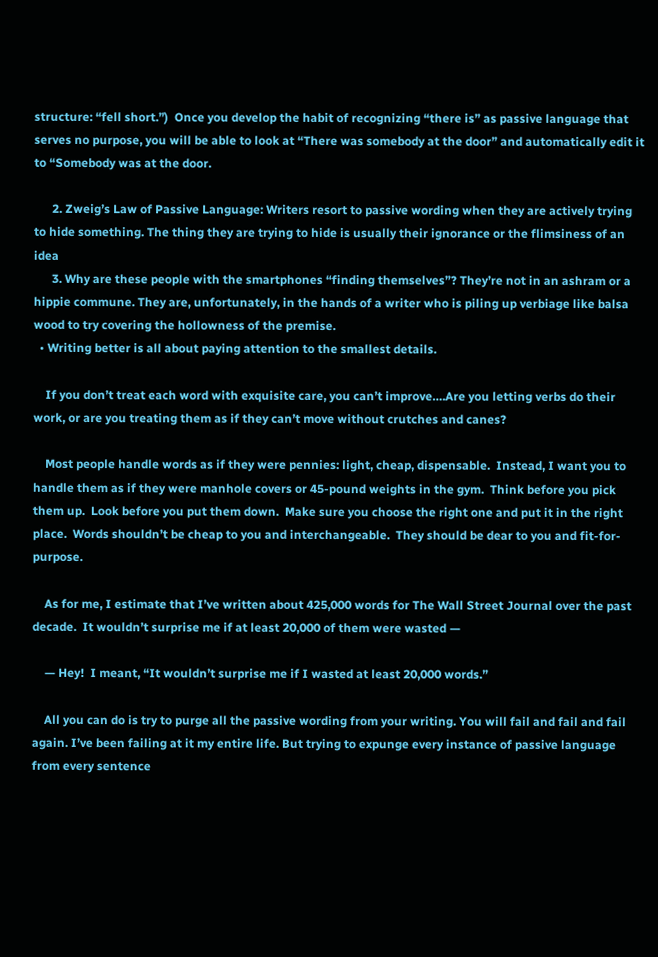structure: “fell short.”)  Once you develop the habit of recognizing “there is” as passive language that serves no purpose, you will be able to look at “There was somebody at the door” and automatically edit it to “Somebody was at the door.

      2. Zweig’s Law of Passive Language: Writers resort to passive wording when they are actively trying to hide something. The thing they are trying to hide is usually their ignorance or the flimsiness of an idea
      3. Why are these people with the smartphones “finding themselves”? They’re not in an ashram or a hippie commune. They are, unfortunately, in the hands of a writer who is piling up verbiage like balsa wood to try covering the hollowness of the premise.
  • Writing better is all about paying attention to the smallest details.

    If you don’t treat each word with exquisite care, you can’t improve….Are you letting verbs do their work, or are you treating them as if they can’t move without crutches and canes?

    Most people handle words as if they were pennies: light, cheap, dispensable.  Instead, I want you to handle them as if they were manhole covers or 45-pound weights in the gym.  Think before you pick them up.  Look before you put them down.  Make sure you choose the right one and put it in the right place.  Words shouldn’t be cheap to you and interchangeable.  They should be dear to you and fit-for-purpose.

    As for me, I estimate that I’ve written about 425,000 words for The Wall Street Journal over the past decade.  It wouldn’t surprise me if at least 20,000 of them were wasted —

    — Hey!  I meant, “It wouldn’t surprise me if I wasted at least 20,000 words.”

    All you can do is try to purge all the passive wording from your writing. You will fail and fail and fail again. I’ve been failing at it my entire life. But trying to expunge every instance of passive language from every sentence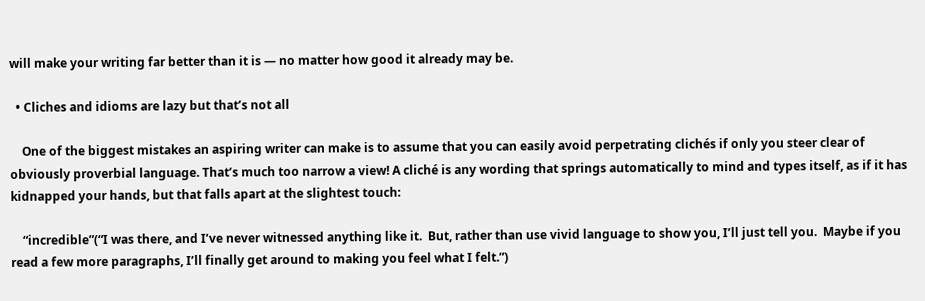will make your writing far better than it is — no matter how good it already may be.

  • Cliches and idioms are lazy but that’s not all

    One of the biggest mistakes an aspiring writer can make is to assume that you can easily avoid perpetrating clichés if only you steer clear of obviously proverbial language. That’s much too narrow a view! A cliché is any wording that springs automatically to mind and types itself, as if it has kidnapped your hands, but that falls apart at the slightest touch:

    “incredible”(“I was there, and I’ve never witnessed anything like it.  But, rather than use vivid language to show you, I’ll just tell you.  Maybe if you read a few more paragraphs, I’ll finally get around to making you feel what I felt.”)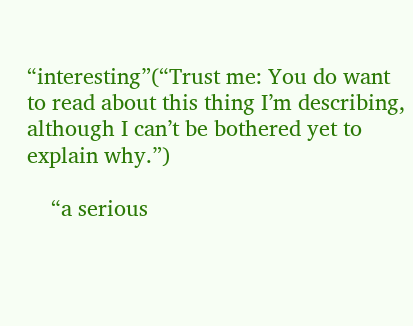“interesting”(“Trust me: You do want to read about this thing I’m describing, although I can’t be bothered yet to explain why.”)

    “a serious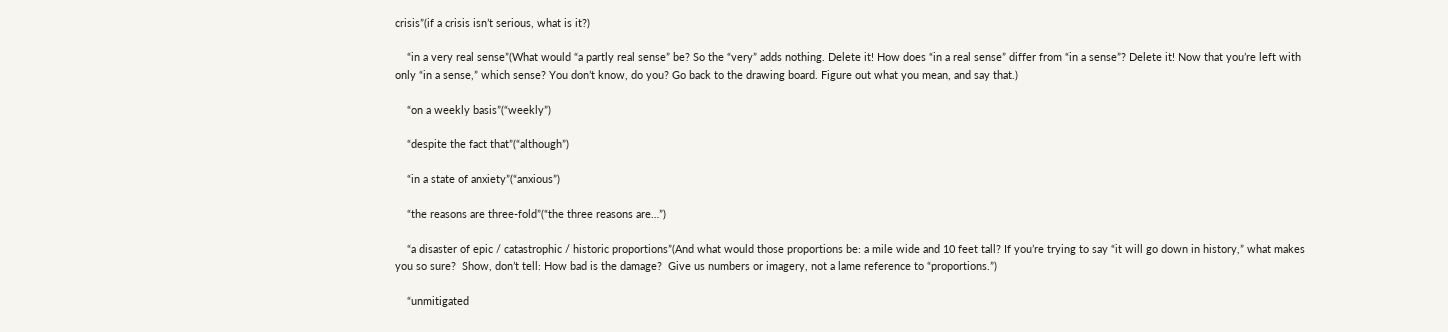crisis”(if a crisis isn’t serious, what is it?)

    “in a very real sense”(What would “a partly real sense” be? So the “very” adds nothing. Delete it! How does “in a real sense” differ from “in a sense”? Delete it! Now that you’re left with only “in a sense,” which sense? You don’t know, do you? Go back to the drawing board. Figure out what you mean, and say that.)

    “on a weekly basis”(“weekly”)

    “despite the fact that”(“although”)

    “in a state of anxiety”(“anxious”)

    “the reasons are three-fold”(“the three reasons are…”)

    “a disaster of epic / catastrophic / historic proportions”(And what would those proportions be: a mile wide and 10 feet tall? If you’re trying to say “it will go down in history,” what makes you so sure?  Show, don’t tell: How bad is the damage?  Give us numbers or imagery, not a lame reference to “proportions.”)

    “unmitigated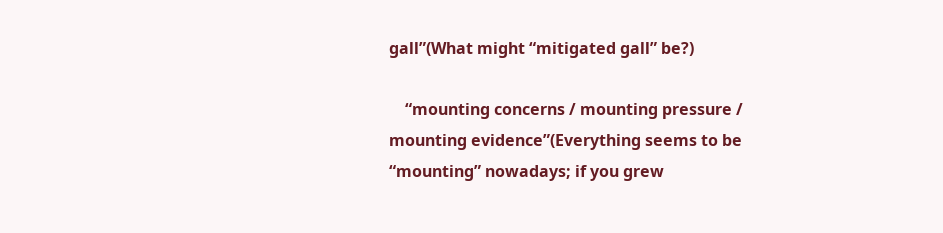gall”(What might “mitigated gall” be?)

    “mounting concerns / mounting pressure / mounting evidence”(Everything seems to be “mounting” nowadays; if you grew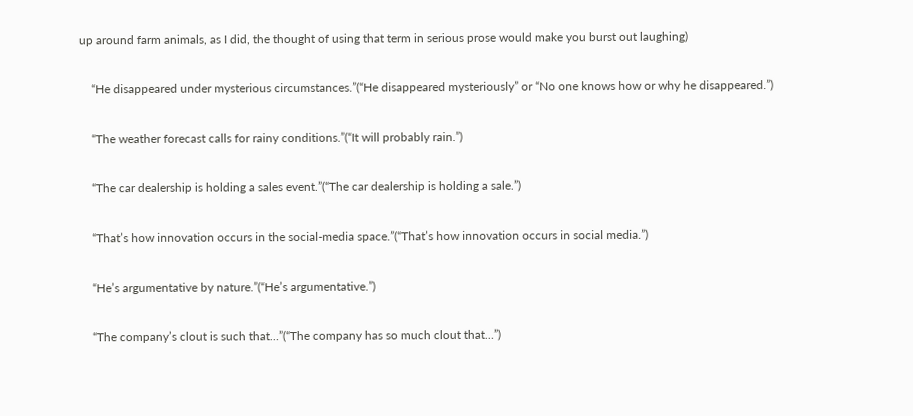up around farm animals, as I did, the thought of using that term in serious prose would make you burst out laughing)

    “He disappeared under mysterious circumstances.”(“He disappeared mysteriously” or “No one knows how or why he disappeared.”)

    “The weather forecast calls for rainy conditions.”(“It will probably rain.”)

    “The car dealership is holding a sales event.”(“The car dealership is holding a sale.”)

    “That’s how innovation occurs in the social-media space.”(“That’s how innovation occurs in social media.”)

    “He’s argumentative by nature.”(“He’s argumentative.”)

    “The company’s clout is such that…”(“The company has so much clout that…”)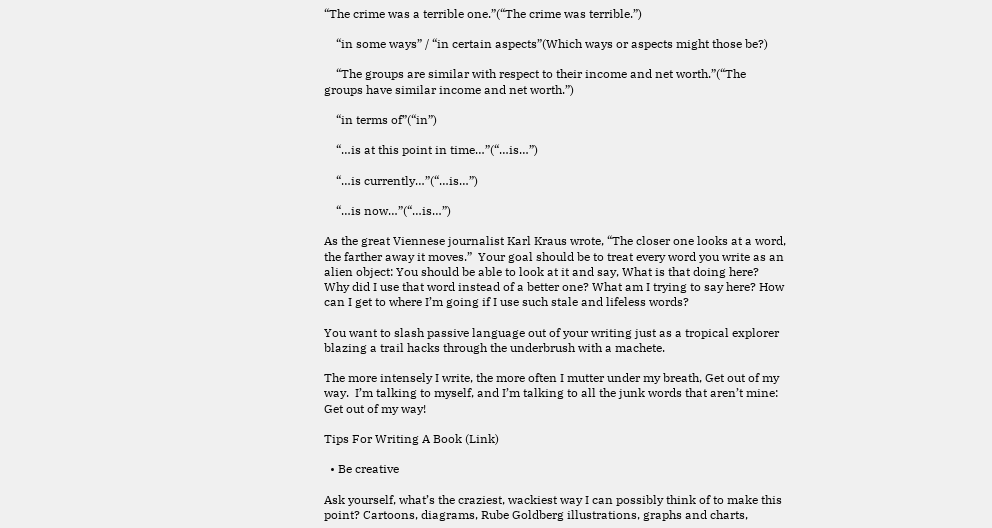“The crime was a terrible one.”(“The crime was terrible.”)

    “in some ways” / “in certain aspects”(Which ways or aspects might those be?)

    “The groups are similar with respect to their income and net worth.”(“The groups have similar income and net worth.”)

    “in terms of”(“in”)

    “…is at this point in time…”(“…is…”)

    “…is currently…”(“…is…”)

    “…is now…”(“…is…”)

As the great Viennese journalist Karl Kraus wrote, “The closer one looks at a word, the farther away it moves.”  Your goal should be to treat every word you write as an alien object: You should be able to look at it and say, What is that doing here? Why did I use that word instead of a better one? What am I trying to say here? How can I get to where I’m going if I use such stale and lifeless words?

You want to slash passive language out of your writing just as a tropical explorer blazing a trail hacks through the underbrush with a machete.

The more intensely I write, the more often I mutter under my breath, Get out of my way.  I’m talking to myself, and I’m talking to all the junk words that aren’t mine: Get out of my way!

Tips For Writing A Book (Link)

  • Be creative

Ask yourself, what’s the craziest, wackiest way I can possibly think of to make this point? Cartoons, diagrams, Rube Goldberg illustrations, graphs and charts,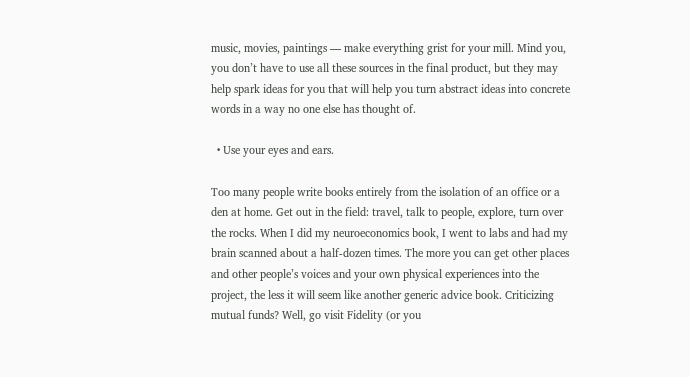music, movies, paintings — make everything grist for your mill. Mind you, you don’t have to use all these sources in the final product, but they may help spark ideas for you that will help you turn abstract ideas into concrete words in a way no one else has thought of.

  • Use your eyes and ears.

Too many people write books entirely from the isolation of an office or a den at home. Get out in the field: travel, talk to people, explore, turn over the rocks. When I did my neuroeconomics book, I went to labs and had my brain scanned about a half-dozen times. The more you can get other places and other people’s voices and your own physical experiences into the project, the less it will seem like another generic advice book. Criticizing mutual funds? Well, go visit Fidelity (or you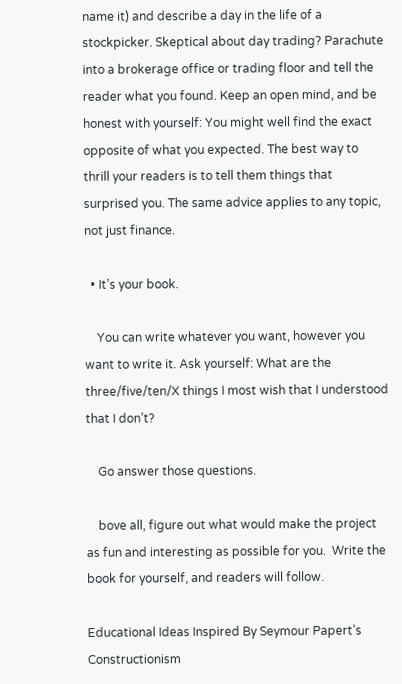name it) and describe a day in the life of a stockpicker. Skeptical about day trading? Parachute into a brokerage office or trading floor and tell the reader what you found. Keep an open mind, and be honest with yourself: You might well find the exact opposite of what you expected. The best way to thrill your readers is to tell them things that surprised you. The same advice applies to any topic, not just finance.

  • It’s your book.

    You can write whatever you want, however you want to write it. Ask yourself: What are the three/five/ten/X things I most wish that I understood that I don’t?

    Go answer those questions.

    bove all, figure out what would make the project as fun and interesting as possible for you.  Write the book for yourself, and readers will follow.

Educational Ideas Inspired By Seymour Papert’s Constructionism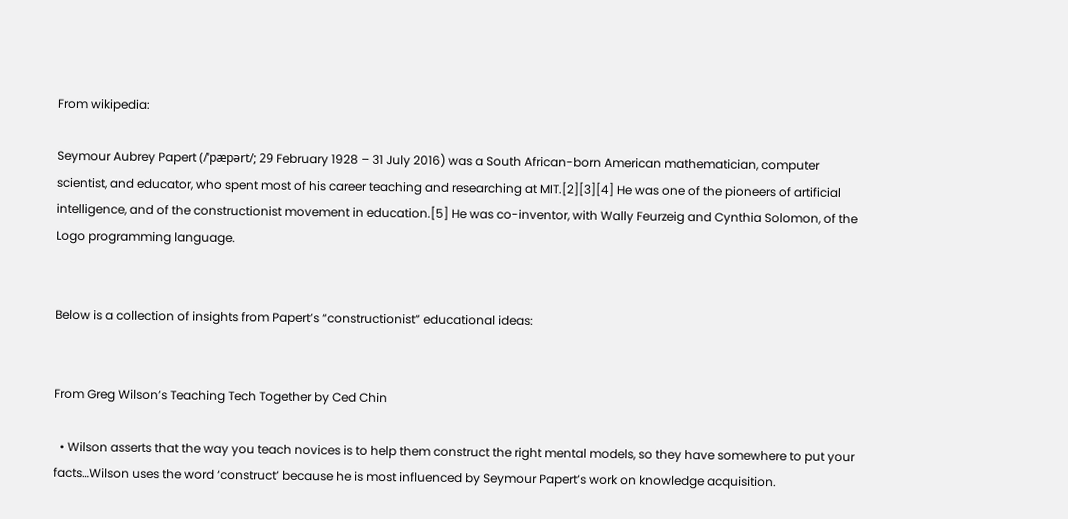From wikipedia:

Seymour Aubrey Papert (/ˈpæpərt/; 29 February 1928 – 31 July 2016) was a South African-born American mathematician, computer scientist, and educator, who spent most of his career teaching and researching at MIT.[2][3][4] He was one of the pioneers of artificial intelligence, and of the constructionist movement in education.[5] He was co-inventor, with Wally Feurzeig and Cynthia Solomon, of the Logo programming language.


Below is a collection of insights from Papert’s “constructionist” educational ideas:


From Greg Wilson’s Teaching Tech Together by Ced Chin

  • Wilson asserts that the way you teach novices is to help them construct the right mental models, so they have somewhere to put your facts…Wilson uses the word ‘construct’ because he is most influenced by Seymour Papert’s work on knowledge acquisition.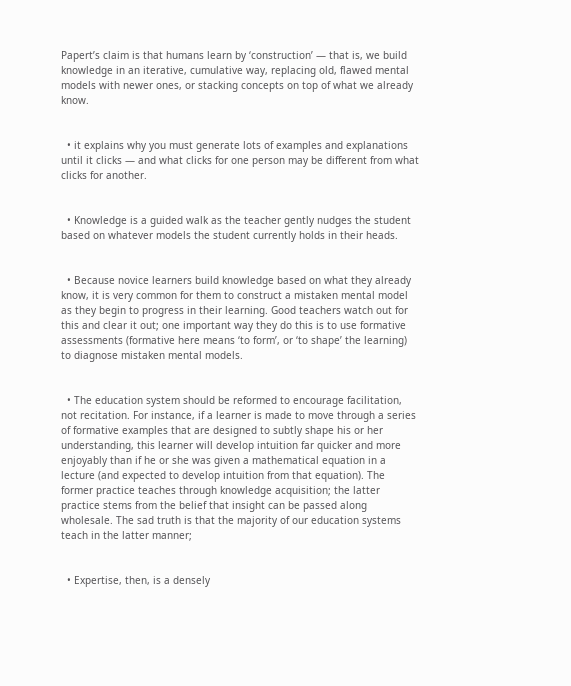Papert’s claim is that humans learn by ‘construction’ — that is, we build knowledge in an iterative, cumulative way, replacing old, flawed mental models with newer ones, or stacking concepts on top of what we already know.


  • it explains why you must generate lots of examples and explanations until it clicks — and what clicks for one person may be different from what clicks for another.


  • Knowledge is a guided walk as the teacher gently nudges the student based on whatever models the student currently holds in their heads.


  • Because novice learners build knowledge based on what they already know, it is very common for them to construct a mistaken mental model as they begin to progress in their learning. Good teachers watch out for this and clear it out; one important way they do this is to use formative assessments (formative here means ‘to form’, or ‘to shape’ the learning) to diagnose mistaken mental models.


  • The education system should be reformed to encourage facilitation, not recitation. For instance, if a learner is made to move through a series of formative examples that are designed to subtly shape his or her understanding, this learner will develop intuition far quicker and more enjoyably than if he or she was given a mathematical equation in a lecture (and expected to develop intuition from that equation). The former practice teaches through knowledge acquisition; the latter practice stems from the belief that insight can be passed along wholesale. The sad truth is that the majority of our education systems teach in the latter manner;


  • Expertise, then, is a densely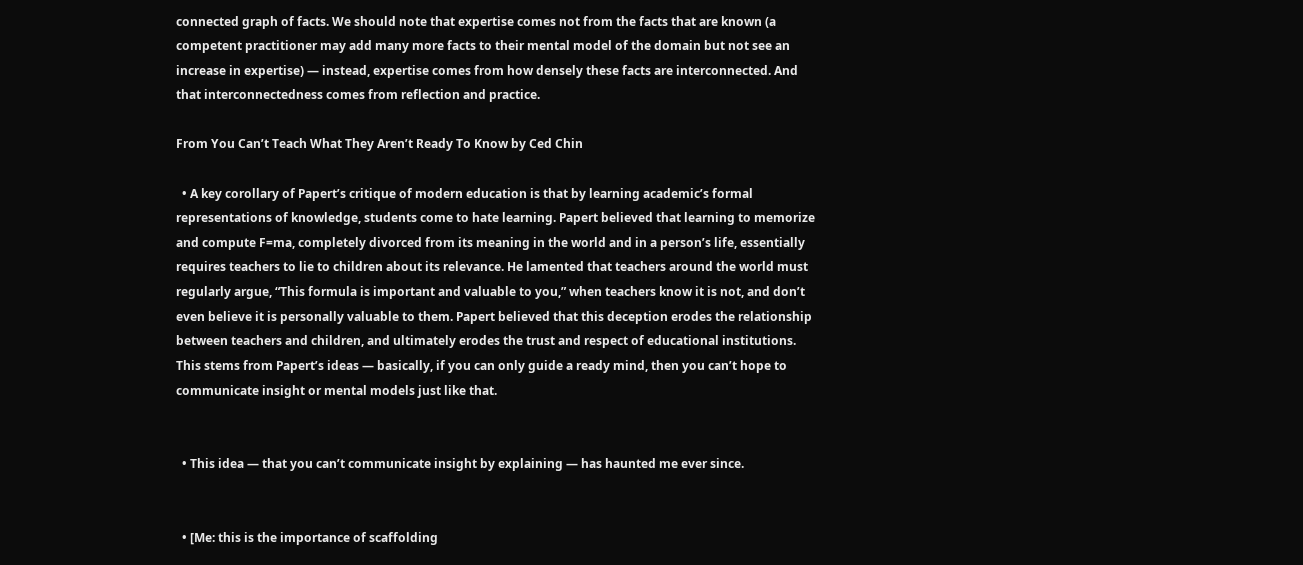connected graph of facts. We should note that expertise comes not from the facts that are known (a competent practitioner may add many more facts to their mental model of the domain but not see an increase in expertise) — instead, expertise comes from how densely these facts are interconnected. And that interconnectedness comes from reflection and practice.

From You Can’t Teach What They Aren’t Ready To Know by Ced Chin

  • A key corollary of Papert’s critique of modern education is that by learning academic’s formal representations of knowledge, students come to hate learning. Papert believed that learning to memorize and compute F=ma, completely divorced from its meaning in the world and in a person’s life, essentially requires teachers to lie to children about its relevance. He lamented that teachers around the world must regularly argue, “This formula is important and valuable to you,” when teachers know it is not, and don’t even believe it is personally valuable to them. Papert believed that this deception erodes the relationship between teachers and children, and ultimately erodes the trust and respect of educational institutions. This stems from Papert’s ideas — basically, if you can only guide a ready mind, then you can’t hope to communicate insight or mental models just like that.


  • This idea — that you can’t communicate insight by explaining — has haunted me ever since.


  • [Me: this is the importance of scaffolding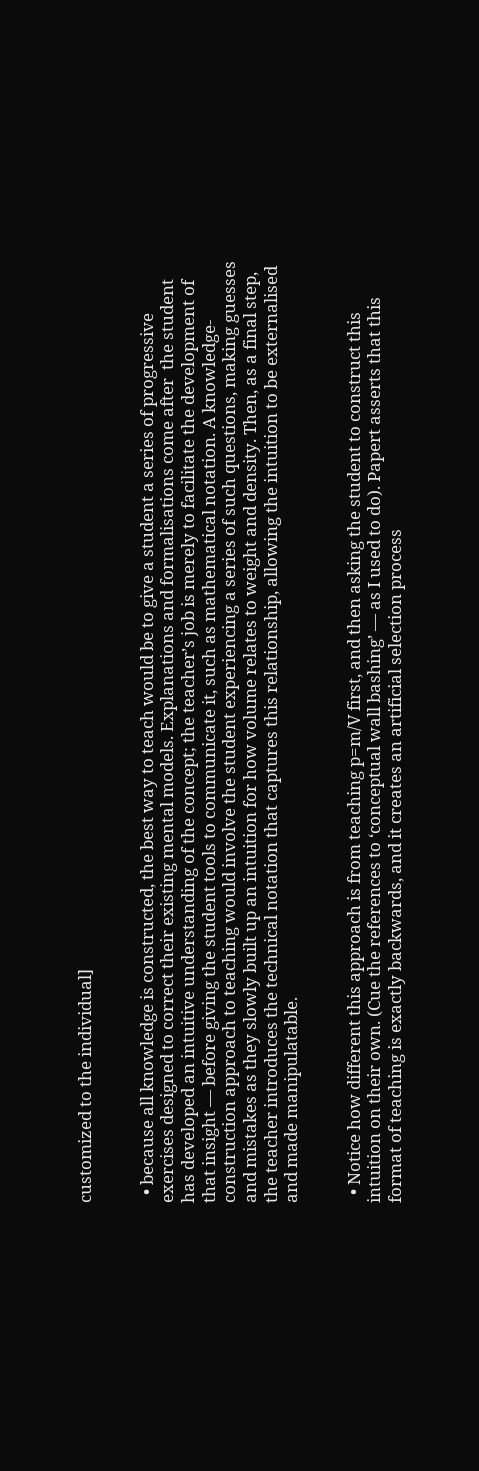customized to the individual]


  • because all knowledge is constructed, the best way to teach would be to give a student a series of progressive exercises designed to correct their existing mental models. Explanations and formalisations come after  the student has developed an intuitive understanding of the concept; the teacher’s job is merely to facilitate the development of that insight — before giving the student tools to communicate it, such as mathematical notation. A knowledge-construction approach to teaching would involve the student experiencing a series of such questions, making guesses and mistakes as they slowly built up an intuition for how volume relates to weight and density. Then, as a final step, the teacher introduces the technical notation that captures this relationship, allowing the intuition to be externalised and made manipulatable.


  • Notice how different this approach is from teaching p=m/V first, and then asking the student to construct this intuition on their own. (Cue the references to ‘conceptual wall bashing’ — as I used to do). Papert asserts that this format of teaching is exactly backwards, and it creates an artificial selection process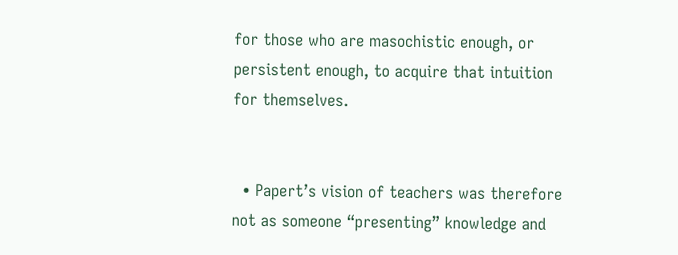for those who are masochistic enough, or persistent enough, to acquire that intuition for themselves.


  • Papert’s vision of teachers was therefore not as someone “presenting” knowledge and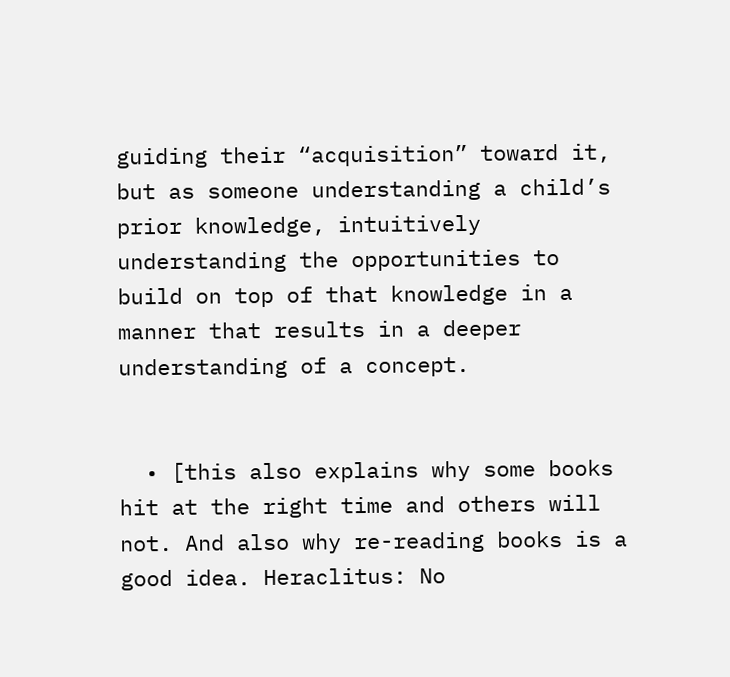guiding their “acquisition” toward it, but as someone understanding a child’s prior knowledge, intuitively understanding the opportunities to build on top of that knowledge in a manner that results in a deeper understanding of a concept.


  • [this also explains why some books hit at the right time and others will not. And also why re-reading books is a good idea. Heraclitus: No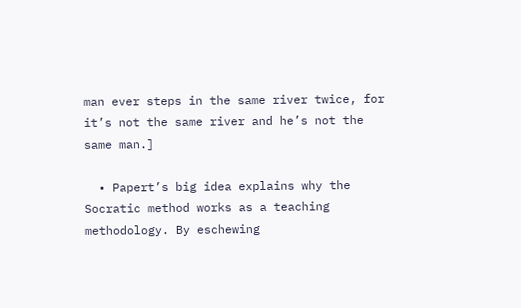man ever steps in the same river twice, for it’s not the same river and he’s not the same man.]

  • Papert’s big idea explains why the Socratic method works as a teaching methodology. By eschewing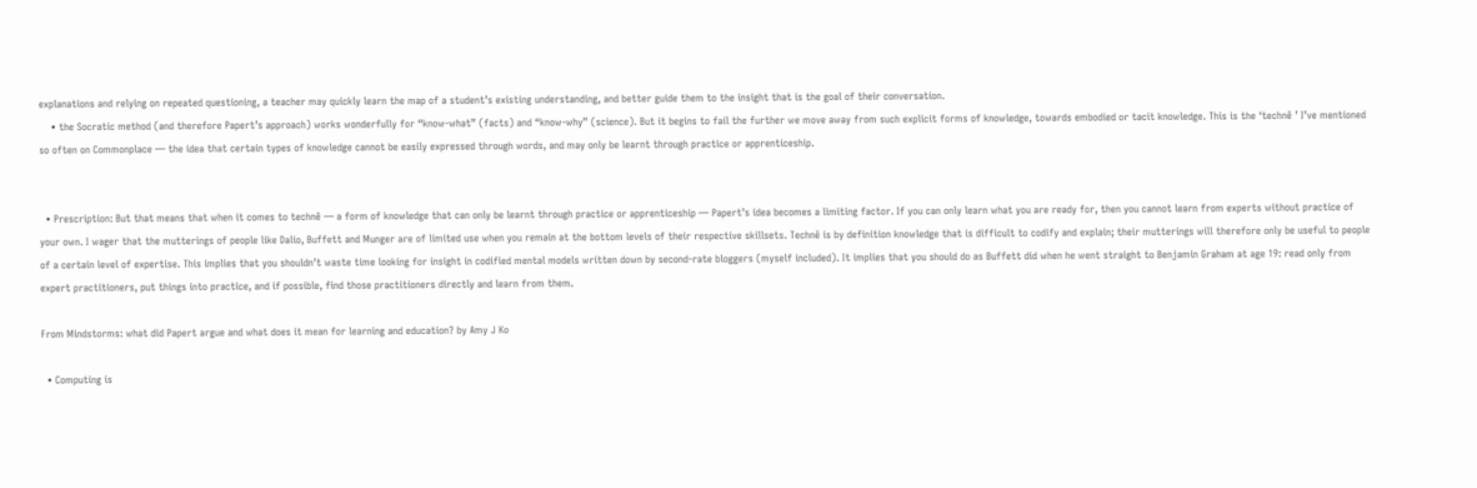explanations and relying on repeated questioning, a teacher may quickly learn the map of a student’s existing understanding, and better guide them to the insight that is the goal of their conversation.
    • the Socratic method (and therefore Papert’s approach) works wonderfully for “know-what” (facts) and “know-why” (science). But it begins to fail the further we move away from such explicit forms of knowledge, towards embodied or tacit knowledge. This is the ‘technê ’ I’ve mentioned so often on Commonplace — the idea that certain types of knowledge cannot be easily expressed through words, and may only be learnt through practice or apprenticeship.


  • Prescription: But that means that when it comes to technê — a form of knowledge that can only be learnt through practice or apprenticeship — Papert’s idea becomes a limiting factor. If you can only learn what you are ready for, then you cannot learn from experts without practice of your own. I wager that the mutterings of people like Dalio, Buffett and Munger are of limited use when you remain at the bottom levels of their respective skillsets. Technê is by definition knowledge that is difficult to codify and explain; their mutterings will therefore only be useful to people of a certain level of expertise. This implies that you shouldn’t waste time looking for insight in codified mental models written down by second-rate bloggers (myself included). It implies that you should do as Buffett did when he went straight to Benjamin Graham at age 19: read only from expert practitioners, put things into practice, and if possible, find those practitioners directly and learn from them.

From Mindstorms: what did Papert argue and what does it mean for learning and education? by Amy J Ko

  • Computing is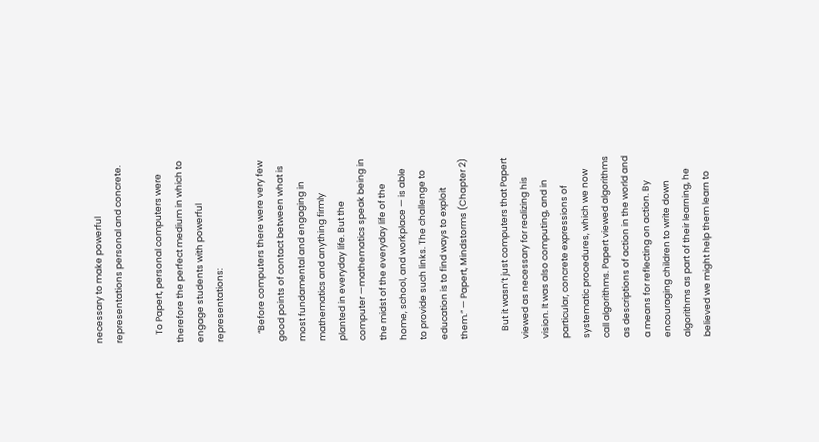necessary to make powerful representations personal and concrete.

    To Papert, personal computers were therefore the perfect medium in which to engage students with powerful representations:

    “Before computers there were very few good points of contact between what is most fundamental and engaging in mathematics and anything firmly planted in everyday life. But the computer —mathematics speak being in the midst of the everyday life of the home, school, and workplace — is able to provide such links. The challenge to education is to find ways to exploit them.” — Papert, Mindstorms (Chapter 2)

    But it wasn’t just computers that Papert viewed as necessary for realizing his vision. It was also computing, and in particular, concrete expressions of systematic procedures, which we now call algorithms. Papert viewed algorithms as descriptions of action in the world and a means for reflecting on action. By encouraging children to write down algorithms as part of their learning, he believed we might help them learn to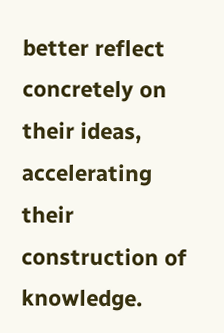better reflect concretely on their ideas, accelerating their construction of knowledge.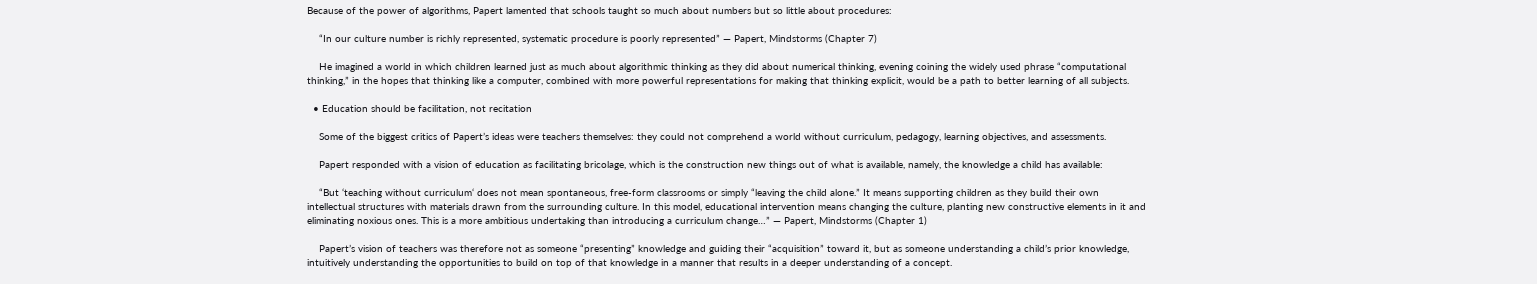Because of the power of algorithms, Papert lamented that schools taught so much about numbers but so little about procedures:

    “In our culture number is richly represented, systematic procedure is poorly represented” — Papert, Mindstorms (Chapter 7)

    He imagined a world in which children learned just as much about algorithmic thinking as they did about numerical thinking, evening coining the widely used phrase “computational thinking,” in the hopes that thinking like a computer, combined with more powerful representations for making that thinking explicit, would be a path to better learning of all subjects.

  • Education should be facilitation, not recitation

    Some of the biggest critics of Papert’s ideas were teachers themselves: they could not comprehend a world without curriculum, pedagogy, learning objectives, and assessments.

    Papert responded with a vision of education as facilitating bricolage, which is the construction new things out of what is available, namely, the knowledge a child has available:

    “But ‘teaching without curriculum‘ does not mean spontaneous, free-form classrooms or simply “leaving the child alone.” It means supporting children as they build their own intellectual structures with materials drawn from the surrounding culture. In this model, educational intervention means changing the culture, planting new constructive elements in it and eliminating noxious ones. This is a more ambitious undertaking than introducing a curriculum change…” — Papert, Mindstorms (Chapter 1)

    Papert’s vision of teachers was therefore not as someone “presenting” knowledge and guiding their “acquisition” toward it, but as someone understanding a child’s prior knowledge, intuitively understanding the opportunities to build on top of that knowledge in a manner that results in a deeper understanding of a concept.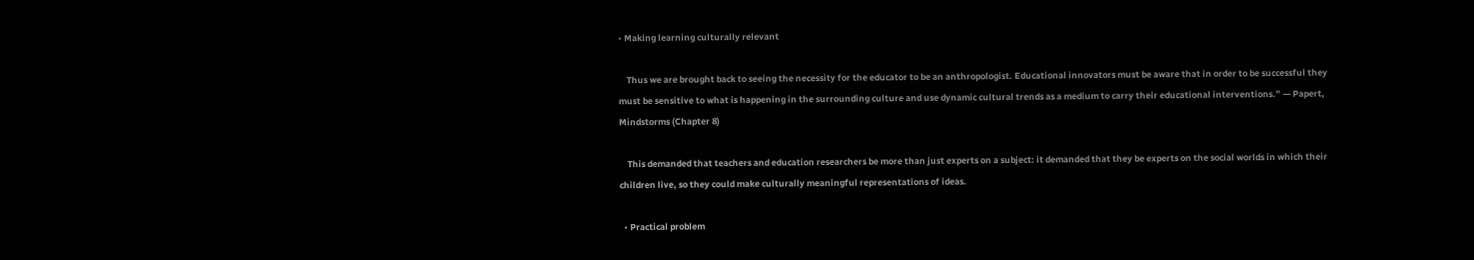• Making learning culturally relevant

    Thus we are brought back to seeing the necessity for the educator to be an anthropologist. Educational innovators must be aware that in order to be successful they must be sensitive to what is happening in the surrounding culture and use dynamic cultural trends as a medium to carry their educational interventions.” — Papert, Mindstorms (Chapter 8)

    This demanded that teachers and education researchers be more than just experts on a subject: it demanded that they be experts on the social worlds in which their children live, so they could make culturally meaningful representations of ideas.

  • Practical problem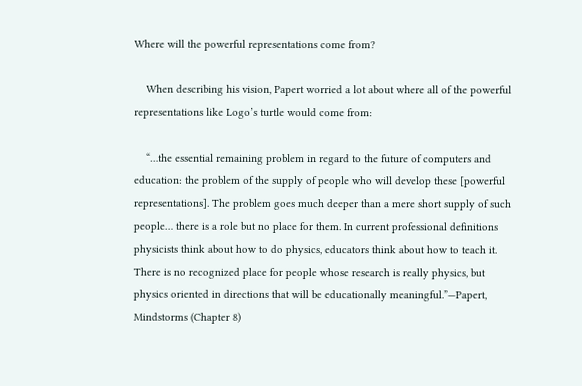Where will the powerful representations come from?

    When describing his vision, Papert worried a lot about where all of the powerful representations like Logo’s turtle would come from:

    “…the essential remaining problem in regard to the future of computers and education: the problem of the supply of people who will develop these [powerful representations]. The problem goes much deeper than a mere short supply of such people… there is a role but no place for them. In current professional definitions physicists think about how to do physics, educators think about how to teach it. There is no recognized place for people whose research is really physics, but physics oriented in directions that will be educationally meaningful.”—Papert, Mindstorms (Chapter 8)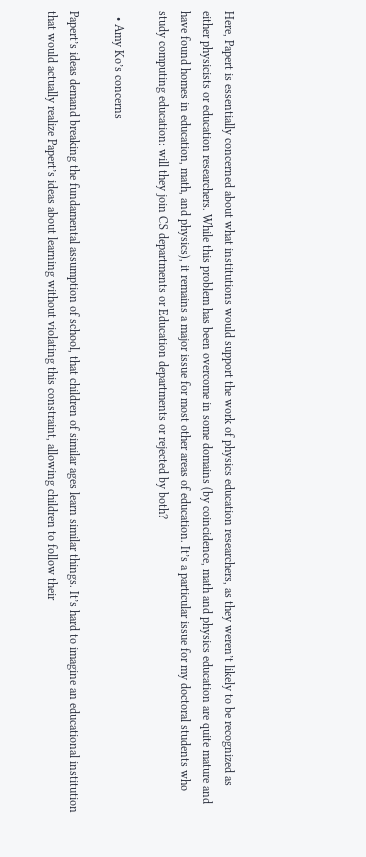Here, Papert is essentially concerned about what institutions would support the work of physics education researchers, as they weren’t likely to be recognized as either physicists or education researchers. While this problem has been overcome in some domains (by coincidence, math and physics education are quite mature and have found homes in education, math, and physics), it remains a major issue for most other areas of education. It’s a particular issue for my doctoral students who study computing education: will they join CS departments or Education departments or rejected by both?

  • Amy Ko’s concerns

Papert’s ideas demand breaking the fundamental assumption of school, that children of similar ages learn similar things. It’s hard to imagine an educational institution that would actually realize Papert’s ideas about learning without violating this constraint, allowing children to follow their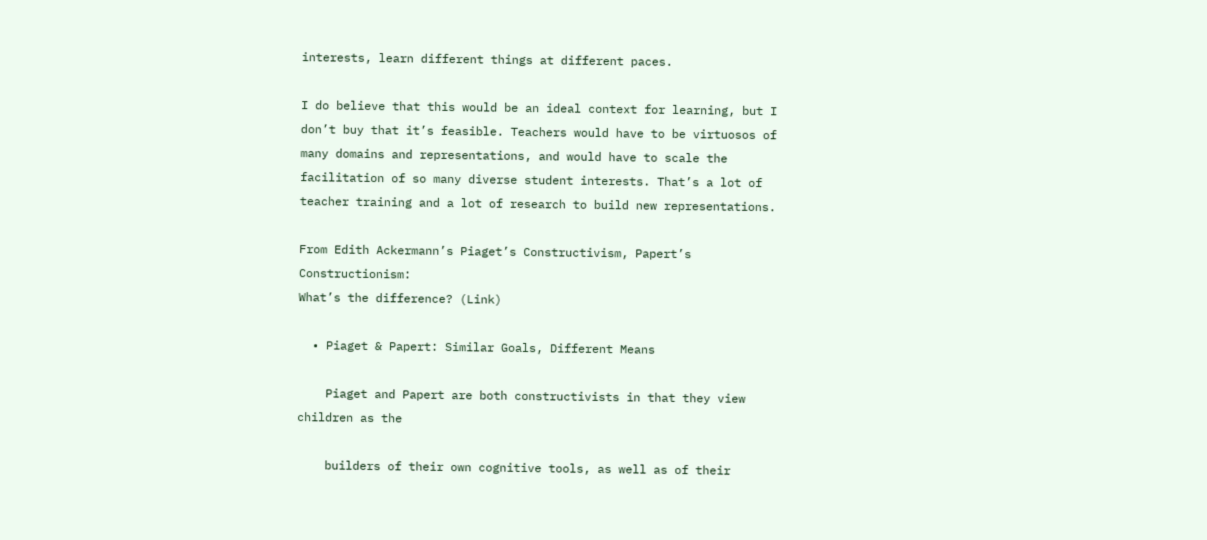interests, learn different things at different paces.

I do believe that this would be an ideal context for learning, but I don’t buy that it’s feasible. Teachers would have to be virtuosos of many domains and representations, and would have to scale the facilitation of so many diverse student interests. That’s a lot of teacher training and a lot of research to build new representations.

From Edith Ackermann’s Piaget’s Constructivism, Papert’s Constructionism:
What’s the difference? (Link)

  • Piaget & Papert: Similar Goals, Different Means

    Piaget and Papert are both constructivists in that they view children as the

    builders of their own cognitive tools, as well as of their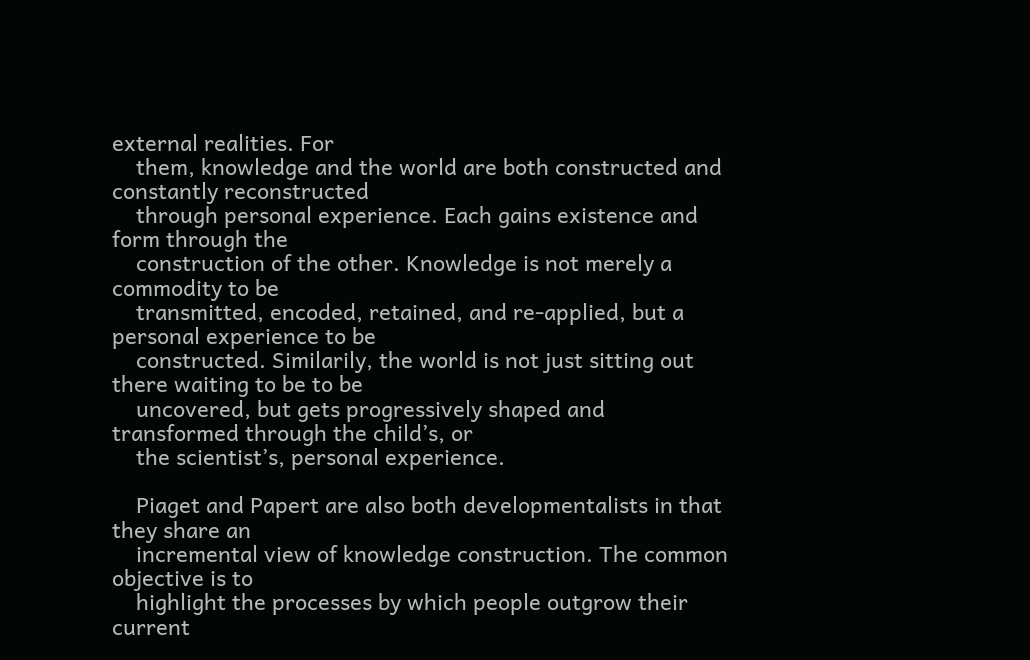external realities. For
    them, knowledge and the world are both constructed and constantly reconstructed
    through personal experience. Each gains existence and form through the
    construction of the other. Knowledge is not merely a commodity to be
    transmitted, encoded, retained, and re-applied, but a personal experience to be
    constructed. Similarily, the world is not just sitting out there waiting to be to be
    uncovered, but gets progressively shaped and transformed through the child’s, or
    the scientist’s, personal experience.

    Piaget and Papert are also both developmentalists in that they share an
    incremental view of knowledge construction. The common objective is to
    highlight the processes by which people outgrow their current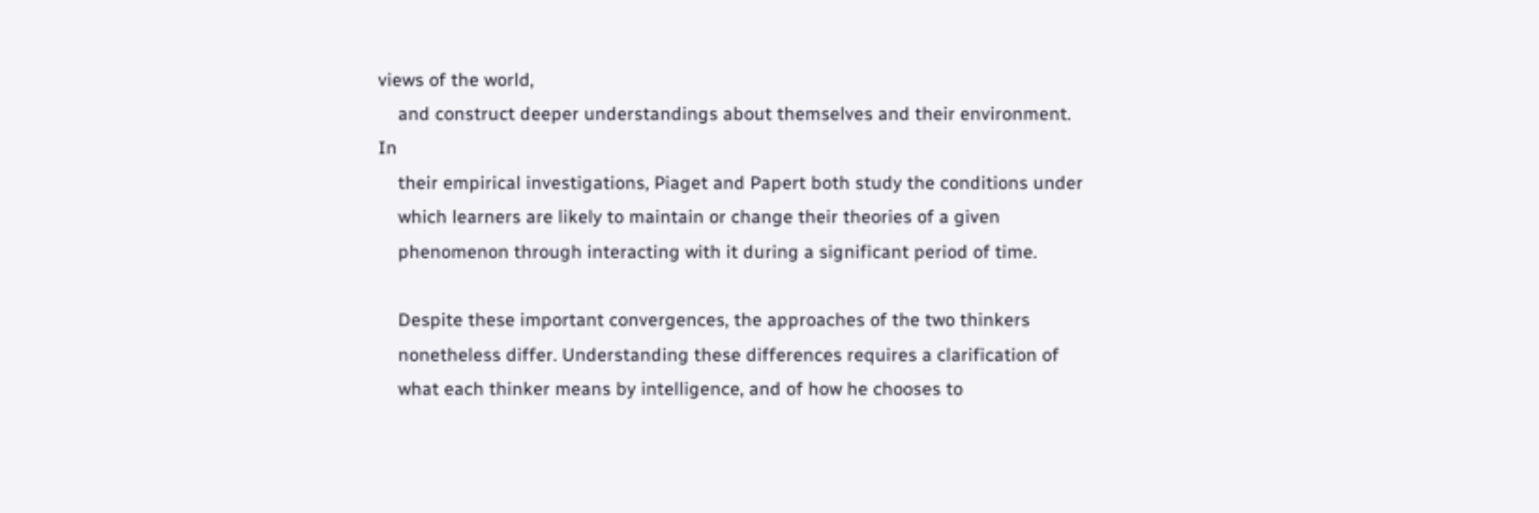views of the world,
    and construct deeper understandings about themselves and their environment. In
    their empirical investigations, Piaget and Papert both study the conditions under
    which learners are likely to maintain or change their theories of a given
    phenomenon through interacting with it during a significant period of time.

    Despite these important convergences, the approaches of the two thinkers
    nonetheless differ. Understanding these differences requires a clarification of
    what each thinker means by intelligence, and of how he chooses to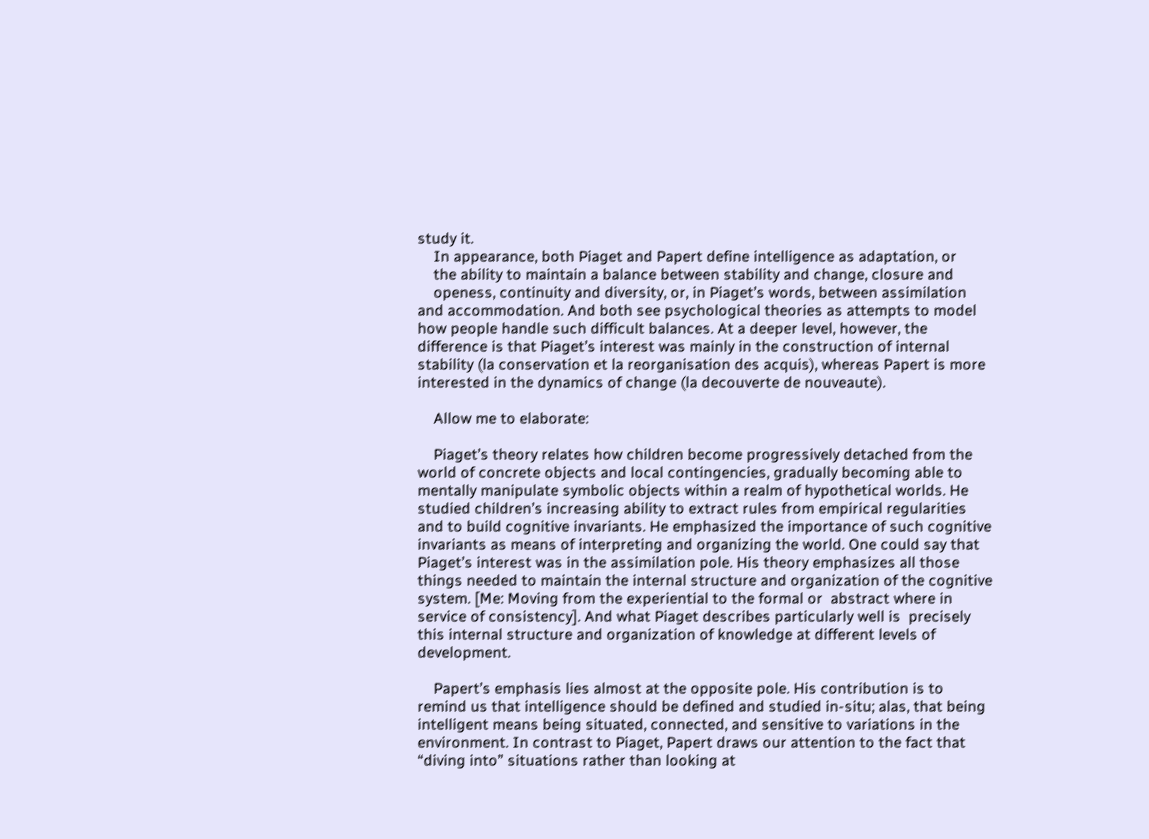study it.
    In appearance, both Piaget and Papert define intelligence as adaptation, or
    the ability to maintain a balance between stability and change, closure and
    openess, continuity and diversity, or, in Piaget’s words, between assimilation and accommodation. And both see psychological theories as attempts to model how people handle such difficult balances. At a deeper level, however, the difference is that Piaget’s interest was mainly in the construction of internal stability (la conservation et la reorganisation des acquis), whereas Papert is more interested in the dynamics of change (la decouverte de nouveaute).

    Allow me to elaborate:

    Piaget’s theory relates how children become progressively detached from the world of concrete objects and local contingencies, gradually becoming able to mentally manipulate symbolic objects within a realm of hypothetical worlds. He studied children’s increasing ability to extract rules from empirical regularities and to build cognitive invariants. He emphasized the importance of such cognitive invariants as means of interpreting and organizing the world. One could say that Piaget’s interest was in the assimilation pole. His theory emphasizes all those things needed to maintain the internal structure and organization of the cognitive system. [Me: Moving from the experiential to the formal or  abstract where in service of consistency]. And what Piaget describes particularly well is  precisely this internal structure and organization of knowledge at different levels of development.

    Papert’s emphasis lies almost at the opposite pole. His contribution is to remind us that intelligence should be defined and studied in-situ; alas, that being intelligent means being situated, connected, and sensitive to variations in the environment. In contrast to Piaget, Papert draws our attention to the fact that “diving into” situations rather than looking at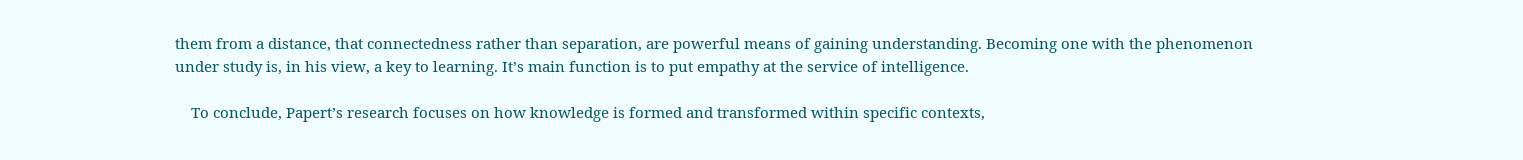them from a distance, that connectedness rather than separation, are powerful means of gaining understanding. Becoming one with the phenomenon under study is, in his view, a key to learning. It’s main function is to put empathy at the service of intelligence.

    To conclude, Papert’s research focuses on how knowledge is formed and transformed within specific contexts,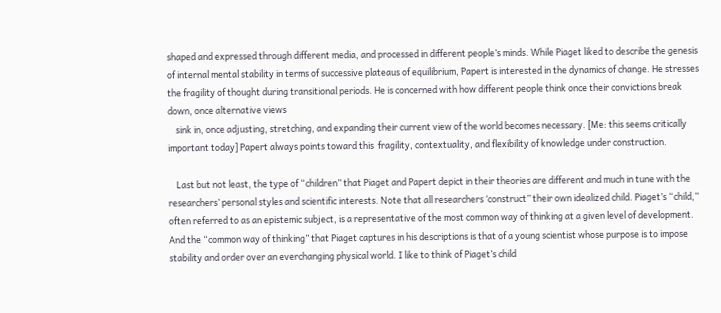shaped and expressed through different media, and processed in different people’s minds. While Piaget liked to describe the genesis of internal mental stability in terms of successive plateaus of equilibrium, Papert is interested in the dynamics of change. He stresses the fragility of thought during transitional periods. He is concerned with how different people think once their convictions break down, once alternative views
    sink in, once adjusting, stretching, and expanding their current view of the world becomes necessary. [Me: this seems critically important today] Papert always points toward this  fragility, contextuality, and flexibility of knowledge under construction.

    Last but not least, the type of “children” that Piaget and Papert depict in their theories are different and much in tune with the researchers’ personal styles and scientific interests. Note that all researchers ‘construct” their own idealized child. Piaget’s “child,” often referred to as an epistemic subject, is a representative of the most common way of thinking at a given level of development. And the “common way of thinking” that Piaget captures in his descriptions is that of a young scientist whose purpose is to impose stability and order over an everchanging physical world. I like to think of Piaget’s child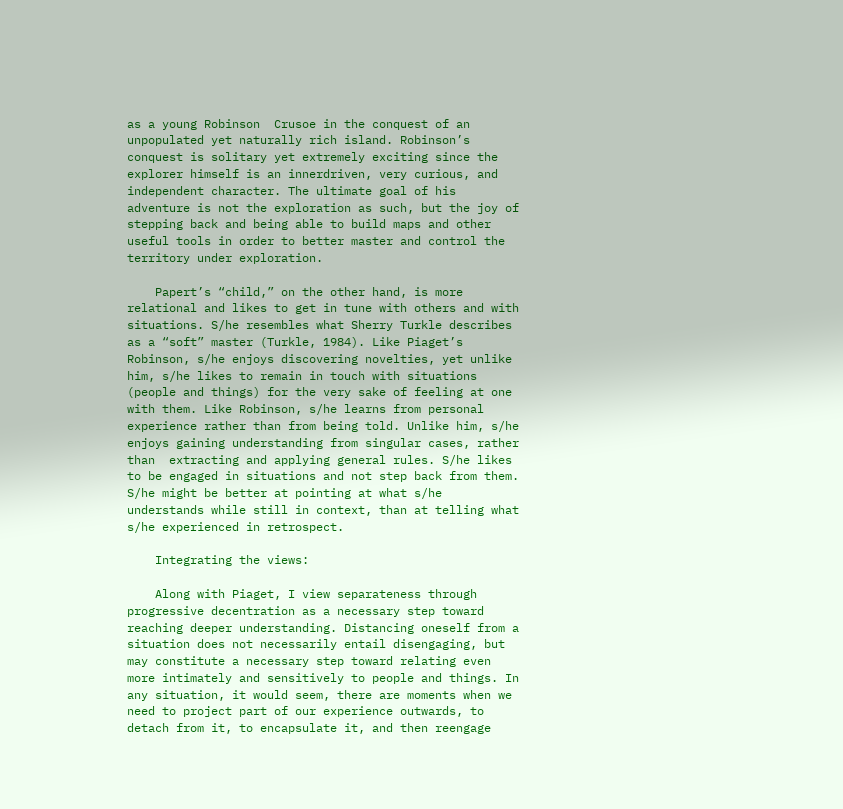as a young Robinson  Crusoe in the conquest of an unpopulated yet naturally rich island. Robinson’s conquest is solitary yet extremely exciting since the explorer himself is an innerdriven, very curious, and independent character. The ultimate goal of his adventure is not the exploration as such, but the joy of stepping back and being able to build maps and other useful tools in order to better master and control the territory under exploration.

    Papert’s “child,” on the other hand, is more relational and likes to get in tune with others and with situations. S/he resembles what Sherry Turkle describes as a “soft” master (Turkle, 1984). Like Piaget’s Robinson, s/he enjoys discovering novelties, yet unlike him, s/he likes to remain in touch with situations (people and things) for the very sake of feeling at one with them. Like Robinson, s/he learns from personal experience rather than from being told. Unlike him, s/he enjoys gaining understanding from singular cases, rather than  extracting and applying general rules. S/he likes to be engaged in situations and not step back from them. S/he might be better at pointing at what s/he understands while still in context, than at telling what s/he experienced in retrospect.

    Integrating the views:

    Along with Piaget, I view separateness through progressive decentration as a necessary step toward reaching deeper understanding. Distancing oneself from a situation does not necessarily entail disengaging, but may constitute a necessary step toward relating even more intimately and sensitively to people and things. In any situation, it would seem, there are moments when we need to project part of our experience outwards, to detach from it, to encapsulate it, and then reengage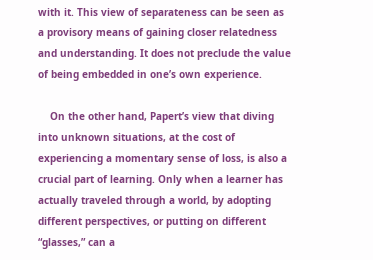with it. This view of separateness can be seen as a provisory means of gaining closer relatedness and understanding. It does not preclude the value of being embedded in one’s own experience.

    On the other hand, Papert’s view that diving into unknown situations, at the cost of experiencing a momentary sense of loss, is also a crucial part of learning. Only when a learner has actually traveled through a world, by adopting different perspectives, or putting on different “glasses,” can a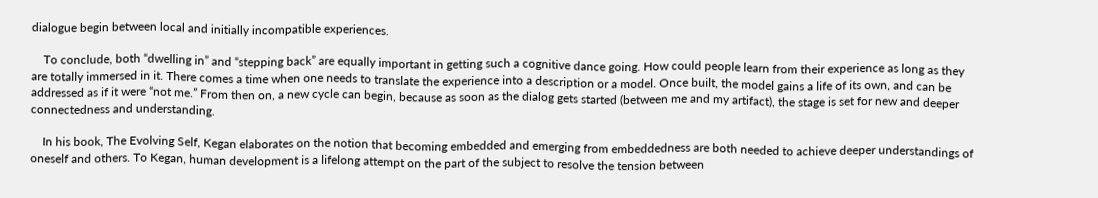dialogue begin between local and initially incompatible experiences.

    To conclude, both “dwelling in” and “stepping back” are equally important in getting such a cognitive dance going. How could people learn from their experience as long as they  are totally immersed in it. There comes a time when one needs to translate the experience into a description or a model. Once built, the model gains a life of its own, and can be addressed as if it were “not me.” From then on, a new cycle can begin, because as soon as the dialog gets started (between me and my artifact), the stage is set for new and deeper connectedness and understanding.

    In his book, The Evolving Self, Kegan elaborates on the notion that becoming embedded and emerging from embeddedness are both needed to achieve deeper understandings of oneself and others. To Kegan, human development is a lifelong attempt on the part of the subject to resolve the tension between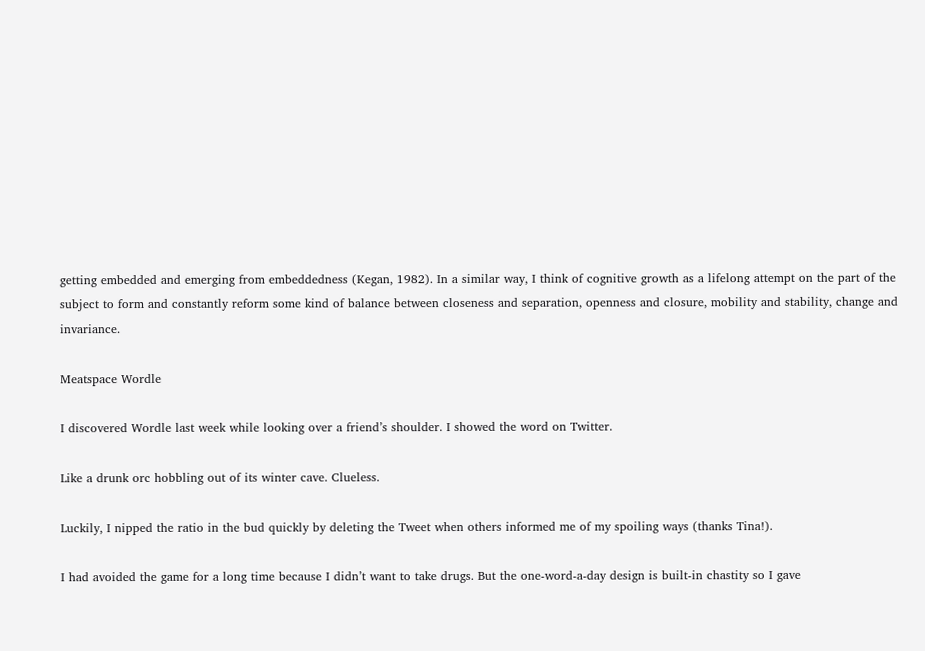getting embedded and emerging from embeddedness (Kegan, 1982). In a similar way, I think of cognitive growth as a lifelong attempt on the part of the subject to form and constantly reform some kind of balance between closeness and separation, openness and closure, mobility and stability, change and invariance.

Meatspace Wordle

I discovered Wordle last week while looking over a friend’s shoulder. I showed the word on Twitter.

Like a drunk orc hobbling out of its winter cave. Clueless.

Luckily, I nipped the ratio in the bud quickly by deleting the Tweet when others informed me of my spoiling ways (thanks Tina!).

I had avoided the game for a long time because I didn’t want to take drugs. But the one-word-a-day design is built-in chastity so I gave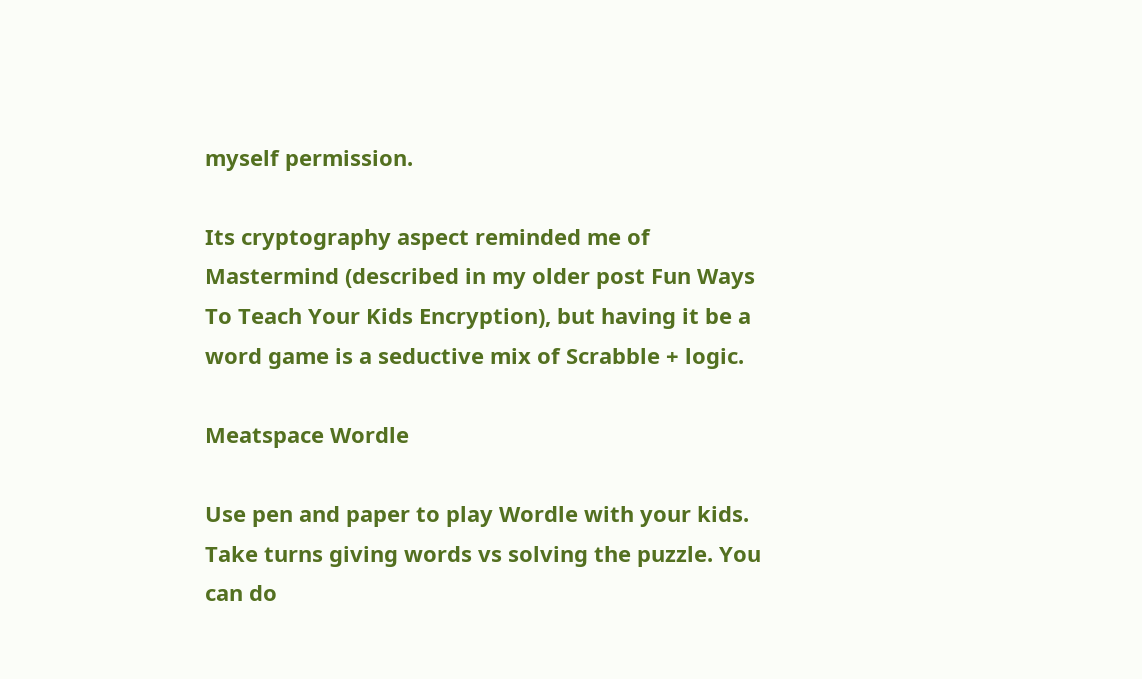myself permission.

Its cryptography aspect reminded me of Mastermind (described in my older post Fun Ways To Teach Your Kids Encryption), but having it be a word game is a seductive mix of Scrabble + logic.

Meatspace Wordle

Use pen and paper to play Wordle with your kids. Take turns giving words vs solving the puzzle. You can do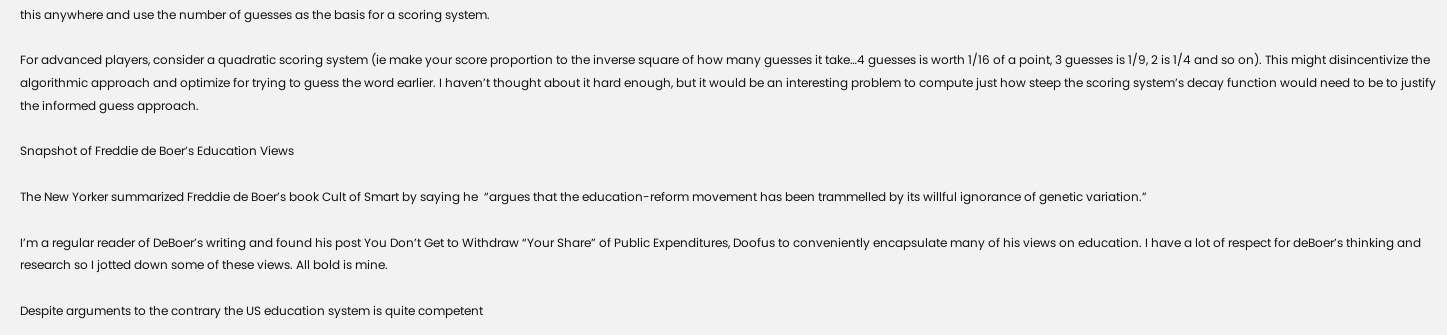this anywhere and use the number of guesses as the basis for a scoring system.

For advanced players, consider a quadratic scoring system (ie make your score proportion to the inverse square of how many guesses it take…4 guesses is worth 1/16 of a point, 3 guesses is 1/9, 2 is 1/4 and so on). This might disincentivize the algorithmic approach and optimize for trying to guess the word earlier. I haven’t thought about it hard enough, but it would be an interesting problem to compute just how steep the scoring system’s decay function would need to be to justify the informed guess approach.

Snapshot of Freddie de Boer’s Education Views

The New Yorker summarized Freddie de Boer’s book Cult of Smart by saying he  “argues that the education-reform movement has been trammelled by its willful ignorance of genetic variation.”

I’m a regular reader of DeBoer’s writing and found his post You Don’t Get to Withdraw “Your Share” of Public Expenditures, Doofus to conveniently encapsulate many of his views on education. I have a lot of respect for deBoer’s thinking and research so I jotted down some of these views. All bold is mine.

Despite arguments to the contrary the US education system is quite competent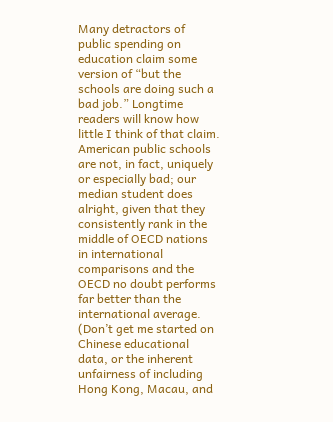Many detractors of public spending on education claim some version of “but the schools are doing such a bad job.” Longtime readers will know how little I think of that claim. American public schools are not, in fact, uniquely or especially bad; our median student does alright, given that they consistently rank in the middle of OECD nations in international comparisons and the OECD no doubt performs far better than the international average. (Don’t get me started on Chinese educational data, or the inherent unfairness of including Hong Kong, Macau, and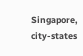Singapore, city-states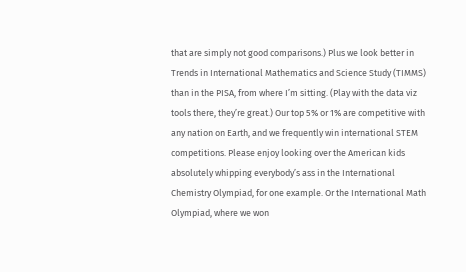that are simply not good comparisons.) Plus we look better in Trends in International Mathematics and Science Study (TIMMS) than in the PISA, from where I’m sitting. (Play with the data viz tools there, they’re great.) Our top 5% or 1% are competitive with any nation on Earth, and we frequently win international STEM competitions. Please enjoy looking over the American kids absolutely whipping everybody’s ass in the International Chemistry Olympiad, for one example. Or the International Math Olympiad, where we won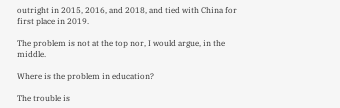outright in 2015, 2016, and 2018, and tied with China for first place in 2019.

The problem is not at the top nor, I would argue, in the middle.

Where is the problem in education?

The trouble is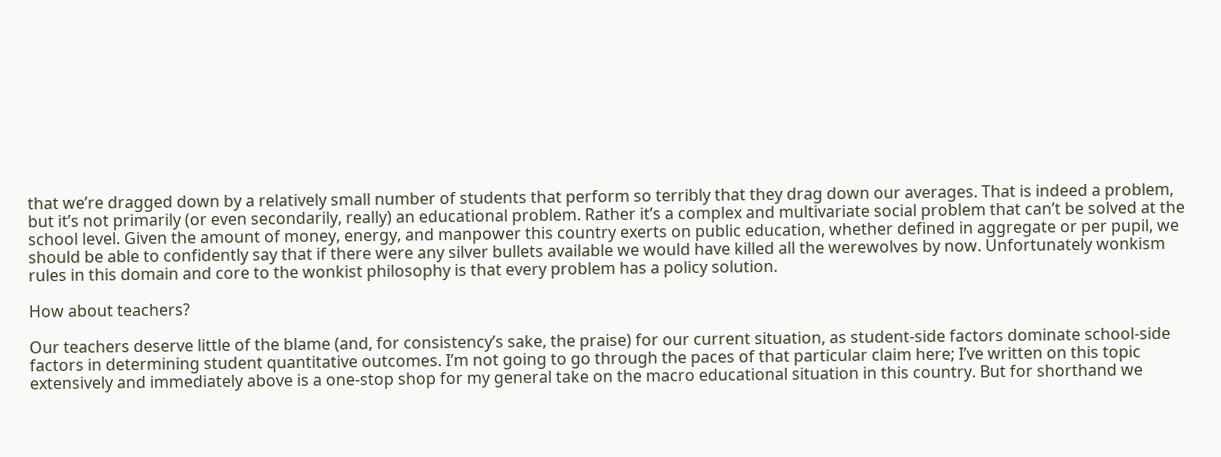that we’re dragged down by a relatively small number of students that perform so terribly that they drag down our averages. That is indeed a problem, but it’s not primarily (or even secondarily, really) an educational problem. Rather it’s a complex and multivariate social problem that can’t be solved at the school level. Given the amount of money, energy, and manpower this country exerts on public education, whether defined in aggregate or per pupil, we should be able to confidently say that if there were any silver bullets available we would have killed all the werewolves by now. Unfortunately wonkism rules in this domain and core to the wonkist philosophy is that every problem has a policy solution.

How about teachers?

Our teachers deserve little of the blame (and, for consistency’s sake, the praise) for our current situation, as student-side factors dominate school-side factors in determining student quantitative outcomes. I’m not going to go through the paces of that particular claim here; I’ve written on this topic extensively and immediately above is a one-stop shop for my general take on the macro educational situation in this country. But for shorthand we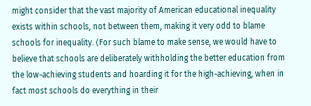might consider that the vast majority of American educational inequality exists within schools, not between them, making it very odd to blame schools for inequality. (For such blame to make sense, we would have to believe that schools are deliberately withholding the better education from the low-achieving students and hoarding it for the high-achieving, when in fact most schools do everything in their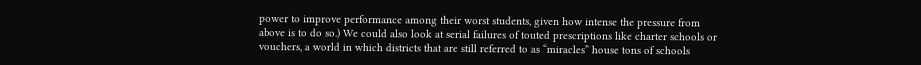power to improve performance among their worst students, given how intense the pressure from above is to do so.) We could also look at serial failures of touted prescriptions like charter schools or vouchers, a world in which districts that are still referred to as “miracles” house tons of schools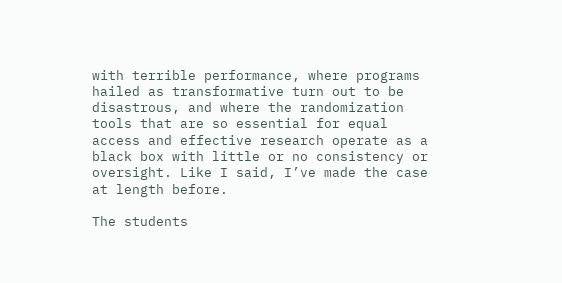with terrible performance, where programs hailed as transformative turn out to be disastrous, and where the randomization tools that are so essential for equal access and effective research operate as a black box with little or no consistency or oversight. Like I said, I’ve made the case at length before.

The students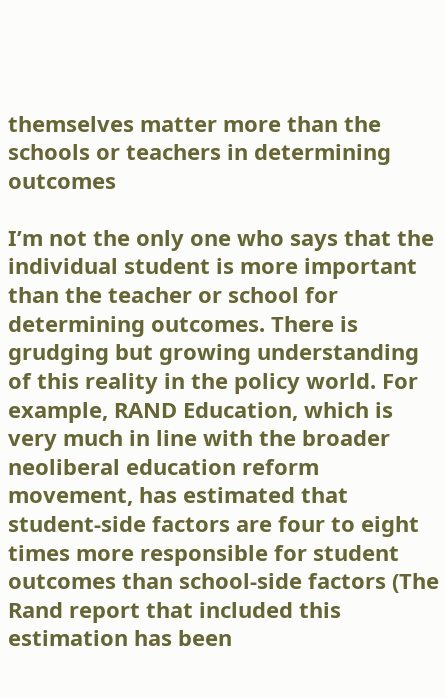themselves matter more than the schools or teachers in determining outcomes

I’m not the only one who says that the individual student is more important than the teacher or school for determining outcomes. There is grudging but growing understanding of this reality in the policy world. For example, RAND Education, which is very much in line with the broader neoliberal education reform movement, has estimated that student-side factors are four to eight times more responsible for student outcomes than school-side factors (The Rand report that included this estimation has been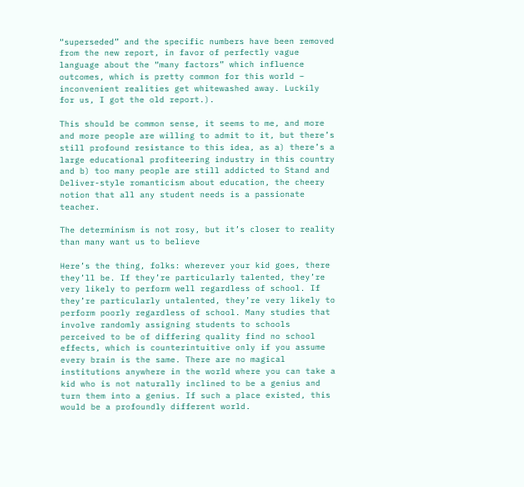“superseded” and the specific numbers have been removed from the new report, in favor of perfectly vague language about the “many factors” which influence outcomes, which is pretty common for this world – inconvenient realities get whitewashed away. Luckily for us, I got the old report.).

This should be common sense, it seems to me, and more and more people are willing to admit to it, but there’s still profound resistance to this idea, as a) there’s a large educational profiteering industry in this country and b) too many people are still addicted to Stand and Deliver-style romanticism about education, the cheery notion that all any student needs is a passionate teacher.

The determinism is not rosy, but it’s closer to reality than many want us to believe

Here’s the thing, folks: wherever your kid goes, there they’ll be. If they’re particularly talented, they’re very likely to perform well regardless of school. If they’re particularly untalented, they’re very likely to perform poorly regardless of school. Many studies that involve randomly assigning students to schools perceived to be of differing quality find no school effects, which is counterintuitive only if you assume every brain is the same. There are no magical institutions anywhere in the world where you can take a kid who is not naturally inclined to be a genius and turn them into a genius. If such a place existed, this would be a profoundly different world.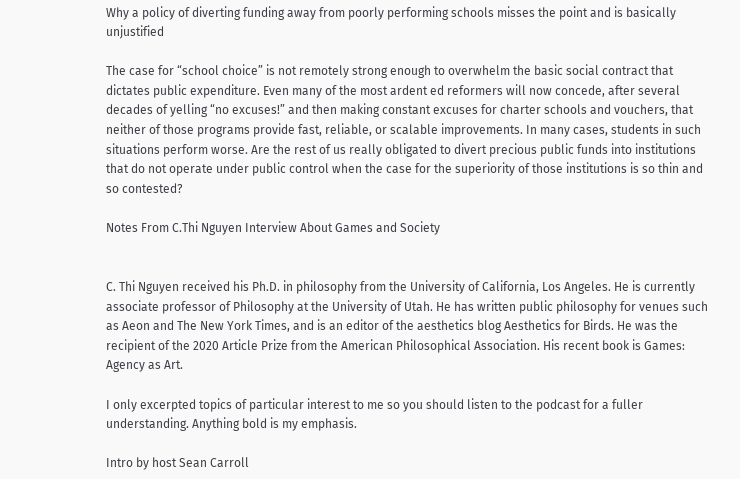Why a policy of diverting funding away from poorly performing schools misses the point and is basically unjustified

The case for “school choice” is not remotely strong enough to overwhelm the basic social contract that dictates public expenditure. Even many of the most ardent ed reformers will now concede, after several decades of yelling “no excuses!” and then making constant excuses for charter schools and vouchers, that neither of those programs provide fast, reliable, or scalable improvements. In many cases, students in such situations perform worse. Are the rest of us really obligated to divert precious public funds into institutions that do not operate under public control when the case for the superiority of those institutions is so thin and so contested?

Notes From C.Thi Nguyen Interview About Games and Society


C. Thi Nguyen received his Ph.D. in philosophy from the University of California, Los Angeles. He is currently associate professor of Philosophy at the University of Utah. He has written public philosophy for venues such as Aeon and The New York Times, and is an editor of the aesthetics blog Aesthetics for Birds. He was the recipient of the 2020 Article Prize from the American Philosophical Association. His recent book is Games: Agency as Art.

I only excerpted topics of particular interest to me so you should listen to the podcast for a fuller understanding. Anything bold is my emphasis.

Intro by host Sean Carroll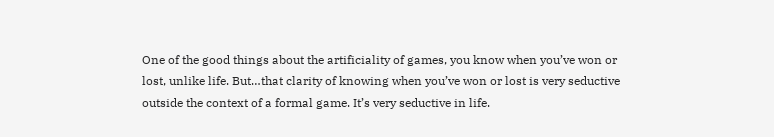One of the good things about the artificiality of games, you know when you’ve won or lost, unlike life. But…that clarity of knowing when you’ve won or lost is very seductive outside the context of a formal game. It’s very seductive in life.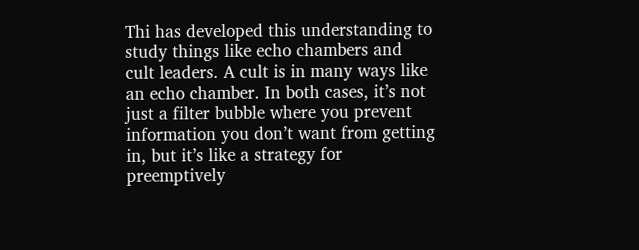Thi has developed this understanding to study things like echo chambers and cult leaders. A cult is in many ways like an echo chamber. In both cases, it’s not just a filter bubble where you prevent information you don’t want from getting in, but it’s like a strategy for preemptively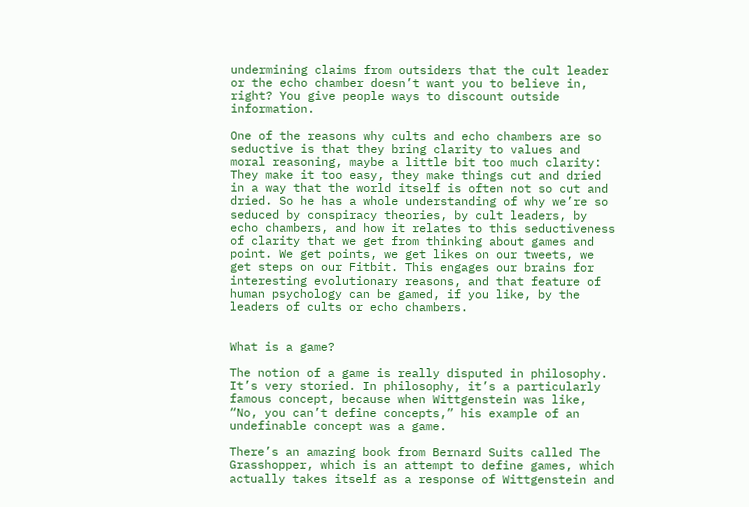undermining claims from outsiders that the cult leader or the echo chamber doesn’t want you to believe in, right? You give people ways to discount outside information.

One of the reasons why cults and echo chambers are so seductive is that they bring clarity to values and moral reasoning, maybe a little bit too much clarity: They make it too easy, they make things cut and dried in a way that the world itself is often not so cut and dried. So he has a whole understanding of why we’re so seduced by conspiracy theories, by cult leaders, by echo chambers, and how it relates to this seductiveness of clarity that we get from thinking about games and point. We get points, we get likes on our tweets, we get steps on our Fitbit. This engages our brains for interesting evolutionary reasons, and that feature of human psychology can be gamed, if you like, by the leaders of cults or echo chambers.


What is a game?

The notion of a game is really disputed in philosophy. It’s very storied. In philosophy, it’s a particularly famous concept, because when Wittgenstein was like, “No, you can’t define concepts,” his example of an undefinable concept was a game.

There’s an amazing book from Bernard Suits called The Grasshopper, which is an attempt to define games, which actually takes itself as a response of Wittgenstein and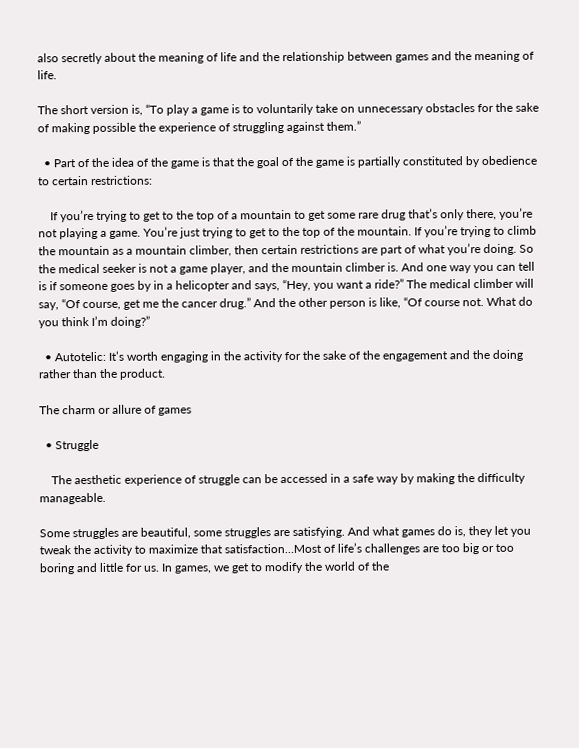also secretly about the meaning of life and the relationship between games and the meaning of life.

The short version is, “To play a game is to voluntarily take on unnecessary obstacles for the sake of making possible the experience of struggling against them.”

  • Part of the idea of the game is that the goal of the game is partially constituted by obedience to certain restrictions:

    If you’re trying to get to the top of a mountain to get some rare drug that’s only there, you’re not playing a game. You’re just trying to get to the top of the mountain. If you’re trying to climb the mountain as a mountain climber, then certain restrictions are part of what you’re doing. So the medical seeker is not a game player, and the mountain climber is. And one way you can tell is if someone goes by in a helicopter and says, “Hey, you want a ride?” The medical climber will say, “Of course, get me the cancer drug.” And the other person is like, “Of course not. What do you think I’m doing?”

  • Autotelic: It’s worth engaging in the activity for the sake of the engagement and the doing rather than the product.

The charm or allure of games

  • Struggle

    The aesthetic experience of struggle can be accessed in a safe way by making the difficulty manageable.

Some struggles are beautiful, some struggles are satisfying. And what games do is, they let you tweak the activity to maximize that satisfaction…Most of life’s challenges are too big or too boring and little for us. In games, we get to modify the world of the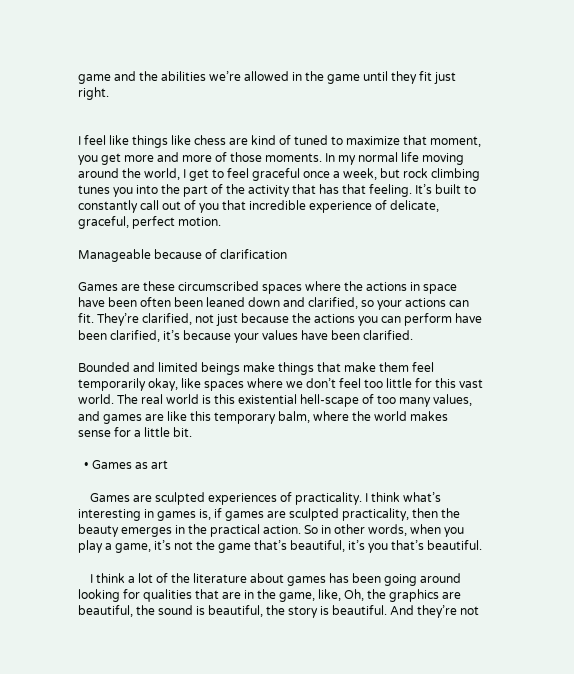game and the abilities we’re allowed in the game until they fit just right.


I feel like things like chess are kind of tuned to maximize that moment, you get more and more of those moments. In my normal life moving around the world, I get to feel graceful once a week, but rock climbing tunes you into the part of the activity that has that feeling. It’s built to constantly call out of you that incredible experience of delicate, graceful, perfect motion.

Manageable because of clarification

Games are these circumscribed spaces where the actions in space have been often been leaned down and clarified, so your actions can fit. They’re clarified, not just because the actions you can perform have been clarified, it’s because your values have been clarified.

Bounded and limited beings make things that make them feel temporarily okay, like spaces where we don’t feel too little for this vast world. The real world is this existential hell-scape of too many values, and games are like this temporary balm, where the world makes sense for a little bit.

  • Games as art

    Games are sculpted experiences of practicality. I think what’s interesting in games is, if games are sculpted practicality, then the beauty emerges in the practical action. So in other words, when you play a game, it’s not the game that’s beautiful, it’s you that’s beautiful.

    I think a lot of the literature about games has been going around looking for qualities that are in the game, like, Oh, the graphics are beautiful, the sound is beautiful, the story is beautiful. And they’re not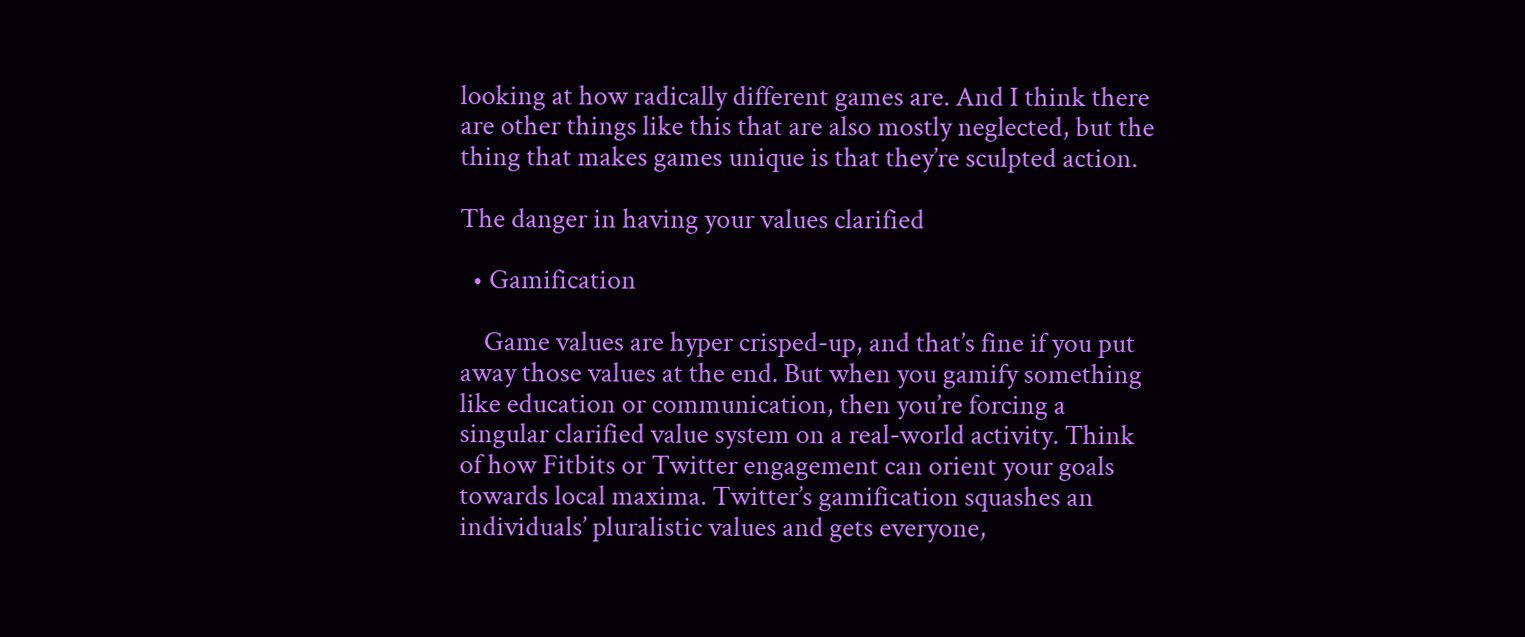looking at how radically different games are. And I think there are other things like this that are also mostly neglected, but the thing that makes games unique is that they’re sculpted action.

The danger in having your values clarified

  • Gamification

    Game values are hyper crisped-up, and that’s fine if you put away those values at the end. But when you gamify something like education or communication, then you’re forcing a singular clarified value system on a real-world activity. Think of how Fitbits or Twitter engagement can orient your goals towards local maxima. Twitter’s gamification squashes an individuals’ pluralistic values and gets everyone,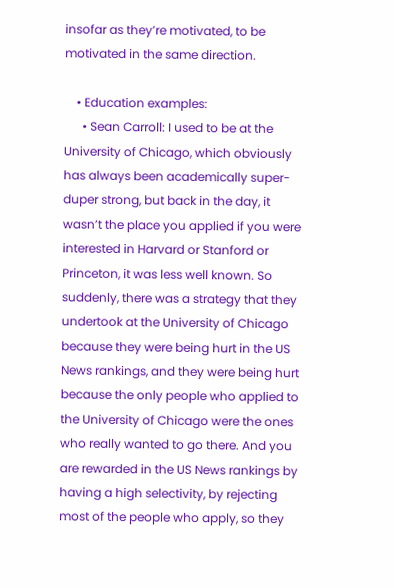insofar as they’re motivated, to be motivated in the same direction.

    • Education examples:
      • Sean Carroll: I used to be at the University of Chicago, which obviously has always been academically super-duper strong, but back in the day, it wasn’t the place you applied if you were interested in Harvard or Stanford or Princeton, it was less well known. So suddenly, there was a strategy that they undertook at the University of Chicago because they were being hurt in the US News rankings, and they were being hurt because the only people who applied to the University of Chicago were the ones who really wanted to go there. And you are rewarded in the US News rankings by having a high selectivity, by rejecting most of the people who apply, so they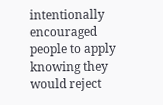intentionally encouraged people to apply knowing they would reject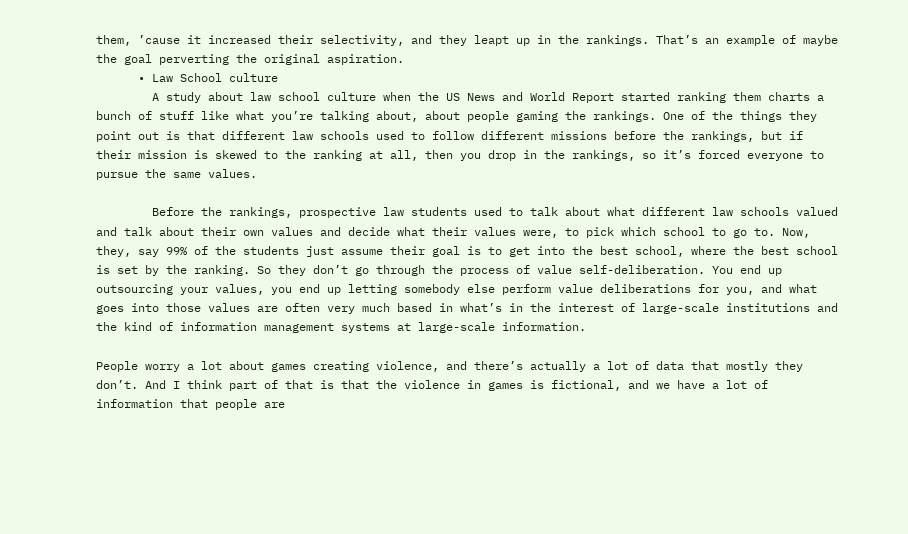them, ’cause it increased their selectivity, and they leapt up in the rankings. That’s an example of maybe the goal perverting the original aspiration.
      • Law School culture
        A study about law school culture when the US News and World Report started ranking them charts a bunch of stuff like what you’re talking about, about people gaming the rankings. One of the things they point out is that different law schools used to follow different missions before the rankings, but if their mission is skewed to the ranking at all, then you drop in the rankings, so it’s forced everyone to pursue the same values.

        Before the rankings, prospective law students used to talk about what different law schools valued and talk about their own values and decide what their values were, to pick which school to go to. Now, they, say 99% of the students just assume their goal is to get into the best school, where the best school is set by the ranking. So they don’t go through the process of value self-deliberation. You end up outsourcing your values, you end up letting somebody else perform value deliberations for you, and what goes into those values are often very much based in what’s in the interest of large-scale institutions and the kind of information management systems at large-scale information.

People worry a lot about games creating violence, and there’s actually a lot of data that mostly they don’t. And I think part of that is that the violence in games is fictional, and we have a lot of information that people are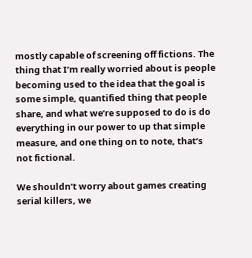mostly capable of screening off fictions. The thing that I’m really worried about is people becoming used to the idea that the goal is some simple, quantified thing that people share, and what we’re supposed to do is do everything in our power to up that simple measure, and one thing on to note, that’s not fictional.

We shouldn’t worry about games creating serial killers, we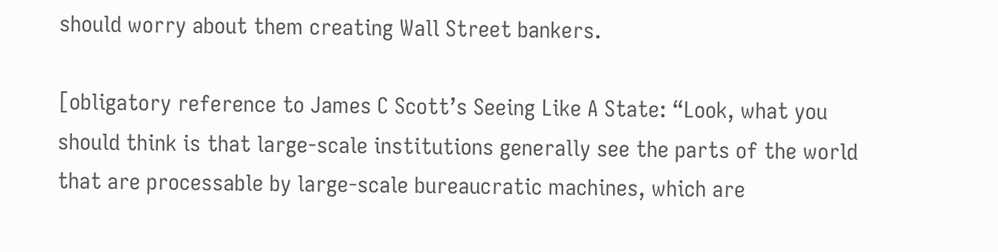should worry about them creating Wall Street bankers.

[obligatory reference to James C Scott’s Seeing Like A State: “Look, what you should think is that large-scale institutions generally see the parts of the world that are processable by large-scale bureaucratic machines, which are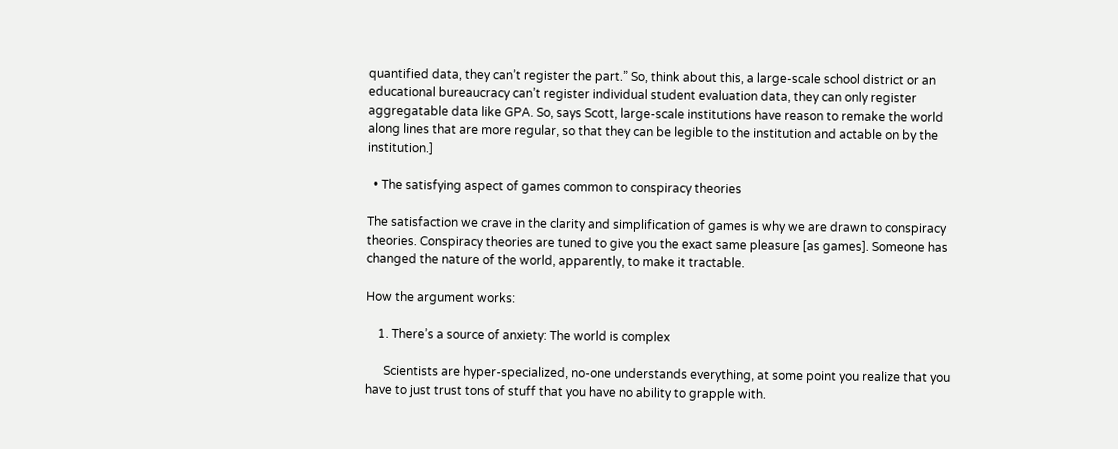quantified data, they can’t register the part.” So, think about this, a large-scale school district or an educational bureaucracy can’t register individual student evaluation data, they can only register aggregatable data like GPA. So, says Scott, large-scale institutions have reason to remake the world along lines that are more regular, so that they can be legible to the institution and actable on by the institution.]

  • The satisfying aspect of games common to conspiracy theories

The satisfaction we crave in the clarity and simplification of games is why we are drawn to conspiracy theories. Conspiracy theories are tuned to give you the exact same pleasure [as games]. Someone has changed the nature of the world, apparently, to make it tractable.

How the argument works:

    1. There’s a source of anxiety: The world is complex

      Scientists are hyper-specialized, no-one understands everything, at some point you realize that you have to just trust tons of stuff that you have no ability to grapple with.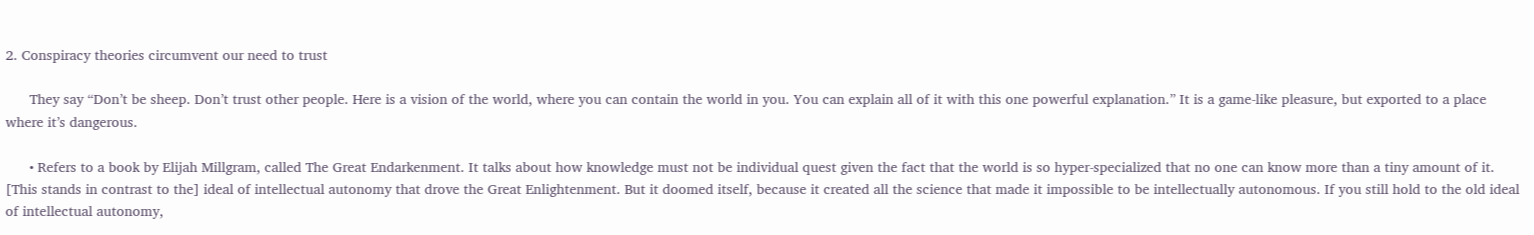2. Conspiracy theories circumvent our need to trust

      They say “Don’t be sheep. Don’t trust other people. Here is a vision of the world, where you can contain the world in you. You can explain all of it with this one powerful explanation.” It is a game-like pleasure, but exported to a place where it’s dangerous.

      • Refers to a book by Elijah Millgram, called The Great Endarkenment. It talks about how knowledge must not be individual quest given the fact that the world is so hyper-specialized that no one can know more than a tiny amount of it. [This stands in contrast to the] ideal of intellectual autonomy that drove the Great Enlightenment. But it doomed itself, because it created all the science that made it impossible to be intellectually autonomous. If you still hold to the old ideal of intellectual autonomy,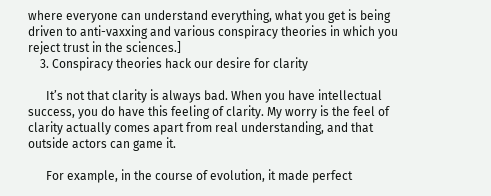where everyone can understand everything, what you get is being driven to anti-vaxxing and various conspiracy theories in which you reject trust in the sciences.]
    3. Conspiracy theories hack our desire for clarity

      It’s not that clarity is always bad. When you have intellectual success, you do have this feeling of clarity. My worry is the feel of clarity actually comes apart from real understanding, and that outside actors can game it.

      For example, in the course of evolution, it made perfect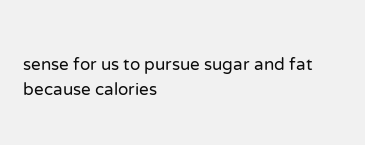sense for us to pursue sugar and fat because calories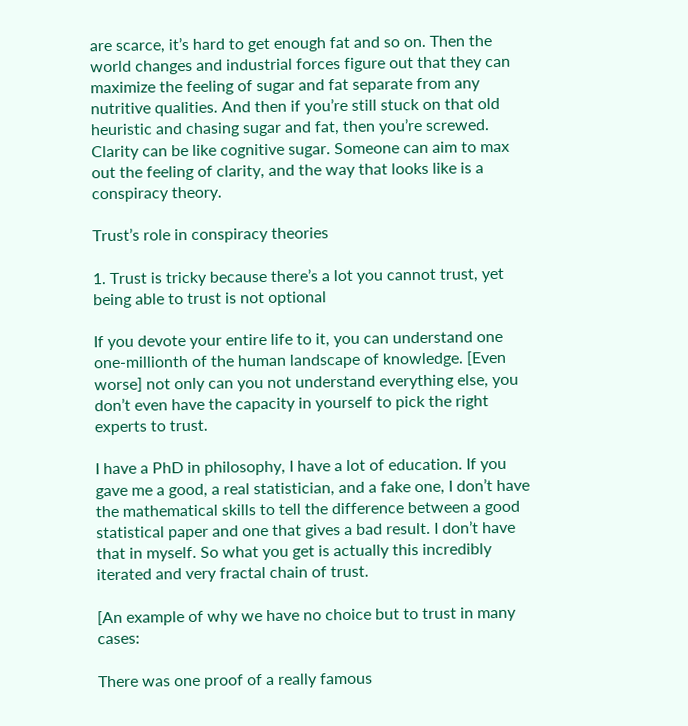are scarce, it’s hard to get enough fat and so on. Then the world changes and industrial forces figure out that they can maximize the feeling of sugar and fat separate from any nutritive qualities. And then if you’re still stuck on that old heuristic and chasing sugar and fat, then you’re screwed. Clarity can be like cognitive sugar. Someone can aim to max out the feeling of clarity, and the way that looks like is a conspiracy theory.

Trust’s role in conspiracy theories

1. Trust is tricky because there’s a lot you cannot trust, yet being able to trust is not optional

If you devote your entire life to it, you can understand one one-millionth of the human landscape of knowledge. [Even worse] not only can you not understand everything else, you don’t even have the capacity in yourself to pick the right experts to trust.

I have a PhD in philosophy, I have a lot of education. If you gave me a good, a real statistician, and a fake one, I don’t have the mathematical skills to tell the difference between a good statistical paper and one that gives a bad result. I don’t have that in myself. So what you get is actually this incredibly iterated and very fractal chain of trust.

[An example of why we have no choice but to trust in many cases:

There was one proof of a really famous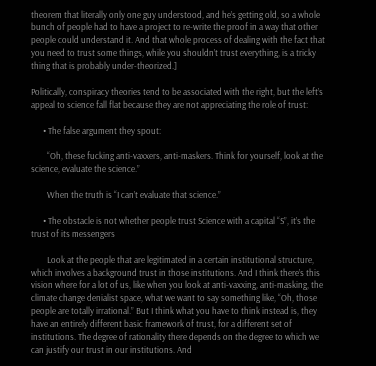theorem that literally only one guy understood, and he’s getting old, so a whole bunch of people had to have a project to re-write the proof in a way that other people could understand it. And that whole process of dealing with the fact that you need to trust some things, while you shouldn’t trust everything, is a tricky thing that is probably under-theorized.]

Politically, conspiracy theories tend to be associated with the right, but the left’s appeal to science fall flat because they are not appreciating the role of trust:

      • The false argument they spout:

        “Oh, these fucking anti-vaxxers, anti-maskers. Think for yourself, look at the science, evaluate the science.”

        When the truth is “I can’t evaluate that science.”

      • The obstacle is not whether people trust Science with a capital “S”, it’s the trust of its messengers

        Look at the people that are legitimated in a certain institutional structure, which involves a background trust in those institutions. And I think there’s this vision where for a lot of us, like when you look at anti-vaxxing, anti-masking, the climate change denialist space, what we want to say something like, “Oh, those people are totally irrational.” But I think what you have to think instead is, they have an entirely different basic framework of trust, for a different set of institutions. The degree of rationality there depends on the degree to which we can justify our trust in our institutions. And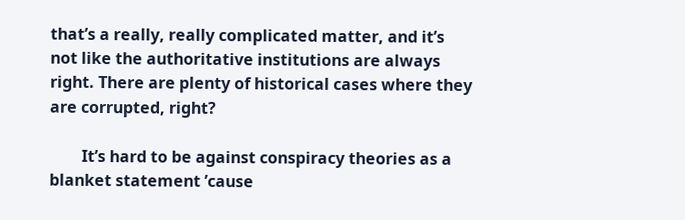that’s a really, really complicated matter, and it’s not like the authoritative institutions are always right. There are plenty of historical cases where they are corrupted, right?

        It’s hard to be against conspiracy theories as a blanket statement ’cause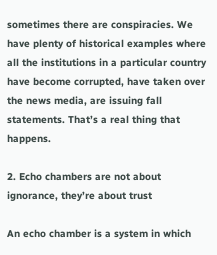sometimes there are conspiracies. We have plenty of historical examples where all the institutions in a particular country have become corrupted, have taken over the news media, are issuing fall statements. That’s a real thing that happens.

2. Echo chambers are not about ignorance, they’re about trust

An echo chamber is a system in which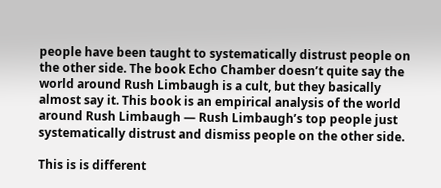people have been taught to systematically distrust people on the other side. The book Echo Chamber doesn’t quite say the world around Rush Limbaugh is a cult, but they basically almost say it. This book is an empirical analysis of the world around Rush Limbaugh — Rush Limbaugh’s top people just systematically distrust and dismiss people on the other side.

This is is different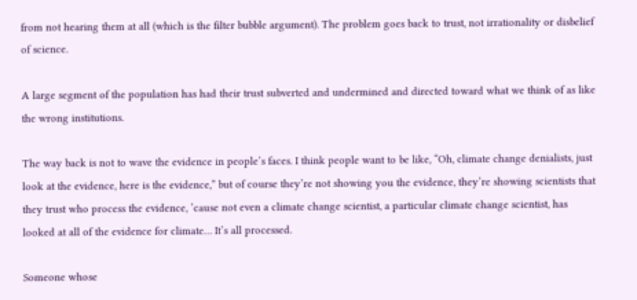from not hearing them at all (which is the filter bubble argument). The problem goes back to trust, not irrationality or disbelief of science.

A large segment of the population has had their trust subverted and undermined and directed toward what we think of as like the wrong institutions.

The way back is not to wave the evidence in people’s faces. I think people want to be like, “Oh, climate change denialists, just look at the evidence, here is the evidence,” but of course they’re not showing you the evidence, they’re showing scientists that they trust who process the evidence, ’cause not even a climate change scientist, a particular climate change scientist, has looked at all of the evidence for climate… It’s all processed.

Someone whose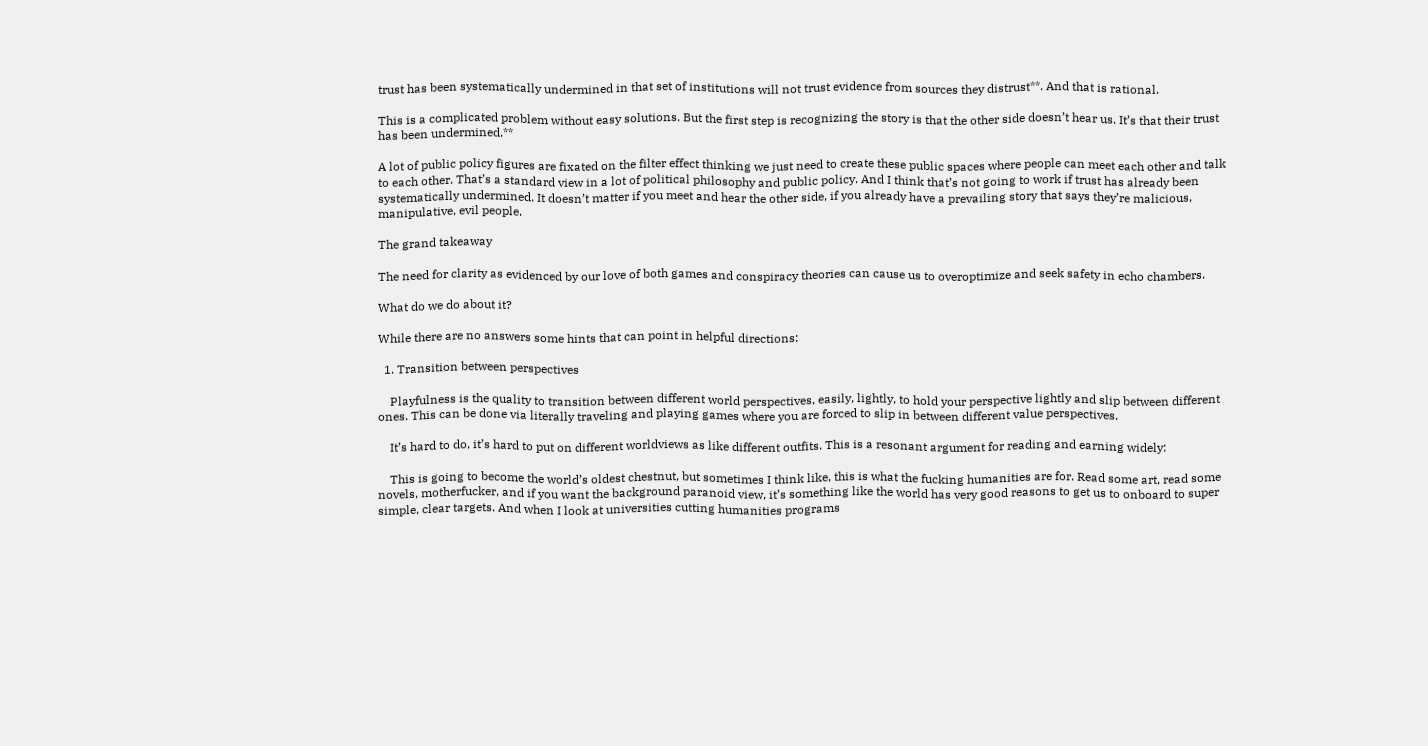trust has been systematically undermined in that set of institutions will not trust evidence from sources they distrust**. And that is rational.

This is a complicated problem without easy solutions. But the first step is recognizing the story is that the other side doesn’t hear us. It’s that their trust has been undermined.**

A lot of public policy figures are fixated on the filter effect thinking we just need to create these public spaces where people can meet each other and talk to each other. That’s a standard view in a lot of political philosophy and public policy. And I think that’s not going to work if trust has already been systematically undermined. It doesn’t matter if you meet and hear the other side, if you already have a prevailing story that says they’re malicious, manipulative, evil people.

The grand takeaway

The need for clarity as evidenced by our love of both games and conspiracy theories can cause us to overoptimize and seek safety in echo chambers.

What do we do about it?

While there are no answers some hints that can point in helpful directions:

  1. Transition between perspectives

    Playfulness is the quality to transition between different world perspectives, easily, lightly, to hold your perspective lightly and slip between different ones. This can be done via literally traveling and playing games where you are forced to slip in between different value perspectives.

    It’s hard to do, it’s hard to put on different worldviews as like different outfits. This is a resonant argument for reading and earning widely:

    This is going to become the world’s oldest chestnut, but sometimes I think like, this is what the fucking humanities are for. Read some art, read some novels, motherfucker, and if you want the background paranoid view, it’s something like the world has very good reasons to get us to onboard to super simple, clear targets. And when I look at universities cutting humanities programs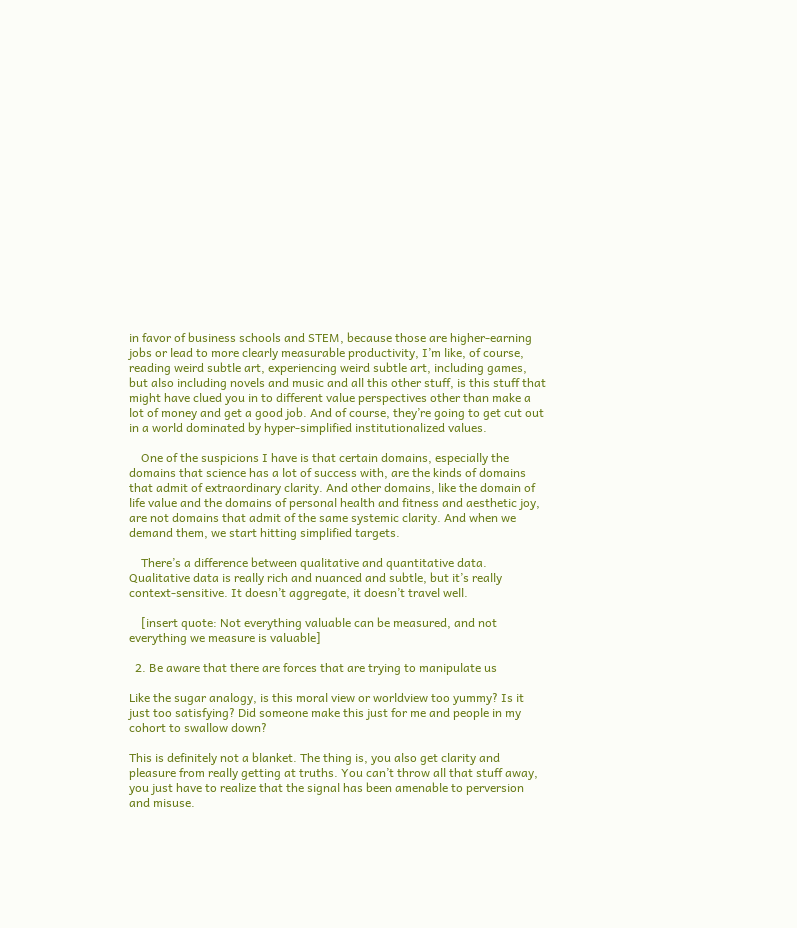in favor of business schools and STEM, because those are higher-earning jobs or lead to more clearly measurable productivity, I’m like, of course, reading weird subtle art, experiencing weird subtle art, including games, but also including novels and music and all this other stuff, is this stuff that might have clued you in to different value perspectives other than make a lot of money and get a good job. And of course, they’re going to get cut out in a world dominated by hyper-simplified institutionalized values.

    One of the suspicions I have is that certain domains, especially the domains that science has a lot of success with, are the kinds of domains that admit of extraordinary clarity. And other domains, like the domain of life value and the domains of personal health and fitness and aesthetic joy, are not domains that admit of the same systemic clarity. And when we demand them, we start hitting simplified targets.

    There’s a difference between qualitative and quantitative data. Qualitative data is really rich and nuanced and subtle, but it’s really context-sensitive. It doesn’t aggregate, it doesn’t travel well.

    [insert quote: Not everything valuable can be measured, and not everything we measure is valuable]

  2. Be aware that there are forces that are trying to manipulate us

Like the sugar analogy, is this moral view or worldview too yummy? Is it just too satisfying? Did someone make this just for me and people in my cohort to swallow down?

This is definitely not a blanket. The thing is, you also get clarity and pleasure from really getting at truths. You can’t throw all that stuff away, you just have to realize that the signal has been amenable to perversion and misuse.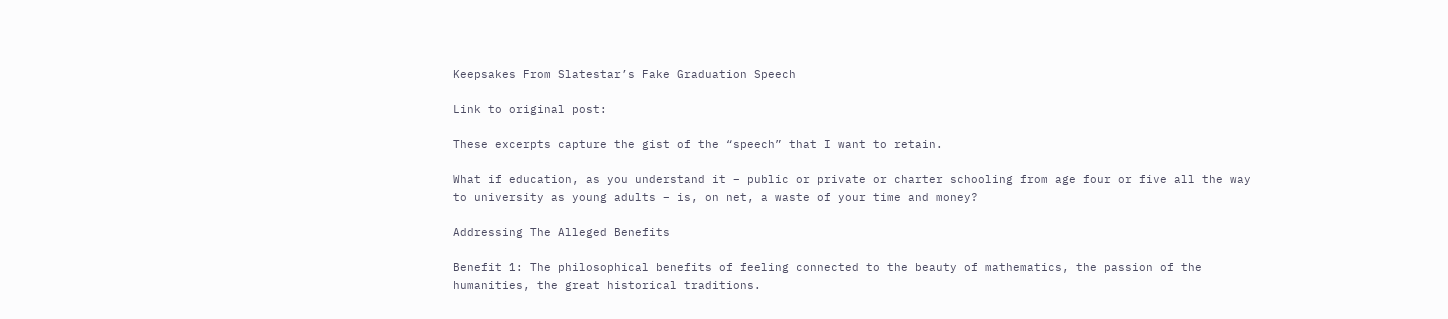Keepsakes From Slatestar’s Fake Graduation Speech

Link to original post:

These excerpts capture the gist of the “speech” that I want to retain.

What if education, as you understand it – public or private or charter schooling from age four or five all the way to university as young adults – is, on net, a waste of your time and money?

Addressing The Alleged Benefits

Benefit 1: The philosophical benefits of feeling connected to the beauty of mathematics, the passion of the humanities, the great historical traditions.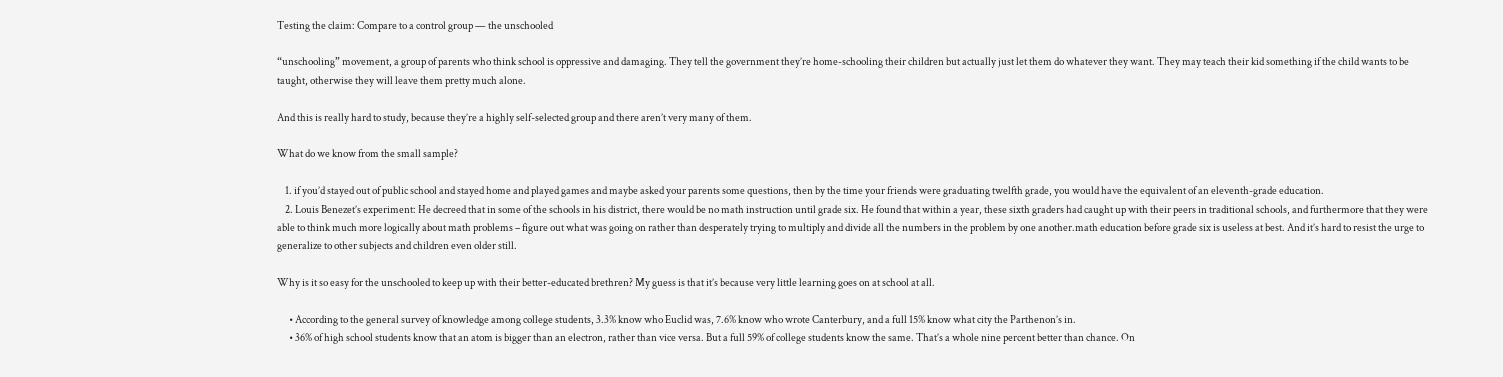Testing the claim: Compare to a control group — the unschooled

“unschooling” movement, a group of parents who think school is oppressive and damaging. They tell the government they’re home-schooling their children but actually just let them do whatever they want. They may teach their kid something if the child wants to be taught, otherwise they will leave them pretty much alone.

And this is really hard to study, because they’re a highly self-selected group and there aren’t very many of them.

What do we know from the small sample?

    1. if you’d stayed out of public school and stayed home and played games and maybe asked your parents some questions, then by the time your friends were graduating twelfth grade, you would have the equivalent of an eleventh-grade education.
    2. Louis Benezet’s experiment: He decreed that in some of the schools in his district, there would be no math instruction until grade six. He found that within a year, these sixth graders had caught up with their peers in traditional schools, and furthermore that they were able to think much more logically about math problems – figure out what was going on rather than desperately trying to multiply and divide all the numbers in the problem by one another.math education before grade six is useless at best. And it’s hard to resist the urge to generalize to other subjects and children even older still.

Why is it so easy for the unschooled to keep up with their better-educated brethren? My guess is that it’s because very little learning goes on at school at all.

      • According to the general survey of knowledge among college students, 3.3% know who Euclid was, 7.6% know who wrote Canterbury, and a full 15% know what city the Parthenon’s in.
      • 36% of high school students know that an atom is bigger than an electron, rather than vice versa. But a full 59% of college students know the same. That’s a whole nine percent better than chance. On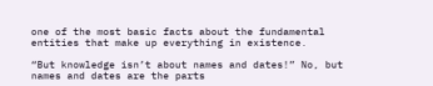one of the most basic facts about the fundamental entities that make up everything in existence.

“But knowledge isn’t about names and dates!” No, but names and dates are the parts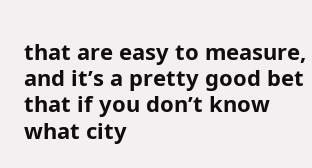that are easy to measure, and it’s a pretty good bet that if you don’t know what city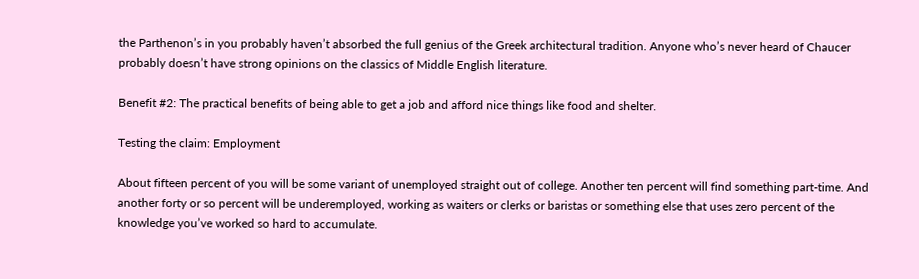the Parthenon’s in you probably haven’t absorbed the full genius of the Greek architectural tradition. Anyone who’s never heard of Chaucer probably doesn’t have strong opinions on the classics of Middle English literature.

Benefit #2: The practical benefits of being able to get a job and afford nice things like food and shelter.

Testing the claim: Employment

About fifteen percent of you will be some variant of unemployed straight out of college. Another ten percent will find something part-time. And another forty or so percent will be underemployed, working as waiters or clerks or baristas or something else that uses zero percent of the knowledge you’ve worked so hard to accumulate.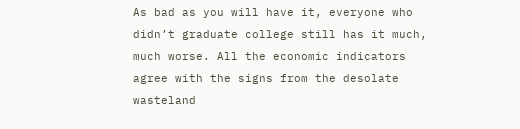As bad as you will have it, everyone who didn’t graduate college still has it much, much worse. All the economic indicators agree with the signs from the desolate wasteland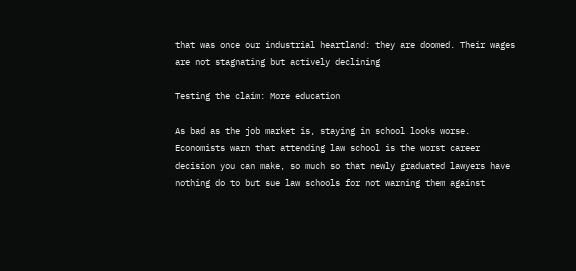that was once our industrial heartland: they are doomed. Their wages are not stagnating but actively declining

Testing the claim: More education

As bad as the job market is, staying in school looks worse. Economists warn that attending law school is the worst career decision you can make, so much so that newly graduated lawyers have nothing do to but sue law schools for not warning them against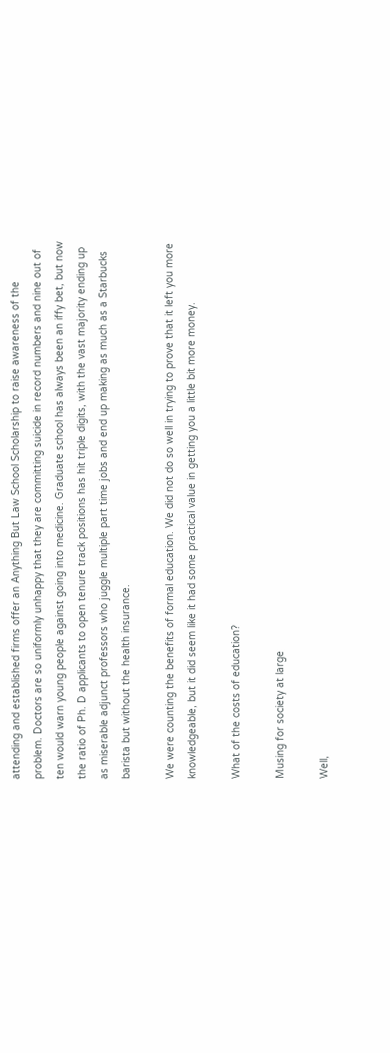attending and established firms offer an Anything But Law School Scholarship to raise awareness of the problem. Doctors are so uniformly unhappy that they are committing suicide in record numbers and nine out of ten would warn young people against going into medicine. Graduate school has always been an iffy bet, but now the ratio of Ph. D applicants to open tenure track positions has hit triple digits, with the vast majority ending up as miserable adjunct professors who juggle multiple part time jobs and end up making as much as a Starbucks barista but without the health insurance.

We were counting the benefits of formal education. We did not do so well in trying to prove that it left you more knowledgeable, but it did seem like it had some practical value in getting you a little bit more money.

What of the costs of education?

Musing for society at large

Well,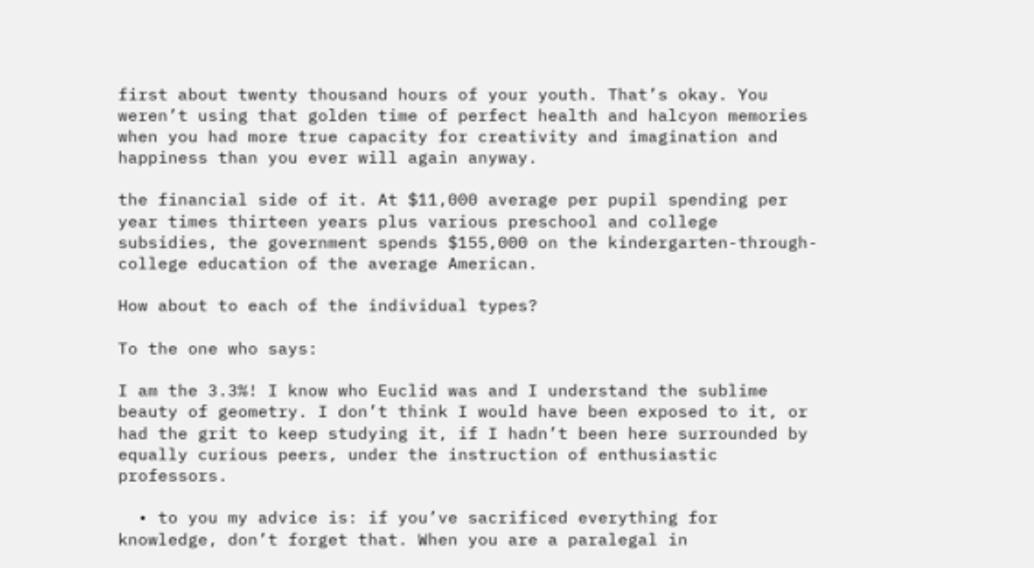first about twenty thousand hours of your youth. That’s okay. You weren’t using that golden time of perfect health and halcyon memories when you had more true capacity for creativity and imagination and happiness than you ever will again anyway.

the financial side of it. At $11,000 average per pupil spending per year times thirteen years plus various preschool and college subsidies, the government spends $155,000 on the kindergarten-through-college education of the average American.

How about to each of the individual types?

To the one who says:

I am the 3.3%! I know who Euclid was and I understand the sublime beauty of geometry. I don’t think I would have been exposed to it, or had the grit to keep studying it, if I hadn’t been here surrounded by equally curious peers, under the instruction of enthusiastic professors.

  • to you my advice is: if you’ve sacrificed everything for knowledge, don’t forget that. When you are a paralegal in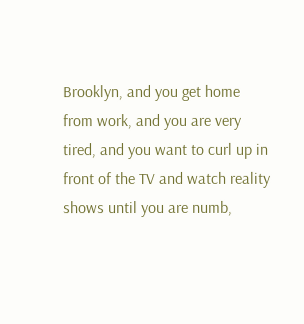Brooklyn, and you get home from work, and you are very tired, and you want to curl up in front of the TV and watch reality shows until you are numb,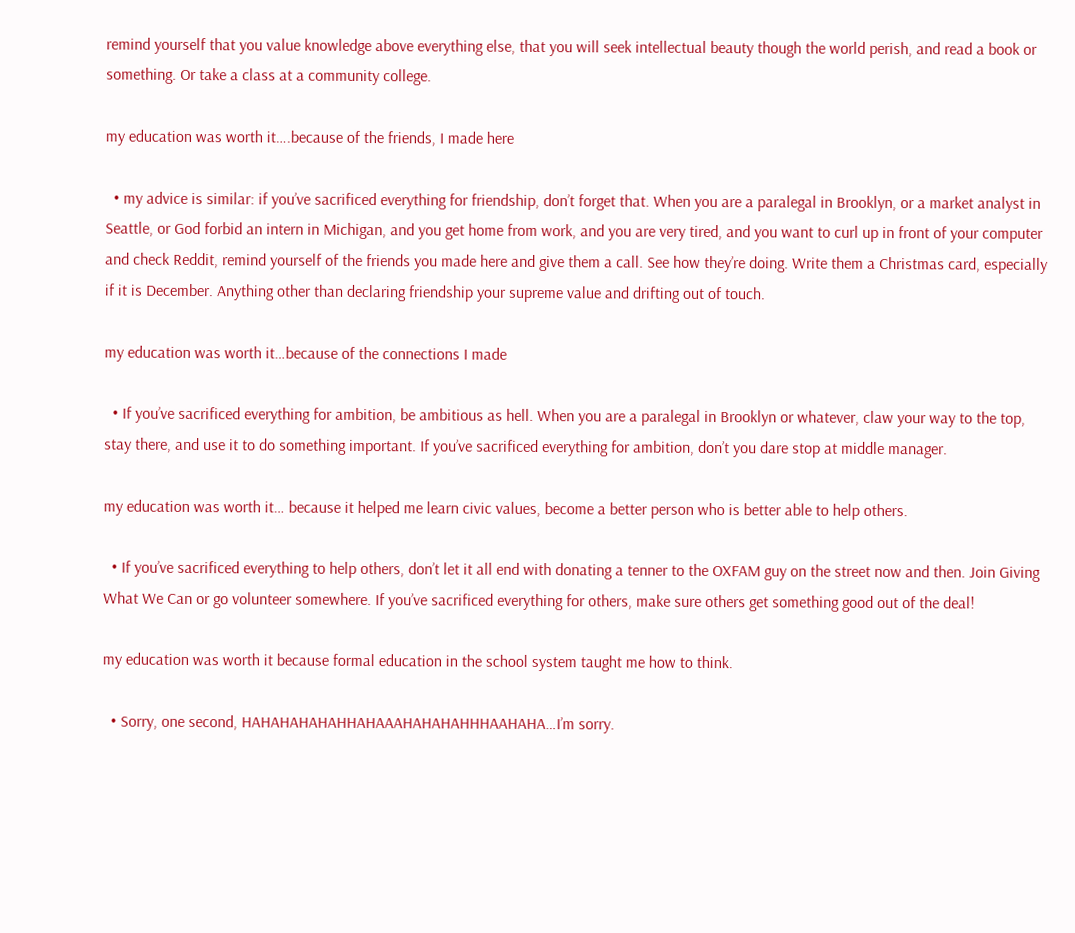remind yourself that you value knowledge above everything else, that you will seek intellectual beauty though the world perish, and read a book or something. Or take a class at a community college.

my education was worth it….because of the friends, I made here

  • my advice is similar: if you’ve sacrificed everything for friendship, don’t forget that. When you are a paralegal in Brooklyn, or a market analyst in Seattle, or God forbid an intern in Michigan, and you get home from work, and you are very tired, and you want to curl up in front of your computer and check Reddit, remind yourself of the friends you made here and give them a call. See how they’re doing. Write them a Christmas card, especially if it is December. Anything other than declaring friendship your supreme value and drifting out of touch.

my education was worth it…because of the connections I made

  • If you’ve sacrificed everything for ambition, be ambitious as hell. When you are a paralegal in Brooklyn or whatever, claw your way to the top, stay there, and use it to do something important. If you’ve sacrificed everything for ambition, don’t you dare stop at middle manager.

my education was worth it… because it helped me learn civic values, become a better person who is better able to help others.

  • If you’ve sacrificed everything to help others, don’t let it all end with donating a tenner to the OXFAM guy on the street now and then. Join Giving What We Can or go volunteer somewhere. If you’ve sacrificed everything for others, make sure others get something good out of the deal!

my education was worth it because formal education in the school system taught me how to think.

  • Sorry, one second, HAHAHAHAHAHHAHAAAHAHAHAHHHAAHAHA…I’m sorry.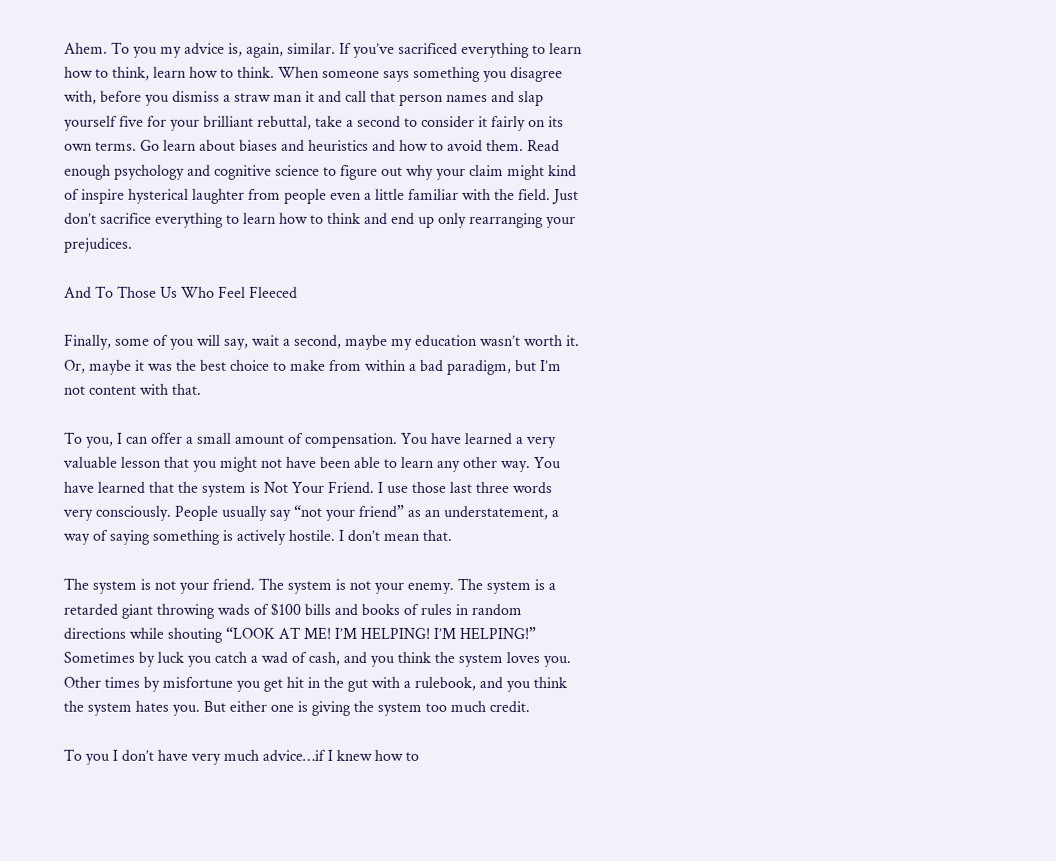Ahem. To you my advice is, again, similar. If you’ve sacrificed everything to learn how to think, learn how to think. When someone says something you disagree with, before you dismiss a straw man it and call that person names and slap yourself five for your brilliant rebuttal, take a second to consider it fairly on its own terms. Go learn about biases and heuristics and how to avoid them. Read enough psychology and cognitive science to figure out why your claim might kind of inspire hysterical laughter from people even a little familiar with the field. Just don’t sacrifice everything to learn how to think and end up only rearranging your prejudices.

And To Those Us Who Feel Fleeced

Finally, some of you will say, wait a second, maybe my education wasn’t worth it. Or, maybe it was the best choice to make from within a bad paradigm, but I’m not content with that.

To you, I can offer a small amount of compensation. You have learned a very valuable lesson that you might not have been able to learn any other way. You have learned that the system is Not Your Friend. I use those last three words very consciously. People usually say “not your friend” as an understatement, a way of saying something is actively hostile. I don’t mean that.

The system is not your friend. The system is not your enemy. The system is a retarded giant throwing wads of $100 bills and books of rules in random directions while shouting “LOOK AT ME! I’M HELPING! I’M HELPING!” Sometimes by luck you catch a wad of cash, and you think the system loves you. Other times by misfortune you get hit in the gut with a rulebook, and you think the system hates you. But either one is giving the system too much credit.

To you I don’t have very much advice…if I knew how to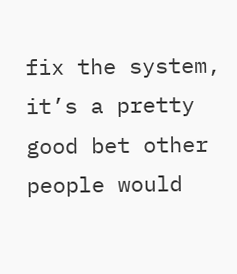fix the system, it’s a pretty good bet other people would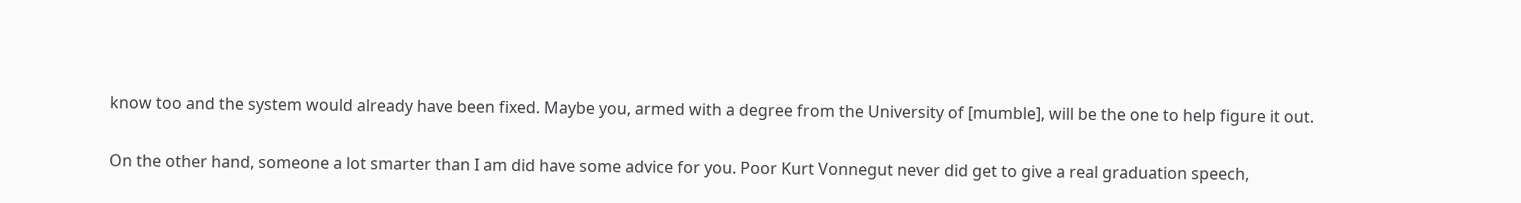know too and the system would already have been fixed. Maybe you, armed with a degree from the University of [mumble], will be the one to help figure it out.

On the other hand, someone a lot smarter than I am did have some advice for you. Poor Kurt Vonnegut never did get to give a real graduation speech,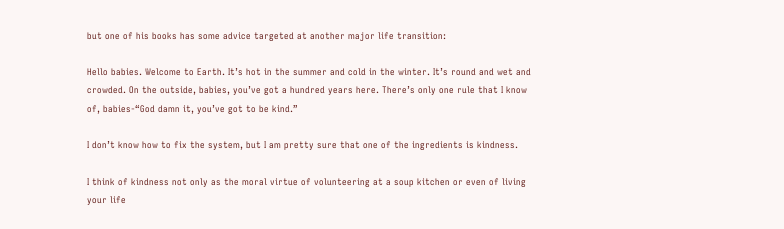but one of his books has some advice targeted at another major life transition:

Hello babies. Welcome to Earth. It’s hot in the summer and cold in the winter. It’s round and wet and crowded. On the outside, babies, you’ve got a hundred years here. There’s only one rule that I know of, babies-“God damn it, you’ve got to be kind.”

I don’t know how to fix the system, but I am pretty sure that one of the ingredients is kindness.

I think of kindness not only as the moral virtue of volunteering at a soup kitchen or even of living your life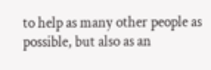to help as many other people as possible, but also as an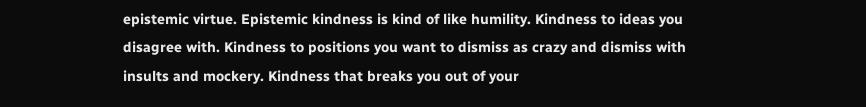epistemic virtue. Epistemic kindness is kind of like humility. Kindness to ideas you disagree with. Kindness to positions you want to dismiss as crazy and dismiss with insults and mockery. Kindness that breaks you out of your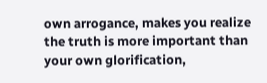own arrogance, makes you realize the truth is more important than your own glorification,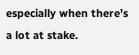especially when there’s a lot at stake.